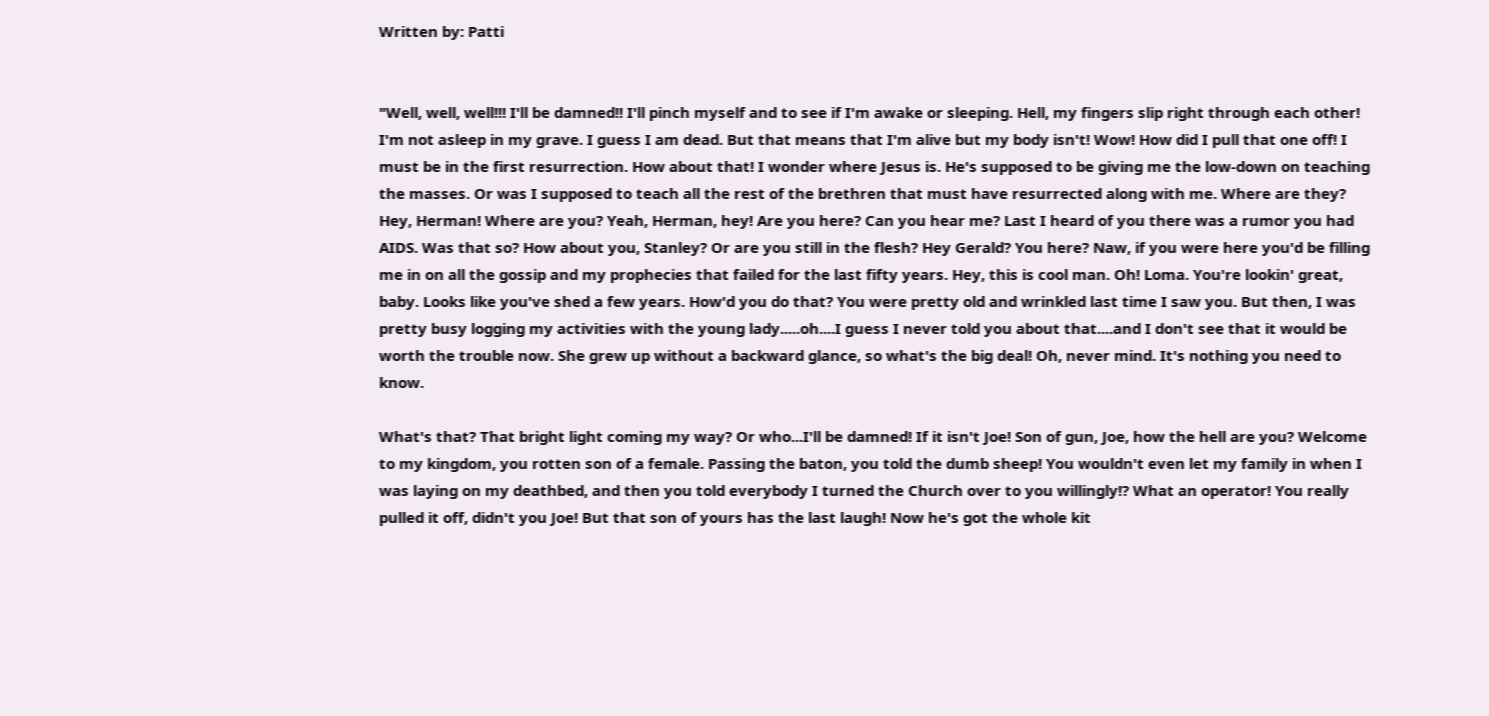Written by: Patti


"Well, well, well!!! I'll be damned!! I'll pinch myself and to see if I'm awake or sleeping. Hell, my fingers slip right through each other! I'm not asleep in my grave. I guess I am dead. But that means that I'm alive but my body isn't! Wow! How did I pull that one off! I must be in the first resurrection. How about that! I wonder where Jesus is. He's supposed to be giving me the low-down on teaching the masses. Or was I supposed to teach all the rest of the brethren that must have resurrected along with me. Where are they? Hey, Herman! Where are you? Yeah, Herman, hey! Are you here? Can you hear me? Last I heard of you there was a rumor you had AIDS. Was that so? How about you, Stanley? Or are you still in the flesh? Hey Gerald? You here? Naw, if you were here you'd be filling me in on all the gossip and my prophecies that failed for the last fifty years. Hey, this is cool man. Oh! Loma. You're lookin' great, baby. Looks like you've shed a few years. How'd you do that? You were pretty old and wrinkled last time I saw you. But then, I was pretty busy logging my activities with the young lady.....oh....I guess I never told you about that....and I don't see that it would be worth the trouble now. She grew up without a backward glance, so what's the big deal! Oh, never mind. It's nothing you need to know.

What's that? That bright light coming my way? Or who...I'll be damned! If it isn't Joe! Son of gun, Joe, how the hell are you? Welcome to my kingdom, you rotten son of a female. Passing the baton, you told the dumb sheep! You wouldn't even let my family in when I was laying on my deathbed, and then you told everybody I turned the Church over to you willingly!? What an operator! You really pulled it off, didn't you Joe! But that son of yours has the last laugh! Now he's got the whole kit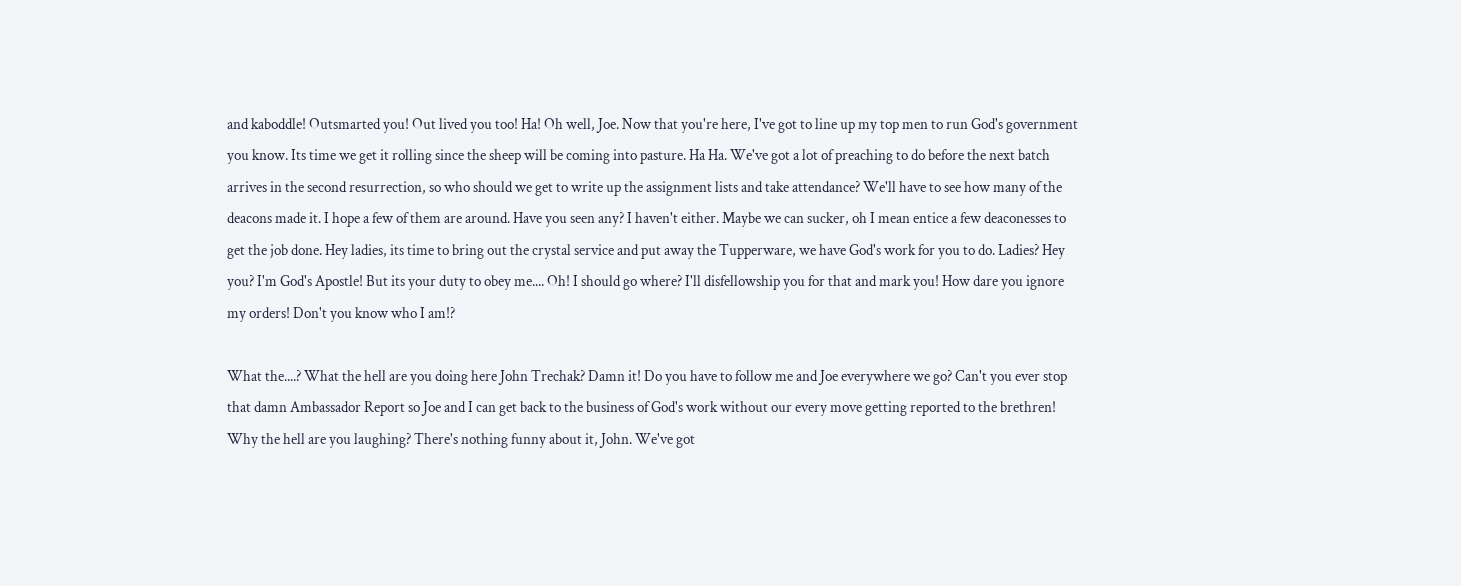and kaboddle! Outsmarted you! Out lived you too! Ha! Oh well, Joe. Now that you're here, I've got to line up my top men to run God's government you know. Its time we get it rolling since the sheep will be coming into pasture. Ha Ha. We've got a lot of preaching to do before the next batch arrives in the second resurrection, so who should we get to write up the assignment lists and take attendance? We'll have to see how many of the deacons made it. I hope a few of them are around. Have you seen any? I haven't either. Maybe we can sucker, oh I mean entice a few deaconesses to get the job done. Hey ladies, its time to bring out the crystal service and put away the Tupperware, we have God's work for you to do. Ladies? Hey you? I'm God's Apostle! But its your duty to obey me.... Oh! I should go where? I'll disfellowship you for that and mark you! How dare you ignore my orders! Don't you know who I am!?

What the....? What the hell are you doing here John Trechak? Damn it! Do you have to follow me and Joe everywhere we go? Can't you ever stop that damn Ambassador Report so Joe and I can get back to the business of God's work without our every move getting reported to the brethren! Why the hell are you laughing? There's nothing funny about it, John. We've got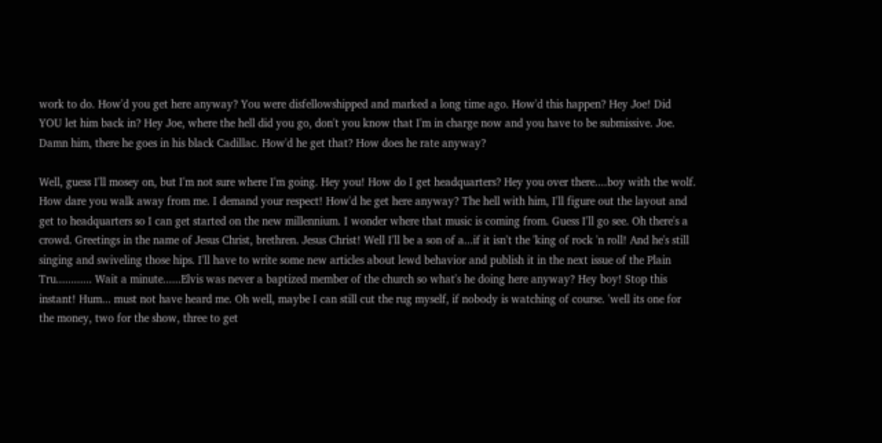work to do. How'd you get here anyway? You were disfellowshipped and marked a long time ago. How'd this happen? Hey Joe! Did YOU let him back in? Hey Joe, where the hell did you go, don't you know that I'm in charge now and you have to be submissive. Joe. Damn him, there he goes in his black Cadillac. How'd he get that? How does he rate anyway?

Well, guess I'll mosey on, but I'm not sure where I'm going. Hey you! How do I get headquarters? Hey you over there....boy with the wolf. How dare you walk away from me. I demand your respect! How'd he get here anyway? The hell with him, I'll figure out the layout and get to headquarters so I can get started on the new millennium. I wonder where that music is coming from. Guess I'll go see. Oh there's a crowd. Greetings in the name of Jesus Christ, brethren. Jesus Christ! Well I'll be a son of a...if it isn't the 'king of rock 'n roll! And he's still singing and swiveling those hips. I'll have to write some new articles about lewd behavior and publish it in the next issue of the Plain Tru............ Wait a minute......Elvis was never a baptized member of the church so what's he doing here anyway? Hey boy! Stop this instant! Hum... must not have heard me. Oh well, maybe I can still cut the rug myself, if nobody is watching of course. 'well its one for the money, two for the show, three to get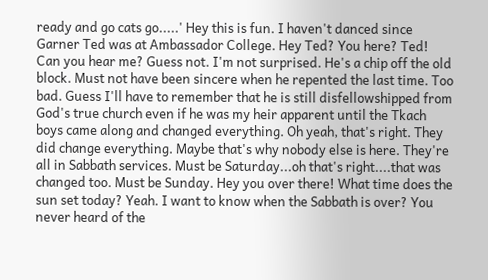ready and go cats go.....' Hey this is fun. I haven't danced since Garner Ted was at Ambassador College. Hey Ted? You here? Ted! Can you hear me? Guess not. I'm not surprised. He's a chip off the old block. Must not have been sincere when he repented the last time. Too bad. Guess I'll have to remember that he is still disfellowshipped from God's true church even if he was my heir apparent until the Tkach boys came along and changed everything. Oh yeah, that's right. They did change everything. Maybe that's why nobody else is here. They're all in Sabbath services. Must be Saturday...oh that's right....that was changed too. Must be Sunday. Hey you over there! What time does the sun set today? Yeah. I want to know when the Sabbath is over? You never heard of the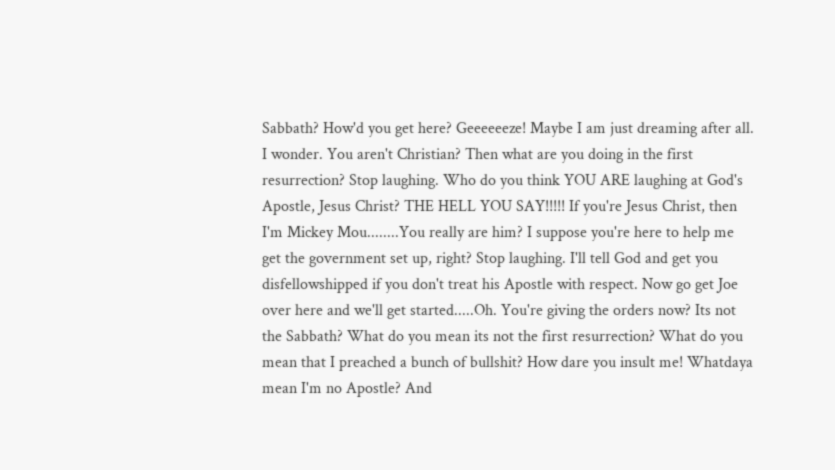Sabbath? How'd you get here? Geeeeeeze! Maybe I am just dreaming after all. I wonder. You aren't Christian? Then what are you doing in the first resurrection? Stop laughing. Who do you think YOU ARE laughing at God's Apostle, Jesus Christ? THE HELL YOU SAY!!!!! If you're Jesus Christ, then I'm Mickey Mou........You really are him? I suppose you're here to help me get the government set up, right? Stop laughing. I'll tell God and get you disfellowshipped if you don't treat his Apostle with respect. Now go get Joe over here and we'll get started.....Oh. You're giving the orders now? Its not the Sabbath? What do you mean its not the first resurrection? What do you mean that I preached a bunch of bullshit? How dare you insult me! Whatdaya mean I'm no Apostle? And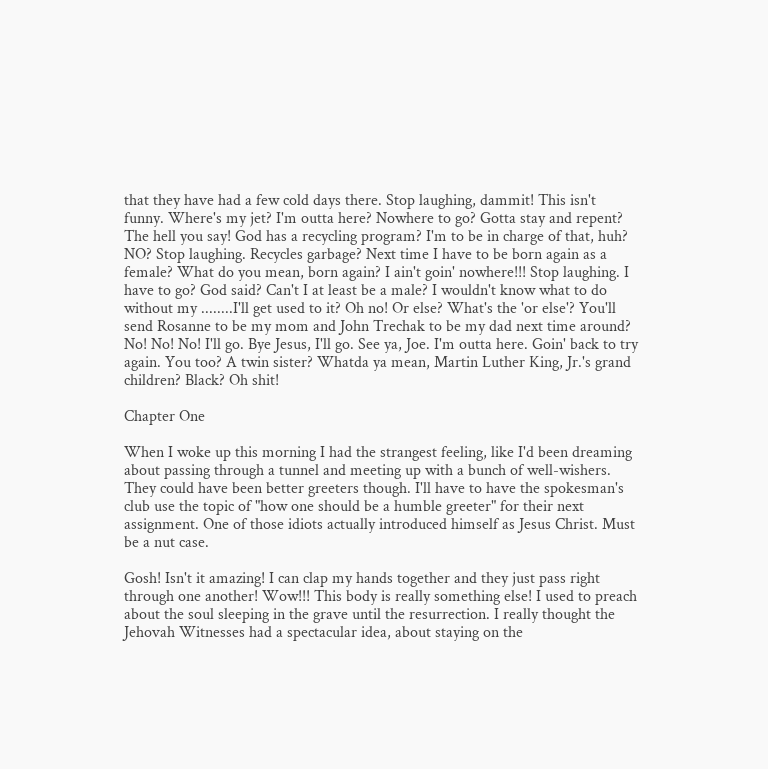that they have had a few cold days there. Stop laughing, dammit! This isn't funny. Where's my jet? I'm outta here? Nowhere to go? Gotta stay and repent? The hell you say! God has a recycling program? I'm to be in charge of that, huh? NO? Stop laughing. Recycles garbage? Next time I have to be born again as a female? What do you mean, born again? I ain't goin' nowhere!!! Stop laughing. I have to go? God said? Can't I at least be a male? I wouldn't know what to do without my ........I'll get used to it? Oh no! Or else? What's the 'or else'? You'll send Rosanne to be my mom and John Trechak to be my dad next time around? No! No! No! I'll go. Bye Jesus, I'll go. See ya, Joe. I'm outta here. Goin' back to try again. You too? A twin sister? Whatda ya mean, Martin Luther King, Jr.'s grand children? Black? Oh shit!

Chapter One

When I woke up this morning I had the strangest feeling, like I'd been dreaming about passing through a tunnel and meeting up with a bunch of well-wishers. They could have been better greeters though. I'll have to have the spokesman's club use the topic of "how one should be a humble greeter" for their next assignment. One of those idiots actually introduced himself as Jesus Christ. Must be a nut case.

Gosh! Isn't it amazing! I can clap my hands together and they just pass right through one another! Wow!!! This body is really something else! I used to preach about the soul sleeping in the grave until the resurrection. I really thought the Jehovah Witnesses had a spectacular idea, about staying on the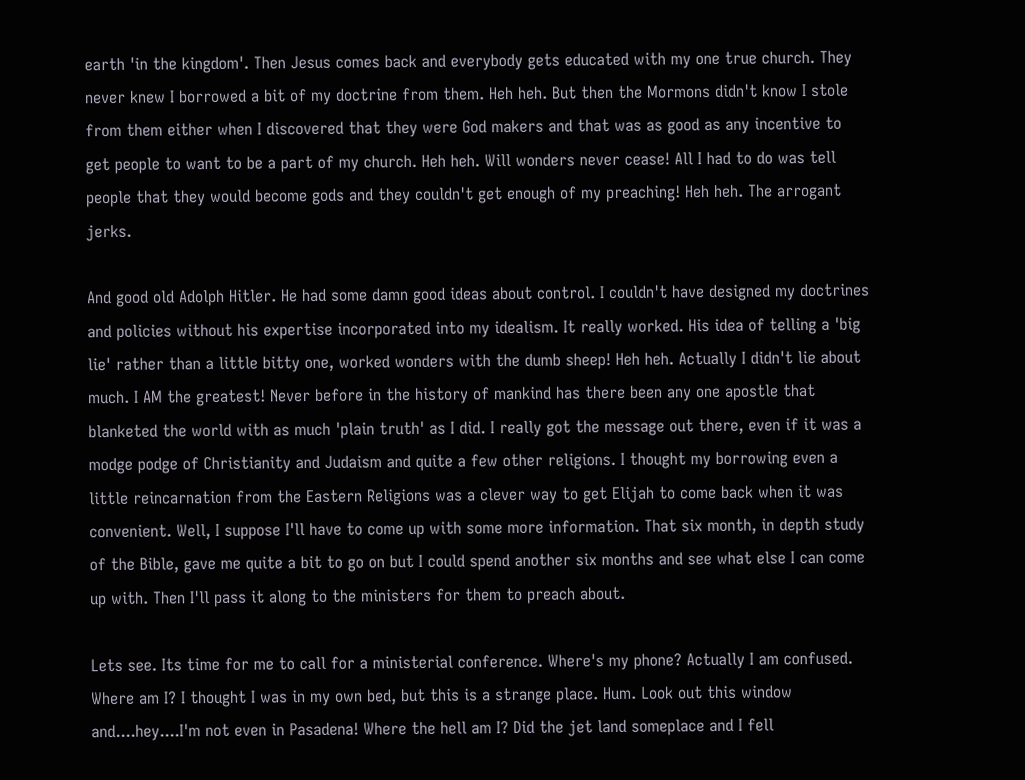earth 'in the kingdom'. Then Jesus comes back and everybody gets educated with my one true church. They never knew I borrowed a bit of my doctrine from them. Heh heh. But then the Mormons didn't know I stole from them either when I discovered that they were God makers and that was as good as any incentive to get people to want to be a part of my church. Heh heh. Will wonders never cease! All I had to do was tell people that they would become gods and they couldn't get enough of my preaching! Heh heh. The arrogant jerks.

And good old Adolph Hitler. He had some damn good ideas about control. I couldn't have designed my doctrines and policies without his expertise incorporated into my idealism. It really worked. His idea of telling a 'big lie' rather than a little bitty one, worked wonders with the dumb sheep! Heh heh. Actually I didn't lie about much. I AM the greatest! Never before in the history of mankind has there been any one apostle that blanketed the world with as much 'plain truth' as I did. I really got the message out there, even if it was a modge podge of Christianity and Judaism and quite a few other religions. I thought my borrowing even a little reincarnation from the Eastern Religions was a clever way to get Elijah to come back when it was convenient. Well, I suppose I'll have to come up with some more information. That six month, in depth study of the Bible, gave me quite a bit to go on but I could spend another six months and see what else I can come up with. Then I'll pass it along to the ministers for them to preach about.

Lets see. Its time for me to call for a ministerial conference. Where's my phone? Actually I am confused. Where am I? I thought I was in my own bed, but this is a strange place. Hum. Look out this window and....hey....I'm not even in Pasadena! Where the hell am I? Did the jet land someplace and I fell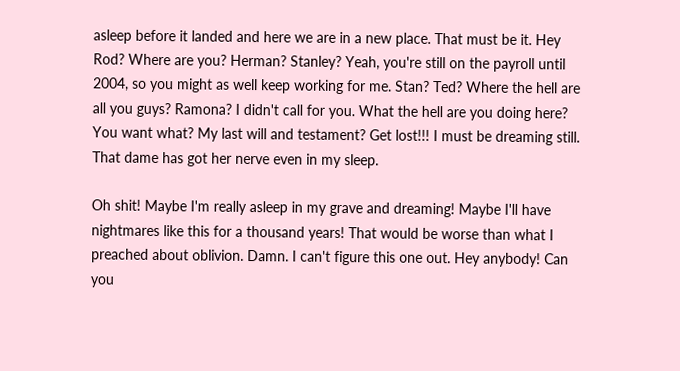asleep before it landed and here we are in a new place. That must be it. Hey Rod? Where are you? Herman? Stanley? Yeah, you're still on the payroll until 2004, so you might as well keep working for me. Stan? Ted? Where the hell are all you guys? Ramona? I didn't call for you. What the hell are you doing here? You want what? My last will and testament? Get lost!!! I must be dreaming still. That dame has got her nerve even in my sleep.

Oh shit! Maybe I'm really asleep in my grave and dreaming! Maybe I'll have nightmares like this for a thousand years! That would be worse than what I preached about oblivion. Damn. I can't figure this one out. Hey anybody! Can you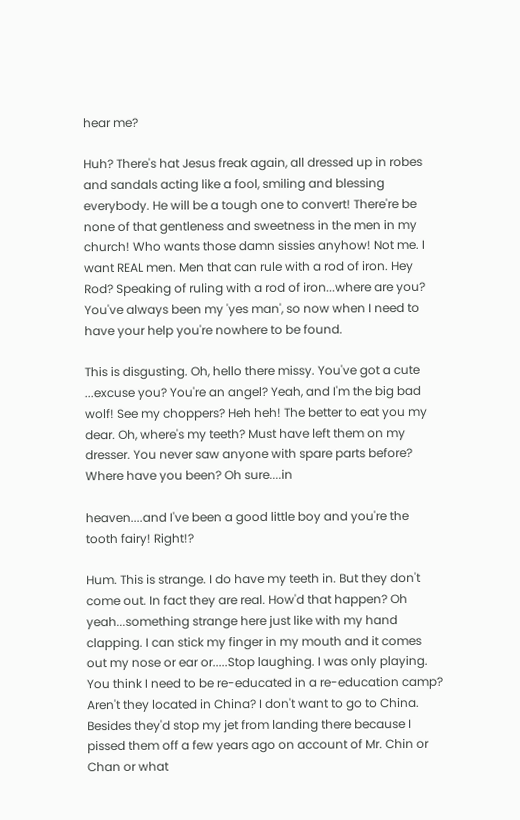hear me?

Huh? There's hat Jesus freak again, all dressed up in robes and sandals acting like a fool, smiling and blessing everybody. He will be a tough one to convert! There're be none of that gentleness and sweetness in the men in my church! Who wants those damn sissies anyhow! Not me. I want REAL men. Men that can rule with a rod of iron. Hey Rod? Speaking of ruling with a rod of iron...where are you? You've always been my 'yes man', so now when I need to have your help you're nowhere to be found.

This is disgusting. Oh, hello there missy. You've got a cute ...excuse you? You're an angel? Yeah, and I'm the big bad wolf! See my choppers? Heh heh! The better to eat you my dear. Oh, where's my teeth? Must have left them on my dresser. You never saw anyone with spare parts before? Where have you been? Oh sure....in

heaven....and I've been a good little boy and you're the tooth fairy! Right!?

Hum. This is strange. I do have my teeth in. But they don't come out. In fact they are real. How'd that happen? Oh yeah...something strange here just like with my hand clapping. I can stick my finger in my mouth and it comes out my nose or ear or.....Stop laughing. I was only playing. You think I need to be re-educated in a re-education camp? Aren't they located in China? I don't want to go to China. Besides they'd stop my jet from landing there because I pissed them off a few years ago on account of Mr. Chin or Chan or what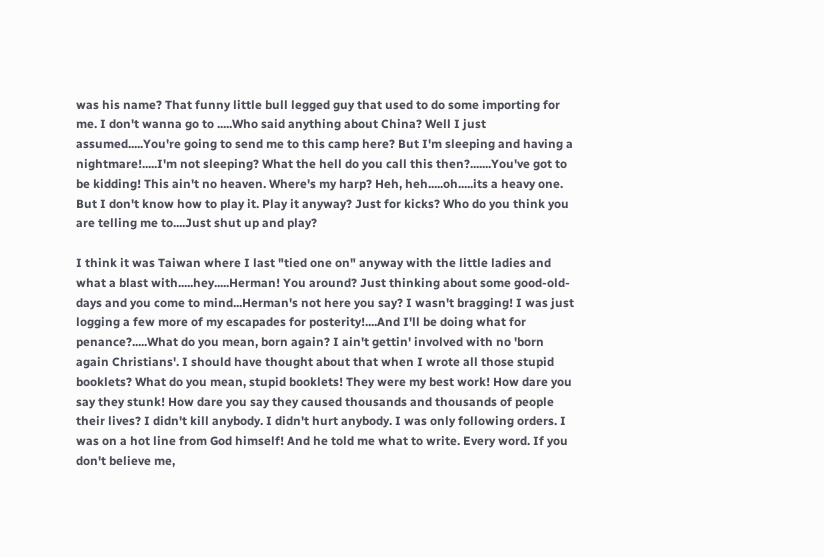was his name? That funny little bull legged guy that used to do some importing for me. I don't wanna go to .....Who said anything about China? Well I just assumed.....You're going to send me to this camp here? But I'm sleeping and having a nightmare!.....I'm not sleeping? What the hell do you call this then?.......You've got to be kidding! This ain't no heaven. Where's my harp? Heh, heh.....oh.....its a heavy one. But I don't know how to play it. Play it anyway? Just for kicks? Who do you think you are telling me to....Just shut up and play?

I think it was Taiwan where I last "tied one on" anyway with the little ladies and what a blast with.....hey.....Herman! You around? Just thinking about some good-old-days and you come to mind...Herman's not here you say? I wasn't bragging! I was just logging a few more of my escapades for posterity!....And I'll be doing what for penance?.....What do you mean, born again? I ain't gettin' involved with no 'born again Christians'. I should have thought about that when I wrote all those stupid booklets? What do you mean, stupid booklets! They were my best work! How dare you say they stunk! How dare you say they caused thousands and thousands of people their lives? I didn't kill anybody. I didn't hurt anybody. I was only following orders. I was on a hot line from God himself! And he told me what to write. Every word. If you don't believe me,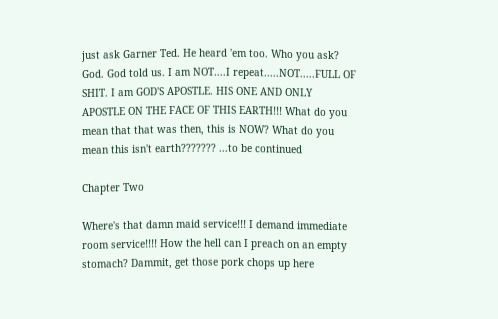just ask Garner Ted. He heard 'em too. Who you ask? God. God told us. I am NOT....I repeat.....NOT.....FULL OF SHIT. I am GOD'S APOSTLE. HIS ONE AND ONLY APOSTLE ON THE FACE OF THIS EARTH!!! What do you mean that that was then, this is NOW? What do you mean this isn't earth??????? ...to be continued

Chapter Two

Where's that damn maid service!!! I demand immediate room service!!!! How the hell can I preach on an empty stomach? Dammit, get those pork chops up here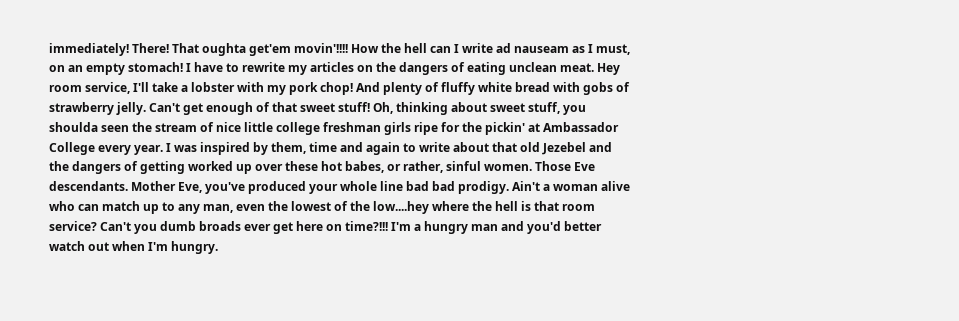immediately! There! That oughta get'em movin'!!!! How the hell can I write ad nauseam as I must, on an empty stomach! I have to rewrite my articles on the dangers of eating unclean meat. Hey room service, I'll take a lobster with my pork chop! And plenty of fluffy white bread with gobs of strawberry jelly. Can't get enough of that sweet stuff! Oh, thinking about sweet stuff, you shoulda seen the stream of nice little college freshman girls ripe for the pickin' at Ambassador College every year. I was inspired by them, time and again to write about that old Jezebel and the dangers of getting worked up over these hot babes, or rather, sinful women. Those Eve descendants. Mother Eve, you've produced your whole line bad bad prodigy. Ain't a woman alive who can match up to any man, even the lowest of the low....hey where the hell is that room service? Can't you dumb broads ever get here on time?!!! I'm a hungry man and you'd better watch out when I'm hungry.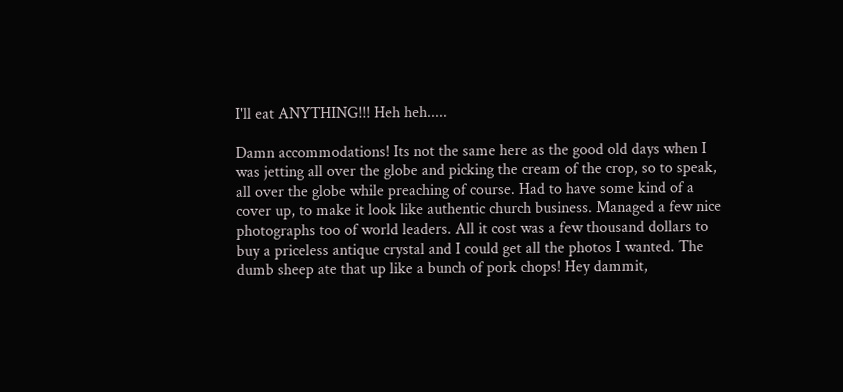I'll eat ANYTHING!!! Heh heh.....

Damn accommodations! Its not the same here as the good old days when I was jetting all over the globe and picking the cream of the crop, so to speak, all over the globe while preaching of course. Had to have some kind of a cover up, to make it look like authentic church business. Managed a few nice photographs too of world leaders. All it cost was a few thousand dollars to buy a priceless antique crystal and I could get all the photos I wanted. The dumb sheep ate that up like a bunch of pork chops! Hey dammit,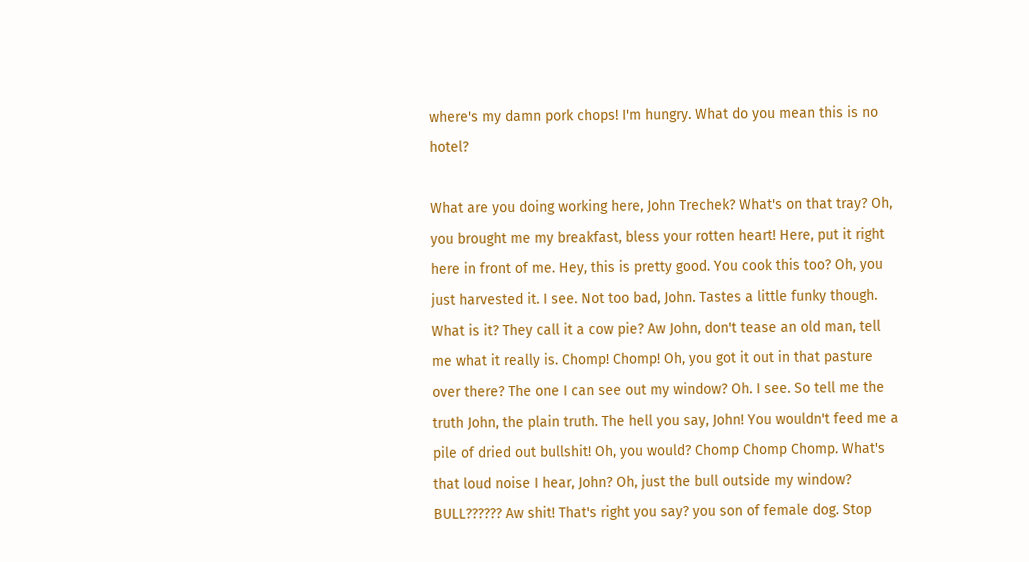where's my damn pork chops! I'm hungry. What do you mean this is no hotel?

What are you doing working here, John Trechek? What's on that tray? Oh, you brought me my breakfast, bless your rotten heart! Here, put it right here in front of me. Hey, this is pretty good. You cook this too? Oh, you just harvested it. I see. Not too bad, John. Tastes a little funky though. What is it? They call it a cow pie? Aw John, don't tease an old man, tell me what it really is. Chomp! Chomp! Oh, you got it out in that pasture over there? The one I can see out my window? Oh. I see. So tell me the truth John, the plain truth. The hell you say, John! You wouldn't feed me a pile of dried out bullshit! Oh, you would? Chomp Chomp Chomp. What's that loud noise I hear, John? Oh, just the bull outside my window? BULL?????? Aw shit! That's right you say? you son of female dog. Stop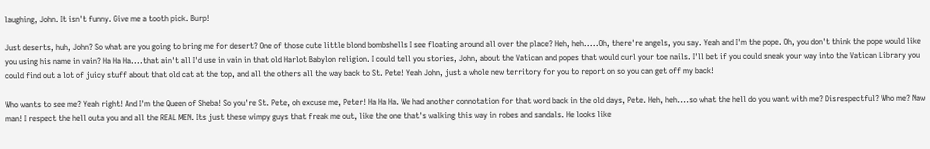laughing, John. It isn't funny. Give me a tooth pick. Burp!

Just deserts, huh, John? So what are you going to bring me for desert? One of those cute little blond bombshells I see floating around all over the place? Heh, heh.....Oh, there're angels, you say. Yeah and I'm the pope. Oh, you don't think the pope would like you using his name in vain? Ha Ha Ha....that ain't all I'd use in vain in that old Harlot Babylon religion. I could tell you stories, John, about the Vatican and popes that would curl your toe nails. I'll bet if you could sneak your way into the Vatican Library you could find out a lot of juicy stuff about that old cat at the top, and all the others all the way back to St. Pete! Yeah John, just a whole new territory for you to report on so you can get off my back!

Who wants to see me? Yeah right! And I'm the Queen of Sheba! So you're St. Pete, oh excuse me, Peter! Ha Ha Ha. We had another connotation for that word back in the old days, Pete. Heh, heh....so what the hell do you want with me? Disrespectful? Who me? Naw man! I respect the hell outa you and all the REAL MEN. Its just these wimpy guys that freak me out, like the one that's walking this way in robes and sandals. He looks like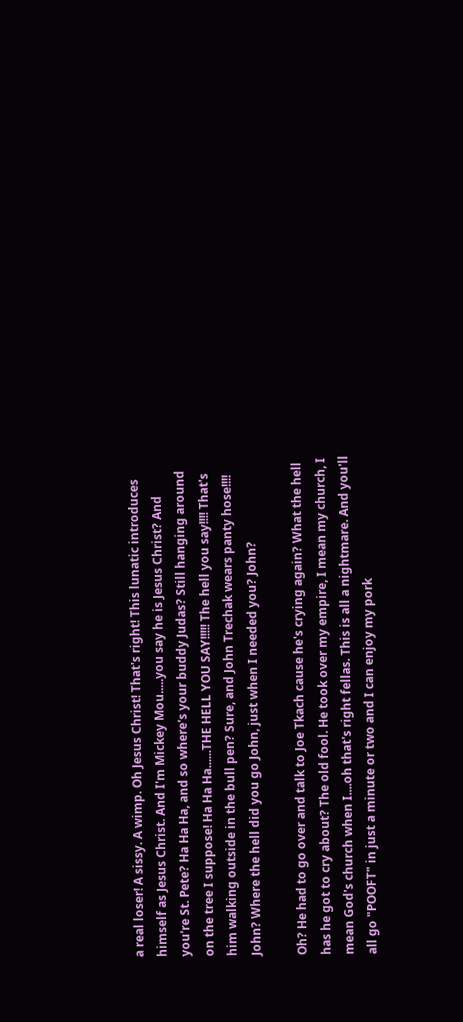a real loser! A sissy. A wimp. Oh Jesus Christ! That's right! This lunatic introduces himself as Jesus Christ. And I'm Mickey Mou.....you say he is Jesus Christ? And you're St. Pete? Ha Ha Ha, and so where's your buddy Judas? Still hanging around on the tree I suppose! Ha Ha Ha......THE HELL YOU SAY!!!!! The hell you say!!!! That's him walking outside in the bull pen? Sure, and John Trechak wears panty hose!!!! John? Where the hell did you go John, just when I needed you? John?

Oh? He had to go over and talk to Joe Tkach cause he's crying again? What the hell has he got to cry about? The old fool. He took over my empire, I mean my church, I mean God's church when I....oh that's right fellas. This is all a nightmare. And you'll all go "POOFT" in just a minute or two and I can enjoy my pork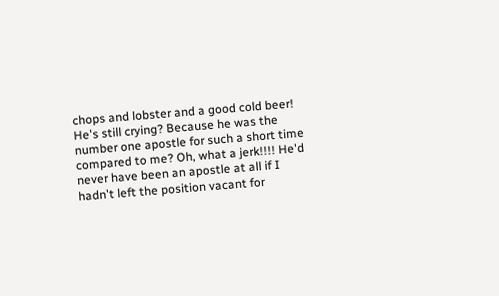chops and lobster and a good cold beer! He's still crying? Because he was the number one apostle for such a short time compared to me? Oh, what a jerk!!!! He'd never have been an apostle at all if I hadn't left the position vacant for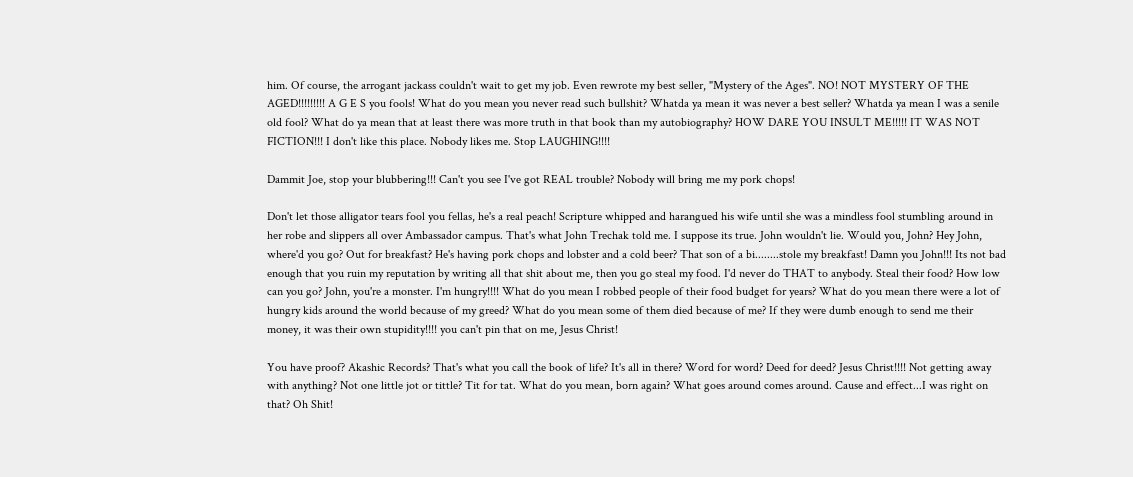him. Of course, the arrogant jackass couldn't wait to get my job. Even rewrote my best seller, "Mystery of the Ages". NO! NOT MYSTERY OF THE AGED!!!!!!!!! A G E S you fools! What do you mean you never read such bullshit? Whatda ya mean it was never a best seller? Whatda ya mean I was a senile old fool? What do ya mean that at least there was more truth in that book than my autobiography? HOW DARE YOU INSULT ME!!!!! IT WAS NOT FICTION!!! I don't like this place. Nobody likes me. Stop LAUGHING!!!!

Dammit Joe, stop your blubbering!!! Can't you see I've got REAL trouble? Nobody will bring me my pork chops!

Don't let those alligator tears fool you fellas, he's a real peach! Scripture whipped and harangued his wife until she was a mindless fool stumbling around in her robe and slippers all over Ambassador campus. That's what John Trechak told me. I suppose its true. John wouldn't lie. Would you, John? Hey John, where'd you go? Out for breakfast? He's having pork chops and lobster and a cold beer? That son of a bi........stole my breakfast! Damn you John!!! Its not bad enough that you ruin my reputation by writing all that shit about me, then you go steal my food. I'd never do THAT to anybody. Steal their food? How low can you go? John, you're a monster. I'm hungry!!!! What do you mean I robbed people of their food budget for years? What do you mean there were a lot of hungry kids around the world because of my greed? What do you mean some of them died because of me? If they were dumb enough to send me their money, it was their own stupidity!!!! you can't pin that on me, Jesus Christ!

You have proof? Akashic Records? That's what you call the book of life? It's all in there? Word for word? Deed for deed? Jesus Christ!!!! Not getting away with anything? Not one little jot or tittle? Tit for tat. What do you mean, born again? What goes around comes around. Cause and effect...I was right on that? Oh Shit!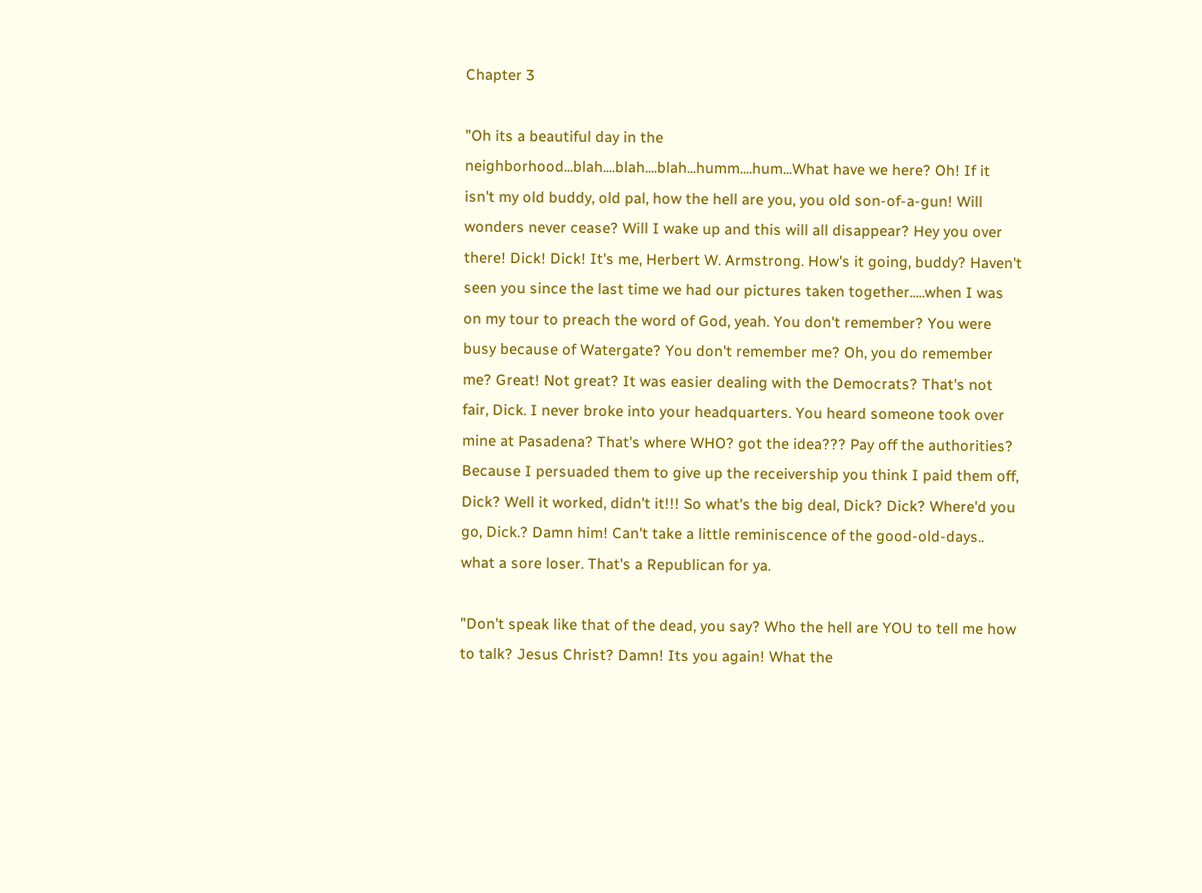Chapter 3

"Oh its a beautiful day in the neighborhood...blah....blah....blah...humm....hum...What have we here? Oh! If it isn't my old buddy, old pal, how the hell are you, you old son-of-a-gun! Will wonders never cease? Will I wake up and this will all disappear? Hey you over there! Dick! Dick! It's me, Herbert W. Armstrong. How's it going, buddy? Haven't seen you since the last time we had our pictures taken together.....when I was on my tour to preach the word of God, yeah. You don't remember? You were busy because of Watergate? You don't remember me? Oh, you do remember me? Great! Not great? It was easier dealing with the Democrats? That's not fair, Dick. I never broke into your headquarters. You heard someone took over mine at Pasadena? That's where WHO? got the idea??? Pay off the authorities? Because I persuaded them to give up the receivership you think I paid them off, Dick? Well it worked, didn't it!!! So what's the big deal, Dick? Dick? Where'd you go, Dick.? Damn him! Can't take a little reminiscence of the good-old-days.. what a sore loser. That's a Republican for ya.

"Don't speak like that of the dead, you say? Who the hell are YOU to tell me how to talk? Jesus Christ? Damn! Its you again! What the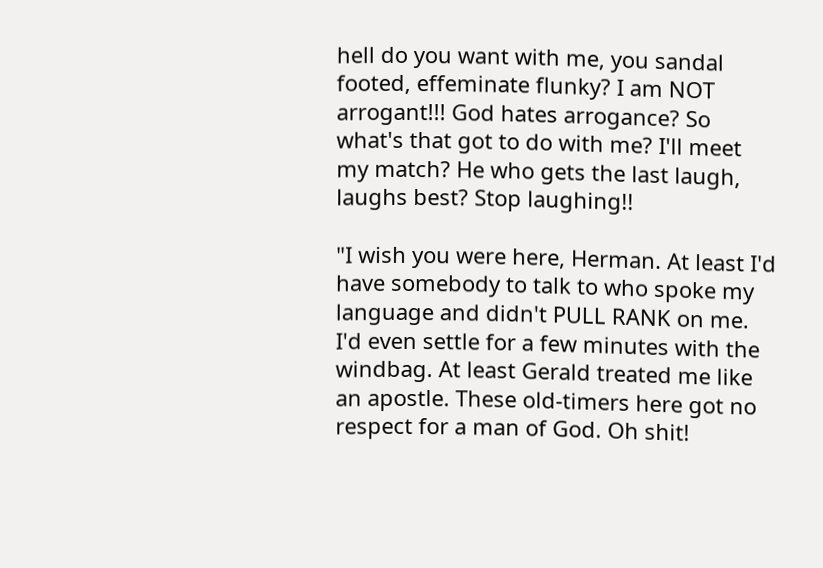hell do you want with me, you sandal footed, effeminate flunky? I am NOT arrogant!!! God hates arrogance? So what's that got to do with me? I'll meet my match? He who gets the last laugh, laughs best? Stop laughing!!

"I wish you were here, Herman. At least I'd have somebody to talk to who spoke my language and didn't PULL RANK on me. I'd even settle for a few minutes with the windbag. At least Gerald treated me like an apostle. These old-timers here got no respect for a man of God. Oh shit!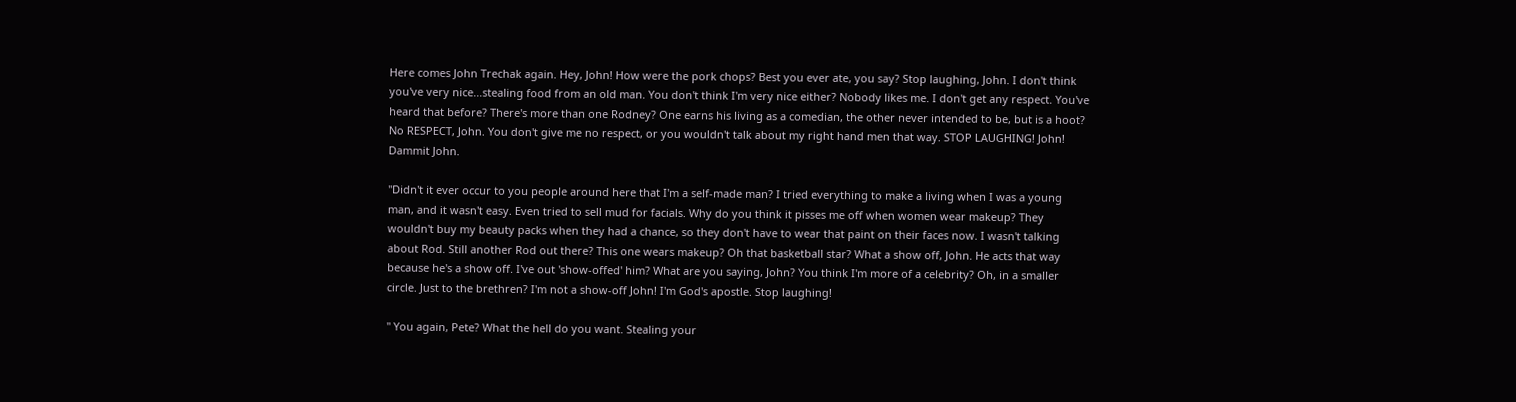Here comes John Trechak again. Hey, John! How were the pork chops? Best you ever ate, you say? Stop laughing, John. I don't think you've very nice...stealing food from an old man. You don't think I'm very nice either? Nobody likes me. I don't get any respect. You've heard that before? There's more than one Rodney? One earns his living as a comedian, the other never intended to be, but is a hoot? No RESPECT, John. You don't give me no respect, or you wouldn't talk about my right hand men that way. STOP LAUGHING! John! Dammit John.

"Didn't it ever occur to you people around here that I'm a self-made man? I tried everything to make a living when I was a young man, and it wasn't easy. Even tried to sell mud for facials. Why do you think it pisses me off when women wear makeup? They wouldn't buy my beauty packs when they had a chance, so they don't have to wear that paint on their faces now. I wasn't talking about Rod. Still another Rod out there? This one wears makeup? Oh that basketball star? What a show off, John. He acts that way because he's a show off. I've out 'show-offed' him? What are you saying, John? You think I'm more of a celebrity? Oh, in a smaller circle. Just to the brethren? I'm not a show-off John! I'm God's apostle. Stop laughing!

" You again, Pete? What the hell do you want. Stealing your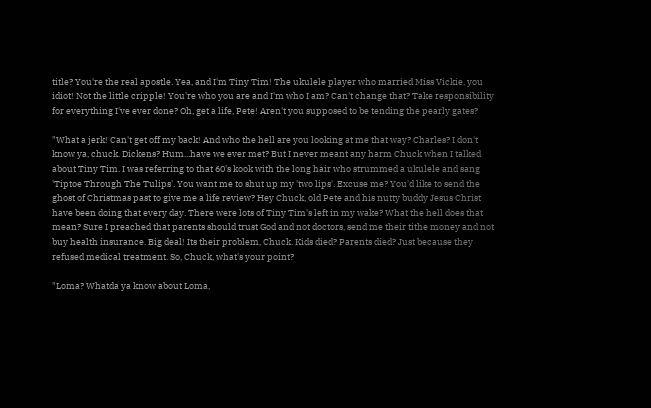title? You're the real apostle. Yea, and I'm Tiny Tim! The ukulele player who married Miss Vickie, you idiot! Not the little cripple! You're who you are and I'm who I am? Can't change that? Take responsibility for everything I've ever done? Oh, get a life, Pete! Aren't you supposed to be tending the pearly gates?

"What a jerk! Can't get off my back! And who the hell are you looking at me that way? Charles? I don't know ya, chuck. Dickens? Hum...have we ever met? But I never meant any harm Chuck when I talked about Tiny Tim. I was referring to that 60's kook with the long hair who strummed a ukulele and sang 'Tiptoe Through The Tulips'. You want me to shut up my 'two lips'. Excuse me? You'd like to send the ghost of Christmas past to give me a life review? Hey Chuck, old Pete and his nutty buddy Jesus Christ have been doing that every day. There were lots of Tiny Tim's left in my wake? What the hell does that mean? Sure I preached that parents should trust God and not doctors, send me their tithe money and not buy health insurance. Big deal! Its their problem, Chuck. Kids died? Parents died? Just because they refused medical treatment. So, Chuck, what's your point?

"Loma? Whatda ya know about Loma,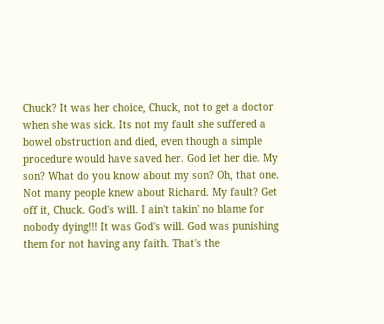Chuck? It was her choice, Chuck, not to get a doctor when she was sick. Its not my fault she suffered a bowel obstruction and died, even though a simple procedure would have saved her. God let her die. My son? What do you know about my son? Oh, that one. Not many people knew about Richard. My fault? Get off it, Chuck. God's will. I ain't takin' no blame for nobody dying!!! It was God's will. God was punishing them for not having any faith. That's the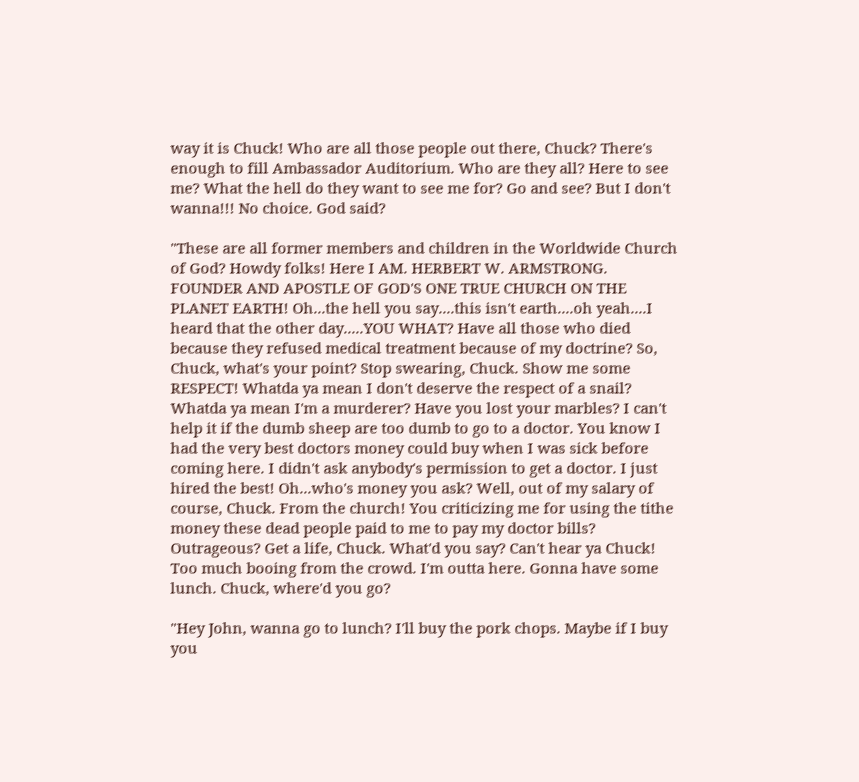way it is Chuck! Who are all those people out there, Chuck? There's enough to fill Ambassador Auditorium. Who are they all? Here to see me? What the hell do they want to see me for? Go and see? But I don't wanna!!! No choice. God said?

"These are all former members and children in the Worldwide Church of God? Howdy folks! Here I AM. HERBERT W. ARMSTRONG. FOUNDER AND APOSTLE OF GOD'S ONE TRUE CHURCH ON THE PLANET EARTH! Oh...the hell you say....this isn't earth....oh yeah....I heard that the other day.....YOU WHAT? Have all those who died because they refused medical treatment because of my doctrine? So, Chuck, what's your point? Stop swearing, Chuck. Show me some RESPECT! Whatda ya mean I don't deserve the respect of a snail? Whatda ya mean I'm a murderer? Have you lost your marbles? I can't help it if the dumb sheep are too dumb to go to a doctor. You know I had the very best doctors money could buy when I was sick before coming here. I didn't ask anybody's permission to get a doctor. I just hired the best! Oh...who's money you ask? Well, out of my salary of course, Chuck. From the church! You criticizing me for using the tithe money these dead people paid to me to pay my doctor bills? Outrageous? Get a life, Chuck. What'd you say? Can't hear ya Chuck! Too much booing from the crowd. I'm outta here. Gonna have some lunch. Chuck, where'd you go?

"Hey John, wanna go to lunch? I'll buy the pork chops. Maybe if I buy you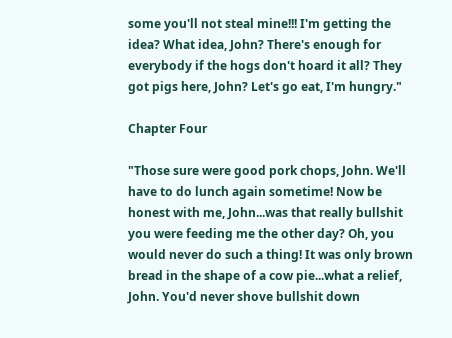some you'll not steal mine!!! I'm getting the idea? What idea, John? There's enough for everybody if the hogs don't hoard it all? They got pigs here, John? Let's go eat, I'm hungry."

Chapter Four

"Those sure were good pork chops, John. We'll have to do lunch again sometime! Now be honest with me, John...was that really bullshit you were feeding me the other day? Oh, you would never do such a thing! It was only brown bread in the shape of a cow pie...what a relief, John. You'd never shove bullshit down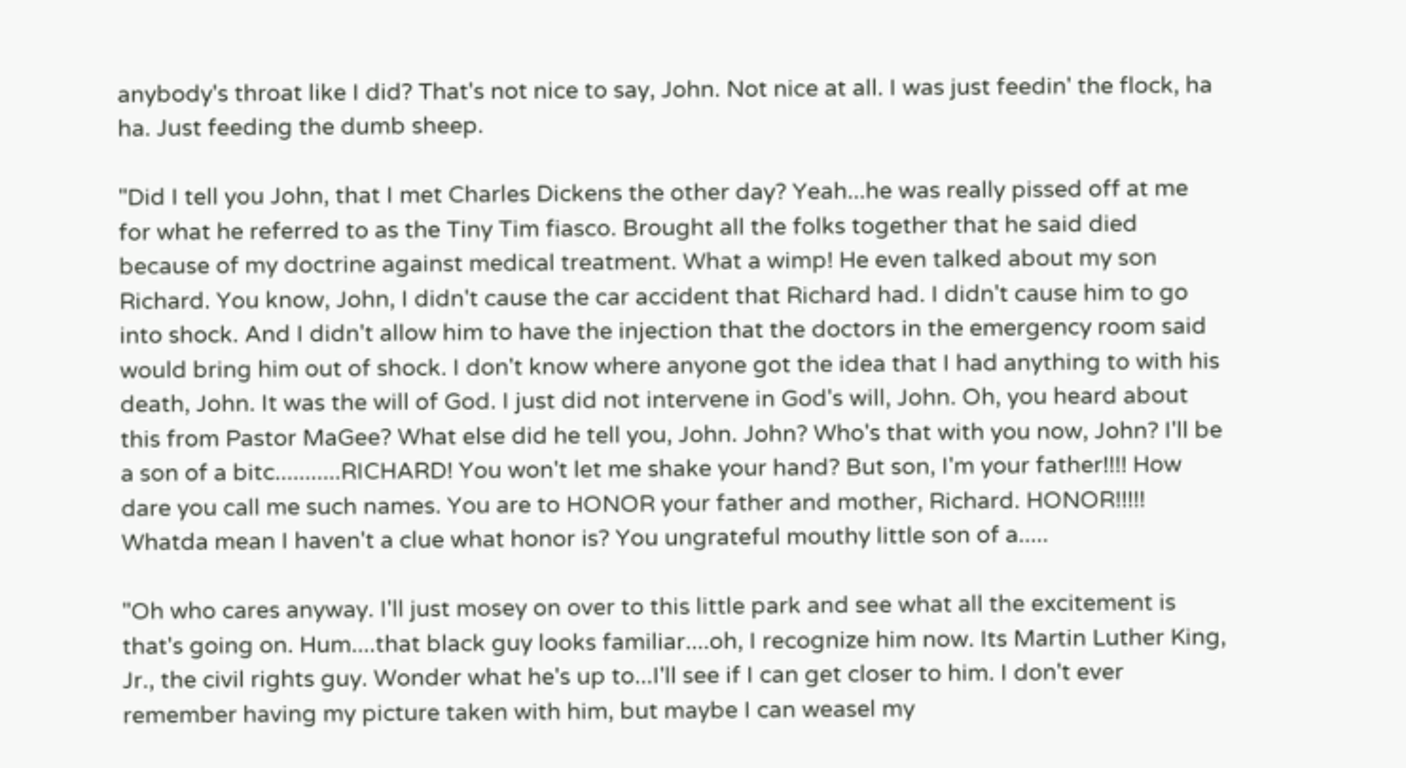anybody's throat like I did? That's not nice to say, John. Not nice at all. I was just feedin' the flock, ha ha. Just feeding the dumb sheep.

"Did I tell you John, that I met Charles Dickens the other day? Yeah...he was really pissed off at me for what he referred to as the Tiny Tim fiasco. Brought all the folks together that he said died because of my doctrine against medical treatment. What a wimp! He even talked about my son Richard. You know, John, I didn't cause the car accident that Richard had. I didn't cause him to go into shock. And I didn't allow him to have the injection that the doctors in the emergency room said would bring him out of shock. I don't know where anyone got the idea that I had anything to with his death, John. It was the will of God. I just did not intervene in God's will, John. Oh, you heard about this from Pastor MaGee? What else did he tell you, John. John? Who's that with you now, John? I'll be a son of a bitc...........RICHARD! You won't let me shake your hand? But son, I'm your father!!!! How dare you call me such names. You are to HONOR your father and mother, Richard. HONOR!!!!! Whatda mean I haven't a clue what honor is? You ungrateful mouthy little son of a.....

"Oh who cares anyway. I'll just mosey on over to this little park and see what all the excitement is that's going on. Hum....that black guy looks familiar....oh, I recognize him now. Its Martin Luther King, Jr., the civil rights guy. Wonder what he's up to...I'll see if I can get closer to him. I don't ever remember having my picture taken with him, but maybe I can weasel my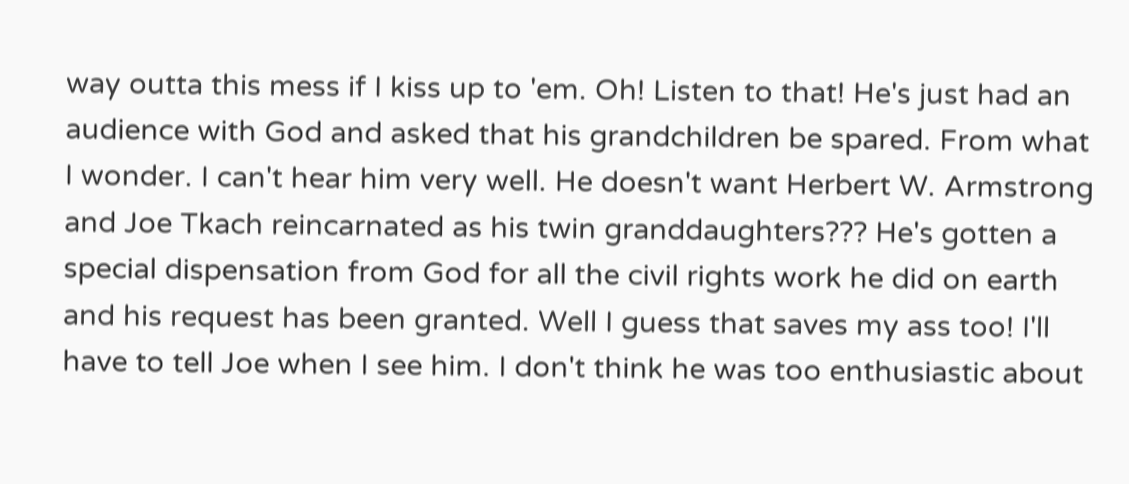way outta this mess if I kiss up to 'em. Oh! Listen to that! He's just had an audience with God and asked that his grandchildren be spared. From what I wonder. I can't hear him very well. He doesn't want Herbert W. Armstrong and Joe Tkach reincarnated as his twin granddaughters??? He's gotten a special dispensation from God for all the civil rights work he did on earth and his request has been granted. Well I guess that saves my ass too! I'll have to tell Joe when I see him. I don't think he was too enthusiastic about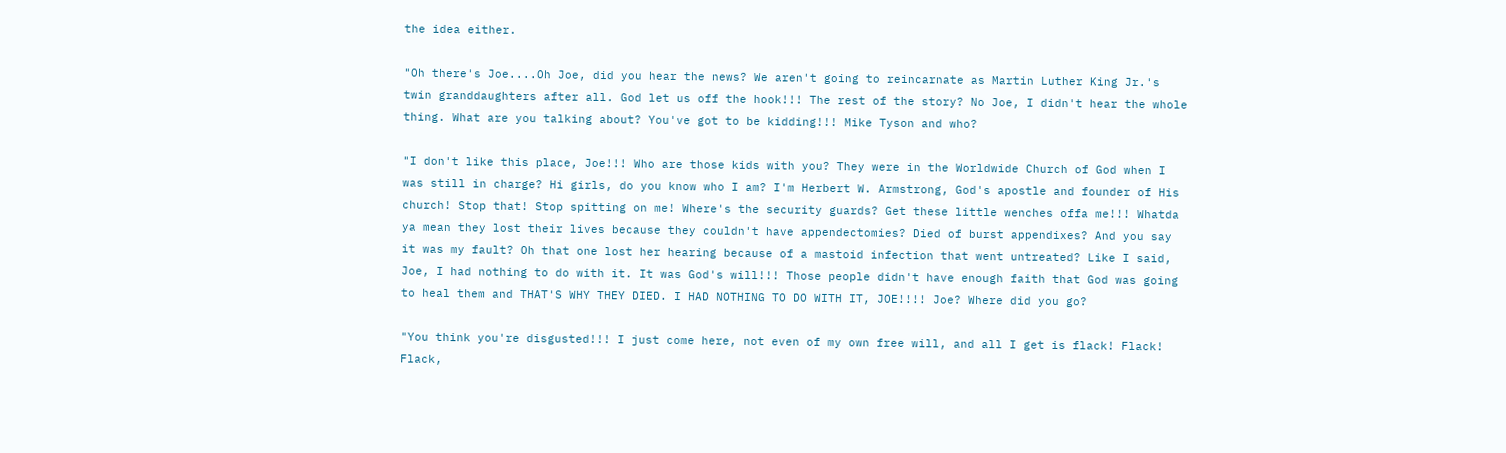the idea either.

"Oh there's Joe....Oh Joe, did you hear the news? We aren't going to reincarnate as Martin Luther King Jr.'s twin granddaughters after all. God let us off the hook!!! The rest of the story? No Joe, I didn't hear the whole thing. What are you talking about? You've got to be kidding!!! Mike Tyson and who?

"I don't like this place, Joe!!! Who are those kids with you? They were in the Worldwide Church of God when I was still in charge? Hi girls, do you know who I am? I'm Herbert W. Armstrong, God's apostle and founder of His church! Stop that! Stop spitting on me! Where's the security guards? Get these little wenches offa me!!! Whatda ya mean they lost their lives because they couldn't have appendectomies? Died of burst appendixes? And you say it was my fault? Oh that one lost her hearing because of a mastoid infection that went untreated? Like I said, Joe, I had nothing to do with it. It was God's will!!! Those people didn't have enough faith that God was going to heal them and THAT'S WHY THEY DIED. I HAD NOTHING TO DO WITH IT, JOE!!!! Joe? Where did you go?

"You think you're disgusted!!! I just come here, not even of my own free will, and all I get is flack! Flack! Flack,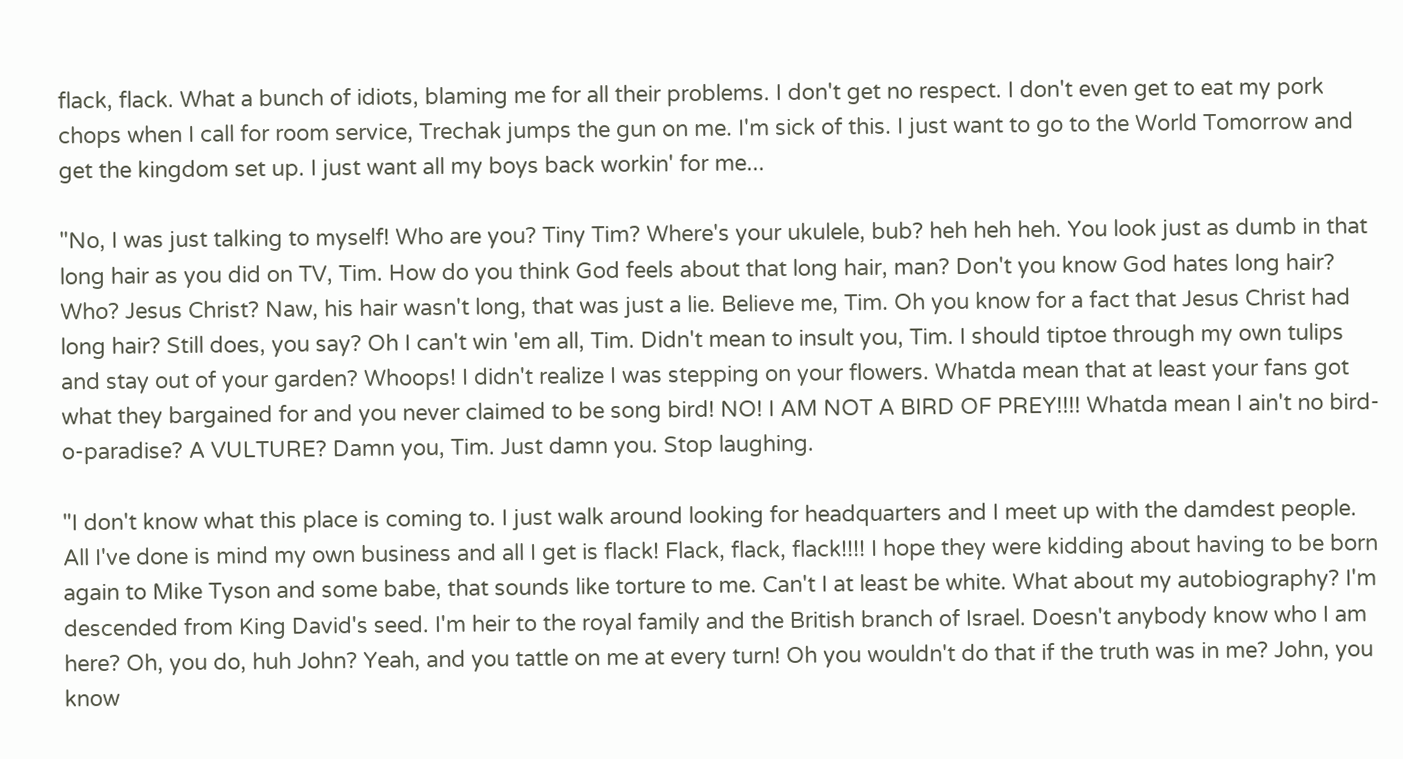flack, flack. What a bunch of idiots, blaming me for all their problems. I don't get no respect. I don't even get to eat my pork chops when I call for room service, Trechak jumps the gun on me. I'm sick of this. I just want to go to the World Tomorrow and get the kingdom set up. I just want all my boys back workin' for me...

"No, I was just talking to myself! Who are you? Tiny Tim? Where's your ukulele, bub? heh heh heh. You look just as dumb in that long hair as you did on TV, Tim. How do you think God feels about that long hair, man? Don't you know God hates long hair? Who? Jesus Christ? Naw, his hair wasn't long, that was just a lie. Believe me, Tim. Oh you know for a fact that Jesus Christ had long hair? Still does, you say? Oh I can't win 'em all, Tim. Didn't mean to insult you, Tim. I should tiptoe through my own tulips and stay out of your garden? Whoops! I didn't realize I was stepping on your flowers. Whatda mean that at least your fans got what they bargained for and you never claimed to be song bird! NO! I AM NOT A BIRD OF PREY!!!! Whatda mean I ain't no bird-o-paradise? A VULTURE? Damn you, Tim. Just damn you. Stop laughing.

"I don't know what this place is coming to. I just walk around looking for headquarters and I meet up with the damdest people. All I've done is mind my own business and all I get is flack! Flack, flack, flack!!!! I hope they were kidding about having to be born again to Mike Tyson and some babe, that sounds like torture to me. Can't I at least be white. What about my autobiography? I'm descended from King David's seed. I'm heir to the royal family and the British branch of Israel. Doesn't anybody know who I am here? Oh, you do, huh John? Yeah, and you tattle on me at every turn! Oh you wouldn't do that if the truth was in me? John, you know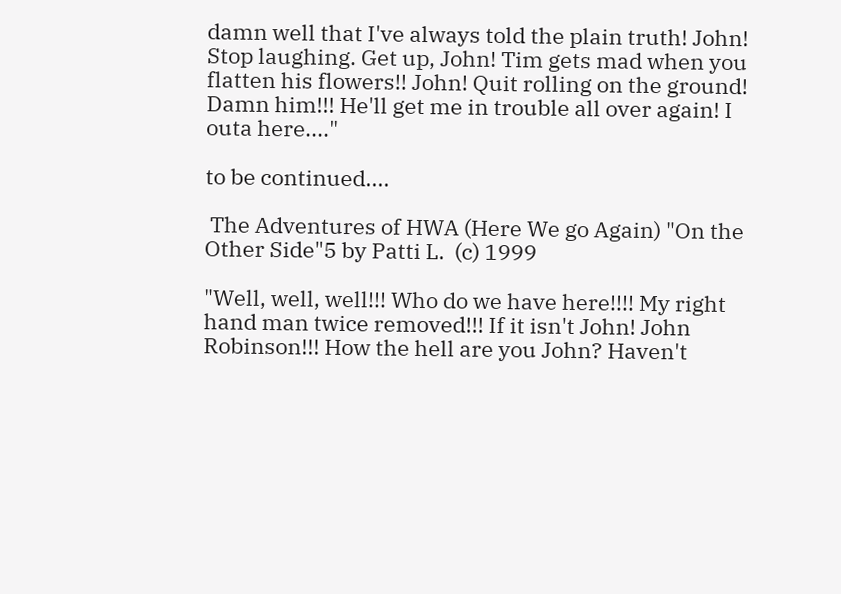damn well that I've always told the plain truth! John! Stop laughing. Get up, John! Tim gets mad when you flatten his flowers!! John! Quit rolling on the ground! Damn him!!! He'll get me in trouble all over again! I outa here...."

to be continued....

 The Adventures of HWA (Here We go Again) "On the Other Side"5 by Patti L.  (c) 1999

"Well, well, well!!! Who do we have here!!!! My right hand man twice removed!!! If it isn't John! John Robinson!!! How the hell are you John? Haven't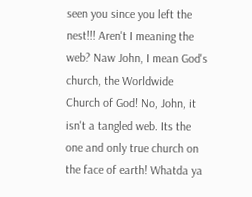seen you since you left the nest!!! Aren't I meaning the web? Naw John, I mean God's church, the Worldwide Church of God! No, John, it isn't a tangled web. Its the one and only true church on the face of earth! Whatda ya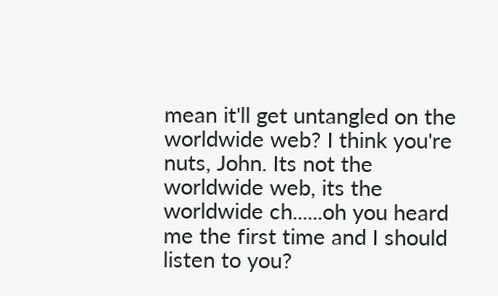mean it'll get untangled on the worldwide web? I think you're nuts, John. Its not the worldwide web, its the worldwide ch......oh you heard me the first time and I should listen to you?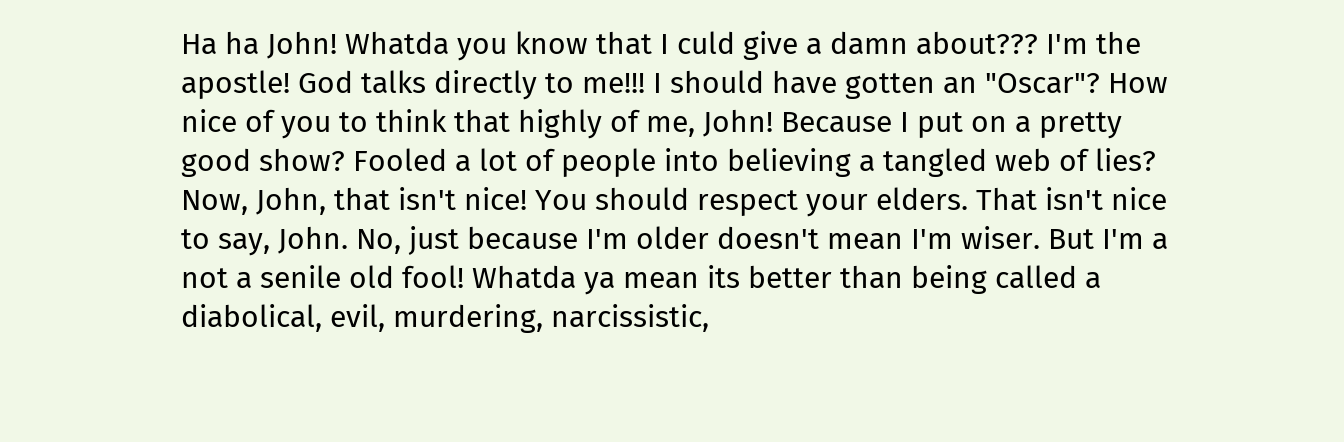Ha ha John! Whatda you know that I culd give a damn about??? I'm the apostle! God talks directly to me!!! I should have gotten an "Oscar"? How nice of you to think that highly of me, John! Because I put on a pretty good show? Fooled a lot of people into believing a tangled web of lies? Now, John, that isn't nice! You should respect your elders. That isn't nice to say, John. No, just because I'm older doesn't mean I'm wiser. But I'm a not a senile old fool! Whatda ya mean its better than being called a diabolical, evil, murdering, narcissistic,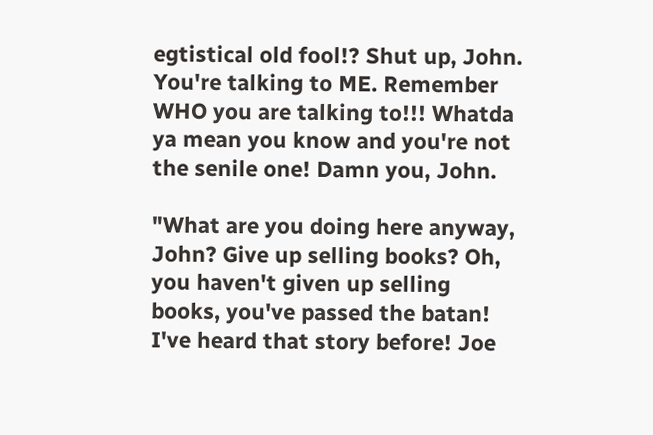egtistical old fool!? Shut up, John. You're talking to ME. Remember WHO you are talking to!!! Whatda ya mean you know and you're not the senile one! Damn you, John.

"What are you doing here anyway, John? Give up selling books? Oh, you haven't given up selling books, you've passed the batan! I've heard that story before! Joe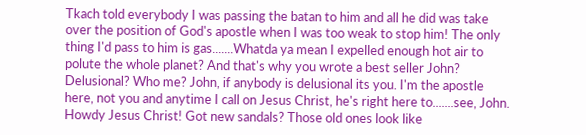Tkach told everybody I was passing the batan to him and all he did was take over the position of God's apostle when I was too weak to stop him! The only thing I'd pass to him is gas.......Whatda ya mean I expelled enough hot air to polute the whole planet? And that's why you wrote a best seller John? Delusional? Who me? John, if anybody is delusional its you. I'm the apostle here, not you and anytime I call on Jesus Christ, he's right here to.......see, John. Howdy Jesus Christ! Got new sandals? Those old ones look like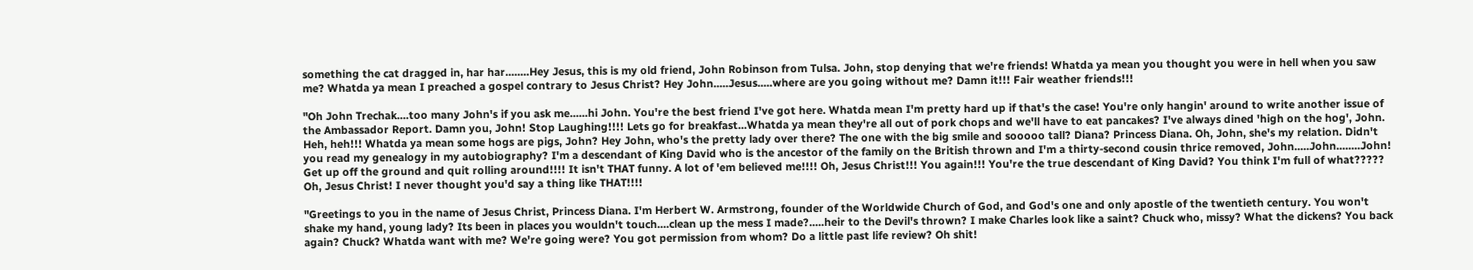something the cat dragged in, har har........Hey Jesus, this is my old friend, John Robinson from Tulsa. John, stop denying that we're friends! Whatda ya mean you thought you were in hell when you saw me? Whatda ya mean I preached a gospel contrary to Jesus Christ? Hey John.....Jesus.....where are you going without me? Damn it!!! Fair weather friends!!!

"Oh John Trechak....too many John's if you ask me......hi John. You're the best friend I've got here. Whatda mean I'm pretty hard up if that's the case! You're only hangin' around to write another issue of the Ambassador Report. Damn you, John! Stop Laughing!!!! Lets go for breakfast...Whatda ya mean they're all out of pork chops and we'll have to eat pancakes? I've always dined 'high on the hog', John. Heh, heh!!! Whatda ya mean some hogs are pigs, John? Hey John, who's the pretty lady over there? The one with the big smile and sooooo tall? Diana? Princess Diana. Oh, John, she's my relation. Didn't you read my genealogy in my autobiography? I'm a descendant of King David who is the ancestor of the family on the British thrown and I'm a thirty-second cousin thrice removed, John.....John........John! Get up off the ground and quit rolling around!!!! It isn't THAT funny. A lot of 'em believed me!!!! Oh, Jesus Christ!!! You again!!! You're the true descendant of King David? You think I'm full of what????? Oh, Jesus Christ! I never thought you'd say a thing like THAT!!!!

"Greetings to you in the name of Jesus Christ, Princess Diana. I'm Herbert W. Armstrong, founder of the Worldwide Church of God, and God's one and only apostle of the twentieth century. You won't shake my hand, young lady? Its been in places you wouldn't touch....clean up the mess I made?.....heir to the Devil's thrown? I make Charles look like a saint? Chuck who, missy? What the dickens? You back again? Chuck? Whatda want with me? We're going were? You got permission from whom? Do a little past life review? Oh shit!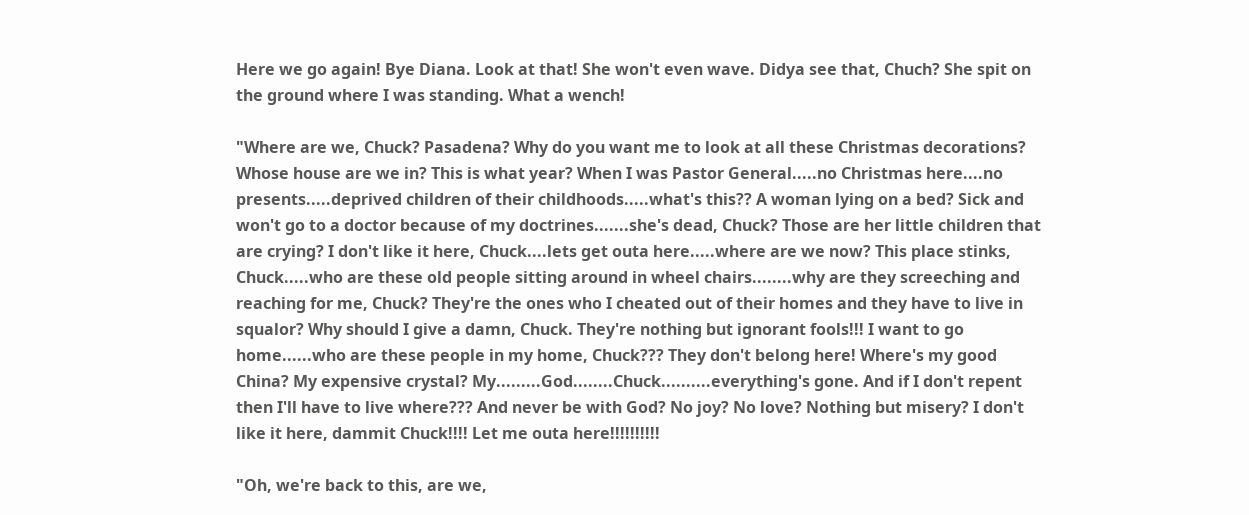Here we go again! Bye Diana. Look at that! She won't even wave. Didya see that, Chuch? She spit on the ground where I was standing. What a wench!

"Where are we, Chuck? Pasadena? Why do you want me to look at all these Christmas decorations? Whose house are we in? This is what year? When I was Pastor General.....no Christmas here....no presents.....deprived children of their childhoods.....what's this?? A woman lying on a bed? Sick and won't go to a doctor because of my doctrines.......she's dead, Chuck? Those are her little children that are crying? I don't like it here, Chuck....lets get outa here.....where are we now? This place stinks, Chuck.....who are these old people sitting around in wheel chairs........why are they screeching and reaching for me, Chuck? They're the ones who I cheated out of their homes and they have to live in squalor? Why should I give a damn, Chuck. They're nothing but ignorant fools!!! I want to go home......who are these people in my home, Chuck??? They don't belong here! Where's my good China? My expensive crystal? My.........God........Chuck..........everything's gone. And if I don't repent then I'll have to live where??? And never be with God? No joy? No love? Nothing but misery? I don't like it here, dammit Chuck!!!! Let me outa here!!!!!!!!!!

"Oh, we're back to this, are we,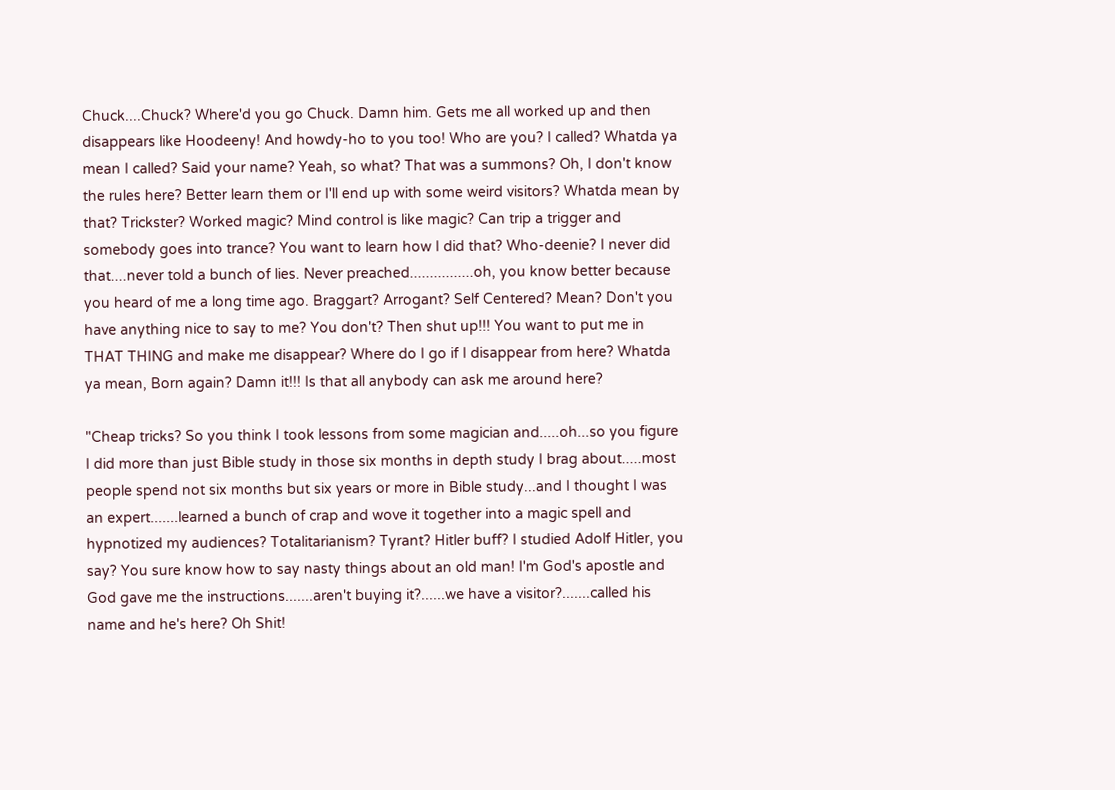Chuck....Chuck? Where'd you go Chuck. Damn him. Gets me all worked up and then disappears like Hoodeeny! And howdy-ho to you too! Who are you? I called? Whatda ya mean I called? Said your name? Yeah, so what? That was a summons? Oh, I don't know the rules here? Better learn them or I'll end up with some weird visitors? Whatda mean by that? Trickster? Worked magic? Mind control is like magic? Can trip a trigger and somebody goes into trance? You want to learn how I did that? Who-deenie? I never did that....never told a bunch of lies. Never preached................oh, you know better because you heard of me a long time ago. Braggart? Arrogant? Self Centered? Mean? Don't you have anything nice to say to me? You don't? Then shut up!!! You want to put me in THAT THING and make me disappear? Where do I go if I disappear from here? Whatda ya mean, Born again? Damn it!!! Is that all anybody can ask me around here?

"Cheap tricks? So you think I took lessons from some magician and.....oh...so you figure I did more than just Bible study in those six months in depth study I brag about.....most people spend not six months but six years or more in Bible study...and I thought I was an expert.......learned a bunch of crap and wove it together into a magic spell and hypnotized my audiences? Totalitarianism? Tyrant? Hitler buff? I studied Adolf Hitler, you say? You sure know how to say nasty things about an old man! I'm God's apostle and God gave me the instructions.......aren't buying it?......we have a visitor?.......called his name and he's here? Oh Shit!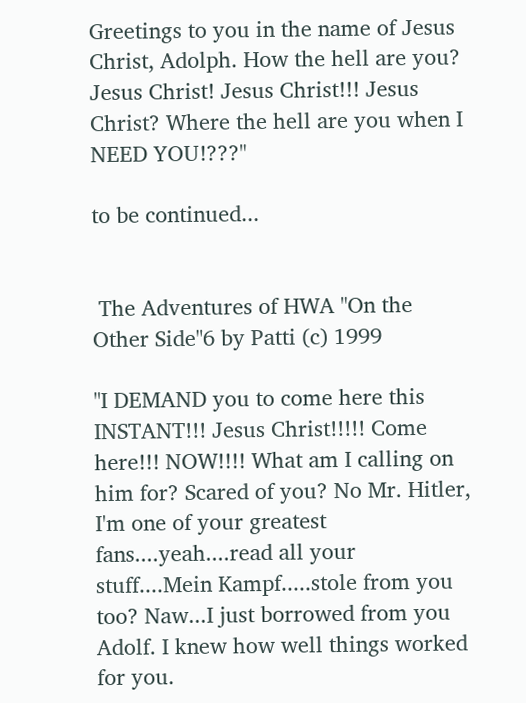Greetings to you in the name of Jesus Christ, Adolph. How the hell are you? Jesus Christ! Jesus Christ!!! Jesus Christ? Where the hell are you when I NEED YOU!???"

to be continued...


 The Adventures of HWA "On the Other Side"6 by Patti (c) 1999

"I DEMAND you to come here this INSTANT!!! Jesus Christ!!!!! Come here!!! NOW!!!! What am I calling on him for? Scared of you? No Mr. Hitler, I'm one of your greatest fans....yeah....read all your stuff....Mein Kampf.....stole from you too? Naw...I just borrowed from you Adolf. I knew how well things worked for you.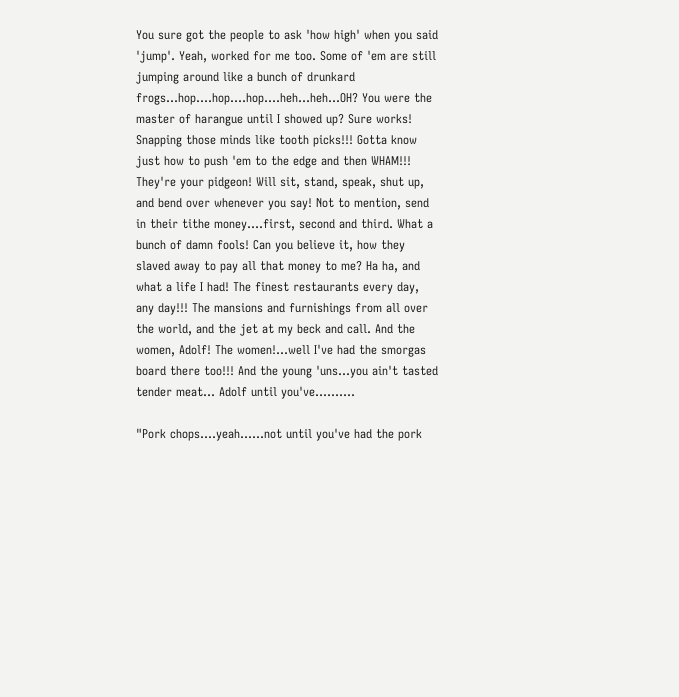You sure got the people to ask 'how high' when you said 'jump'. Yeah, worked for me too. Some of 'em are still jumping around like a bunch of drunkard frogs...hop....hop....hop....heh...heh...OH? You were the master of harangue until I showed up? Sure works! Snapping those minds like tooth picks!!! Gotta know just how to push 'em to the edge and then WHAM!!! They're your pidgeon! Will sit, stand, speak, shut up, and bend over whenever you say! Not to mention, send in their tithe money....first, second and third. What a bunch of damn fools! Can you believe it, how they slaved away to pay all that money to me? Ha ha, and what a life I had! The finest restaurants every day, any day!!! The mansions and furnishings from all over the world, and the jet at my beck and call. And the women, Adolf! The women!...well I've had the smorgas board there too!!! And the young 'uns...you ain't tasted tender meat... Adolf until you've..........

"Pork chops....yeah......not until you've had the pork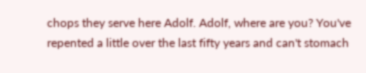chops they serve here Adolf. Adolf, where are you? You've repented a little over the last fifty years and can't stomach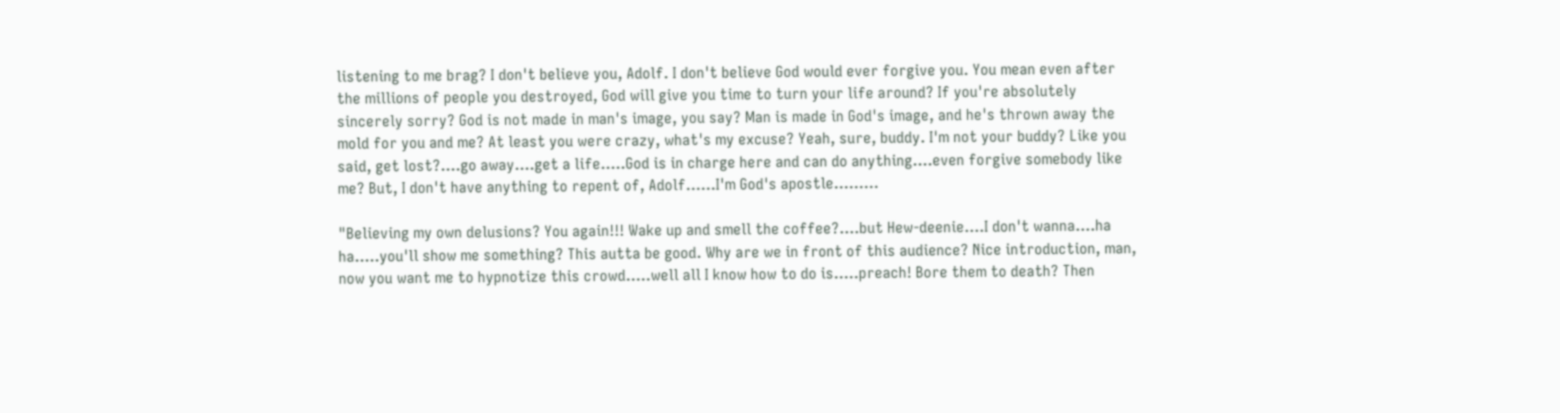listening to me brag? I don't believe you, Adolf. I don't believe God would ever forgive you. You mean even after the millions of people you destroyed, God will give you time to turn your life around? If you're absolutely sincerely sorry? God is not made in man's image, you say? Man is made in God's image, and he's thrown away the mold for you and me? At least you were crazy, what's my excuse? Yeah, sure, buddy. I'm not your buddy? Like you said, get lost?....go away....get a life.....God is in charge here and can do anything....even forgive somebody like me? But, I don't have anything to repent of, Adolf......I'm God's apostle.........

"Believing my own delusions? You again!!! Wake up and smell the coffee?....but Hew-deenie....I don't wanna....ha ha.....you'll show me something? This autta be good. Why are we in front of this audience? Nice introduction, man, now you want me to hypnotize this crowd.....well all I know how to do is.....preach! Bore them to death? Then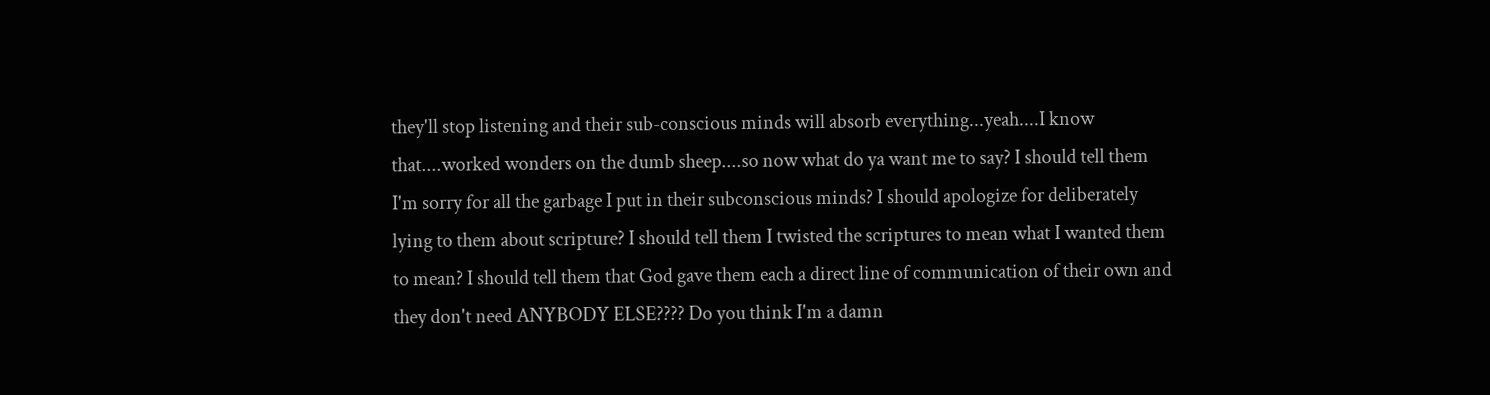they'll stop listening and their sub-conscious minds will absorb everything...yeah....I know that....worked wonders on the dumb sheep....so now what do ya want me to say? I should tell them I'm sorry for all the garbage I put in their subconscious minds? I should apologize for deliberately lying to them about scripture? I should tell them I twisted the scriptures to mean what I wanted them to mean? I should tell them that God gave them each a direct line of communication of their own and they don't need ANYBODY ELSE???? Do you think I'm a damn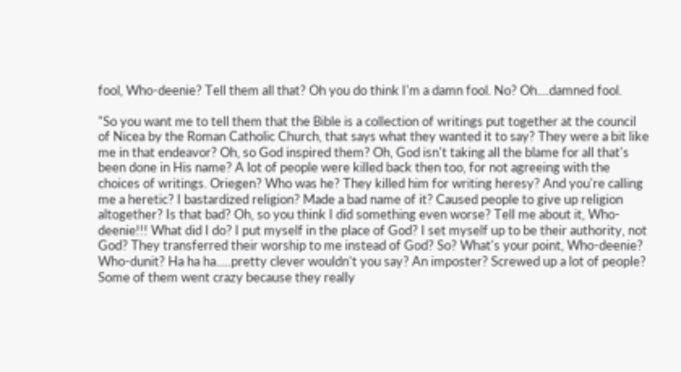fool, Who-deenie? Tell them all that? Oh you do think I'm a damn fool. No? Oh....damned fool.

"So you want me to tell them that the Bible is a collection of writings put together at the council of Nicea by the Roman Catholic Church, that says what they wanted it to say? They were a bit like me in that endeavor? Oh, so God inspired them? Oh, God isn't taking all the blame for all that's been done in His name? A lot of people were killed back then too, for not agreeing with the choices of writings. Oriegen? Who was he? They killed him for writing heresy? And you're calling me a heretic? I bastardized religion? Made a bad name of it? Caused people to give up religion altogether? Is that bad? Oh, so you think I did something even worse? Tell me about it, Who-deenie!!! What did I do? I put myself in the place of God? I set myself up to be their authority, not God? They transferred their worship to me instead of God? So? What's your point, Who-deenie? Who-dunit? Ha ha ha.....pretty clever wouldn't you say? An imposter? Screwed up a lot of people? Some of them went crazy because they really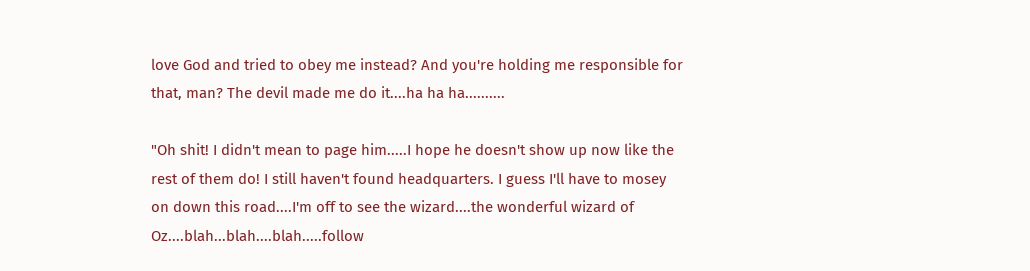love God and tried to obey me instead? And you're holding me responsible for that, man? The devil made me do it....ha ha ha..........

"Oh shit! I didn't mean to page him.....I hope he doesn't show up now like the rest of them do! I still haven't found headquarters. I guess I'll have to mosey on down this road....I'm off to see the wizard....the wonderful wizard of Oz....blah...blah....blah.....follow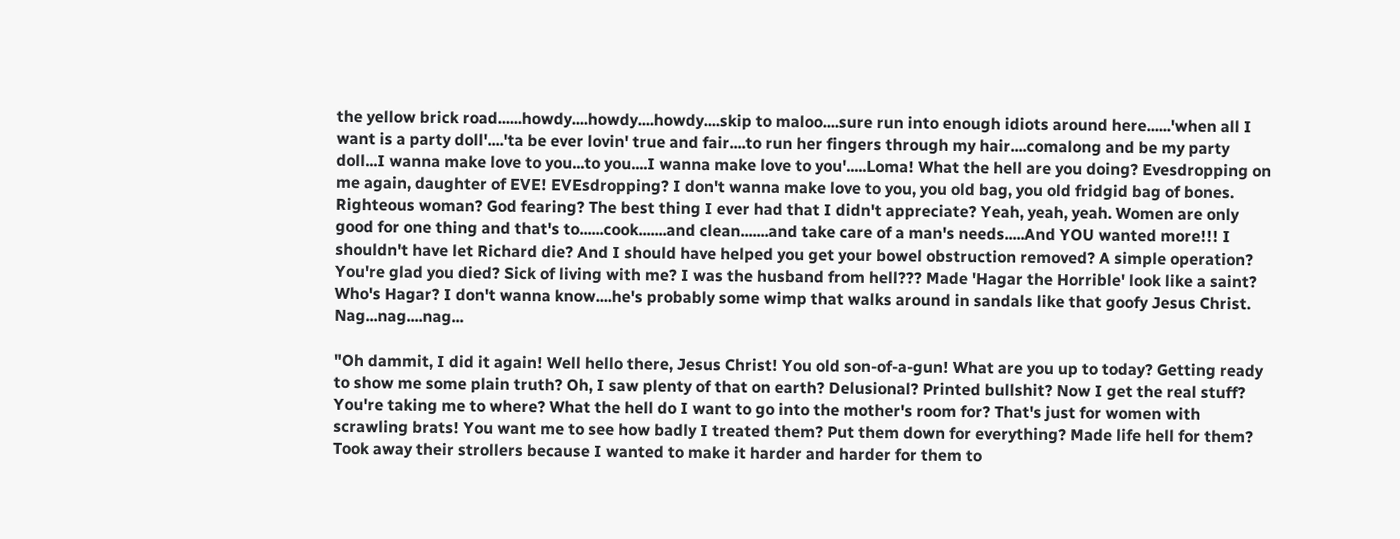the yellow brick road......howdy....howdy....howdy....skip to maloo....sure run into enough idiots around here......'when all I want is a party doll'....'ta be ever lovin' true and fair....to run her fingers through my hair....comalong and be my party doll...I wanna make love to you...to you....I wanna make love to you'.....Loma! What the hell are you doing? Evesdropping on me again, daughter of EVE! EVEsdropping? I don't wanna make love to you, you old bag, you old fridgid bag of bones. Righteous woman? God fearing? The best thing I ever had that I didn't appreciate? Yeah, yeah, yeah. Women are only good for one thing and that's to......cook.......and clean.......and take care of a man's needs.....And YOU wanted more!!! I shouldn't have let Richard die? And I should have helped you get your bowel obstruction removed? A simple operation? You're glad you died? Sick of living with me? I was the husband from hell??? Made 'Hagar the Horrible' look like a saint? Who's Hagar? I don't wanna know....he's probably some wimp that walks around in sandals like that goofy Jesus Christ. Nag...nag....nag...

"Oh dammit, I did it again! Well hello there, Jesus Christ! You old son-of-a-gun! What are you up to today? Getting ready to show me some plain truth? Oh, I saw plenty of that on earth? Delusional? Printed bullshit? Now I get the real stuff? You're taking me to where? What the hell do I want to go into the mother's room for? That's just for women with scrawling brats! You want me to see how badly I treated them? Put them down for everything? Made life hell for them? Took away their strollers because I wanted to make it harder and harder for them to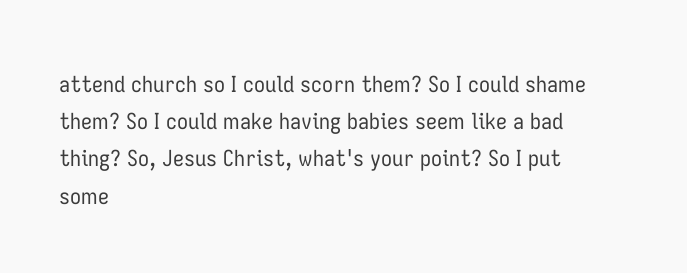attend church so I could scorn them? So I could shame them? So I could make having babies seem like a bad thing? So, Jesus Christ, what's your point? So I put some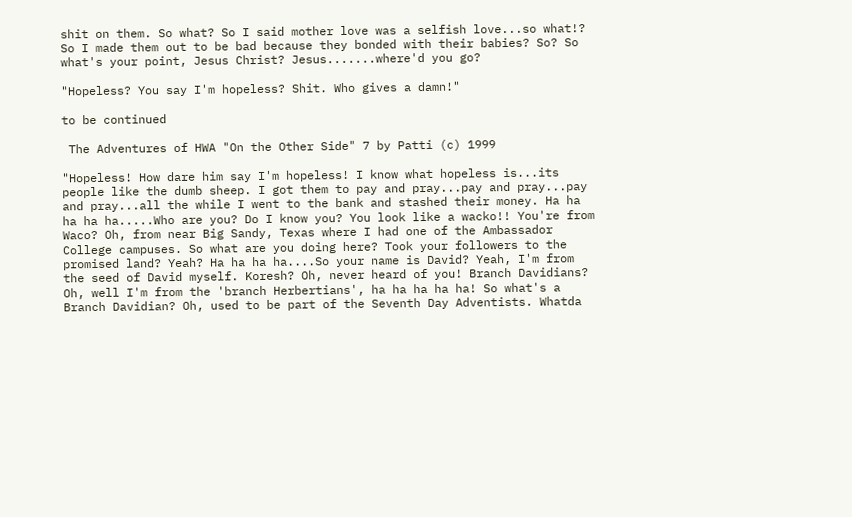shit on them. So what? So I said mother love was a selfish love...so what!? So I made them out to be bad because they bonded with their babies? So? So what's your point, Jesus Christ? Jesus.......where'd you go?

"Hopeless? You say I'm hopeless? Shit. Who gives a damn!"

to be continued

 The Adventures of HWA "On the Other Side" 7 by Patti (c) 1999

"Hopeless! How dare him say I'm hopeless! I know what hopeless is...its people like the dumb sheep. I got them to pay and pray...pay and pray...pay and pray...all the while I went to the bank and stashed their money. Ha ha ha ha ha.....Who are you? Do I know you? You look like a wacko!! You're from Waco? Oh, from near Big Sandy, Texas where I had one of the Ambassador College campuses. So what are you doing here? Took your followers to the promised land? Yeah? Ha ha ha ha....So your name is David? Yeah, I'm from the seed of David myself. Koresh? Oh, never heard of you! Branch Davidians? Oh, well I'm from the 'branch Herbertians', ha ha ha ha ha! So what's a Branch Davidian? Oh, used to be part of the Seventh Day Adventists. Whatda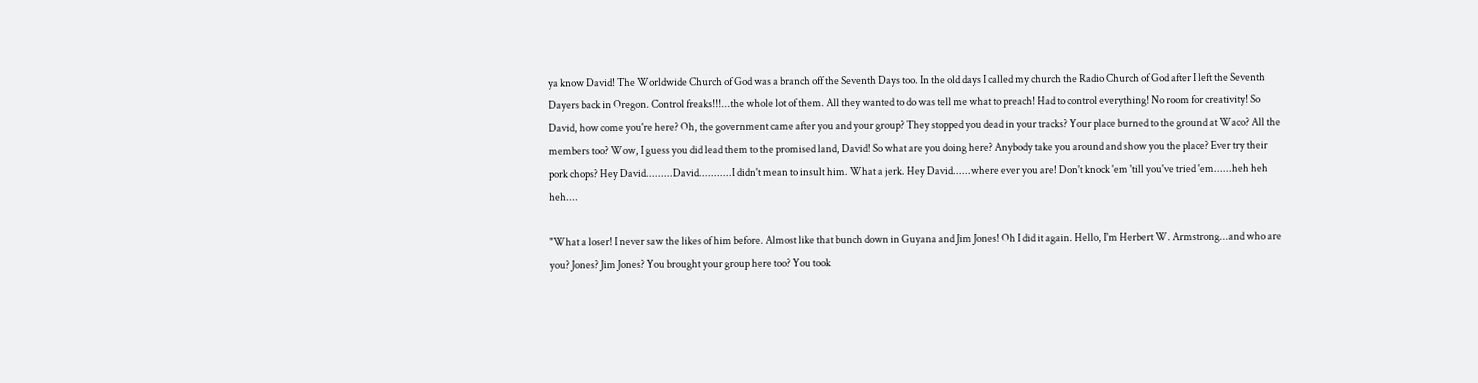ya know David! The Worldwide Church of God was a branch off the Seventh Days too. In the old days I called my church the Radio Church of God after I left the Seventh Dayers back in Oregon. Control freaks!!!...the whole lot of them. All they wanted to do was tell me what to preach! Had to control everything! No room for creativity! So David, how come you're here? Oh, the government came after you and your group? They stopped you dead in your tracks? Your place burned to the ground at Waco? All the members too? Wow, I guess you did lead them to the promised land, David! So what are you doing here? Anybody take you around and show you the place? Ever try their pork chops? Hey David.........David...........I didn't mean to insult him. What a jerk. Hey David......where ever you are! Don't knock 'em 'till you've tried 'em......heh heh heh....

"What a loser! I never saw the likes of him before. Almost like that bunch down in Guyana and Jim Jones! Oh I did it again. Hello, I'm Herbert W. Armstrong...and who are you? Jones? Jim Jones? You brought your group here too? You took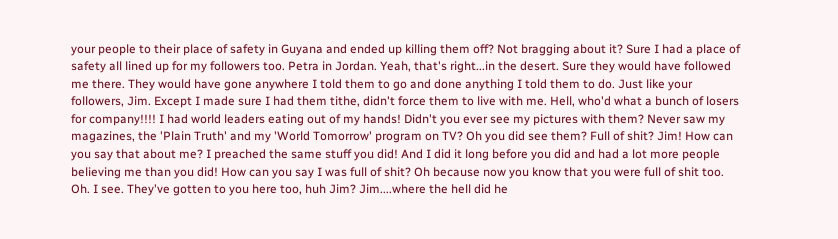your people to their place of safety in Guyana and ended up killing them off? Not bragging about it? Sure I had a place of safety all lined up for my followers too. Petra in Jordan. Yeah, that's right...in the desert. Sure they would have followed me there. They would have gone anywhere I told them to go and done anything I told them to do. Just like your followers, Jim. Except I made sure I had them tithe, didn't force them to live with me. Hell, who'd what a bunch of losers for company!!!! I had world leaders eating out of my hands! Didn't you ever see my pictures with them? Never saw my magazines, the 'Plain Truth' and my 'World Tomorrow' program on TV? Oh you did see them? Full of shit? Jim! How can you say that about me? I preached the same stuff you did! And I did it long before you did and had a lot more people believing me than you did! How can you say I was full of shit? Oh because now you know that you were full of shit too. Oh. I see. They've gotten to you here too, huh Jim? Jim....where the hell did he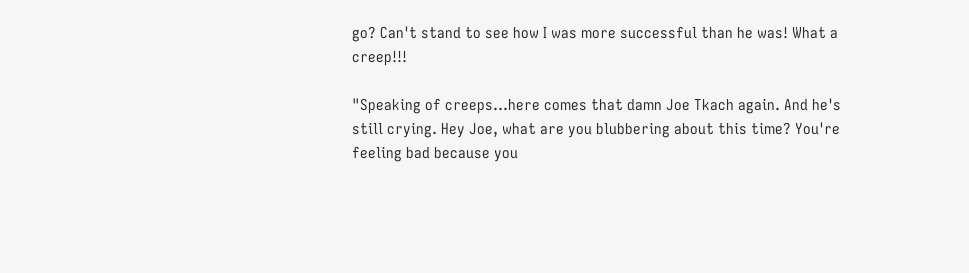go? Can't stand to see how I was more successful than he was! What a creep!!!

"Speaking of creeps...here comes that damn Joe Tkach again. And he's still crying. Hey Joe, what are you blubbering about this time? You're feeling bad because you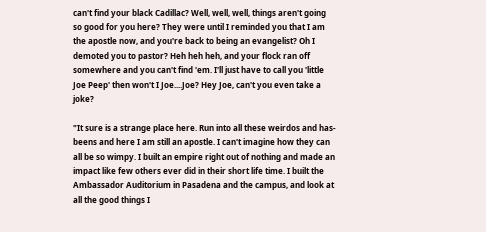can't find your black Cadillac? Well, well, well, things aren't going so good for you here? They were until I reminded you that I am the apostle now, and you're back to being an evangelist? Oh I demoted you to pastor? Heh heh heh, and your flock ran off somewhere and you can't find 'em. I'll just have to call you 'little Joe Peep' then won't I Joe....Joe? Hey Joe, can't you even take a joke?

"It sure is a strange place here. Run into all these weirdos and has-beens and here I am still an apostle. I can't imagine how they can all be so wimpy. I built an empire right out of nothing and made an impact like few others ever did in their short life time. I built the Ambassador Auditorium in Pasadena and the campus, and look at all the good things I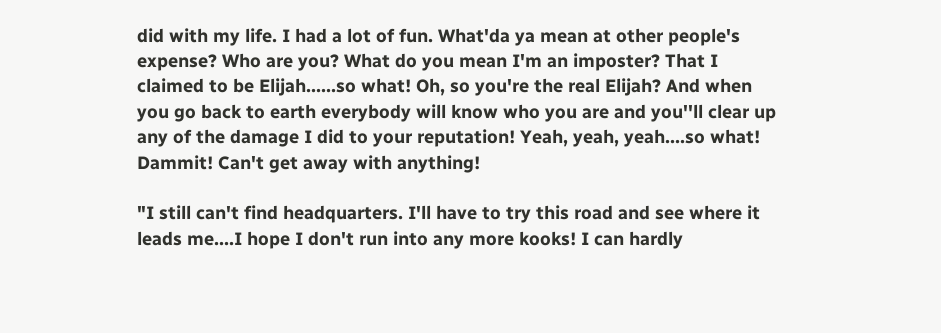did with my life. I had a lot of fun. What'da ya mean at other people's expense? Who are you? What do you mean I'm an imposter? That I claimed to be Elijah......so what! Oh, so you're the real Elijah? And when you go back to earth everybody will know who you are and you''ll clear up any of the damage I did to your reputation! Yeah, yeah, yeah....so what! Dammit! Can't get away with anything!

"I still can't find headquarters. I'll have to try this road and see where it leads me....I hope I don't run into any more kooks! I can hardly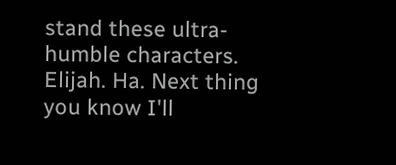stand these ultra-humble characters. Elijah. Ha. Next thing you know I'll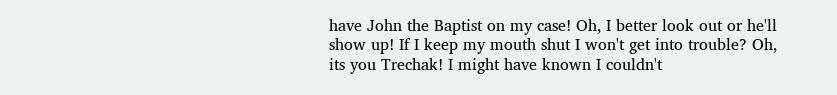have John the Baptist on my case! Oh, I better look out or he'll show up! If I keep my mouth shut I won't get into trouble? Oh, its you Trechak! I might have known I couldn't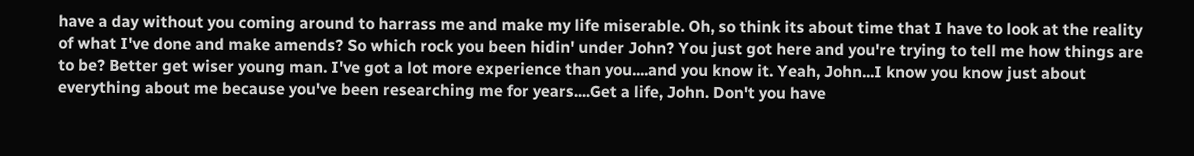have a day without you coming around to harrass me and make my life miserable. Oh, so think its about time that I have to look at the reality of what I've done and make amends? So which rock you been hidin' under John? You just got here and you're trying to tell me how things are to be? Better get wiser young man. I've got a lot more experience than you....and you know it. Yeah, John...I know you know just about everything about me because you've been researching me for years....Get a life, John. Don't you have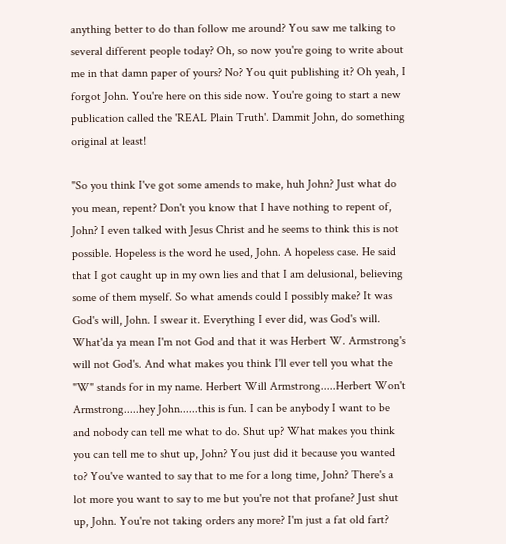anything better to do than follow me around? You saw me talking to several different people today? Oh, so now you're going to write about me in that damn paper of yours? No? You quit publishing it? Oh yeah, I forgot John. You're here on this side now. You're going to start a new publication called the 'REAL Plain Truth'. Dammit John, do something original at least!

"So you think I've got some amends to make, huh John? Just what do you mean, repent? Don't you know that I have nothing to repent of, John? I even talked with Jesus Christ and he seems to think this is not possible. Hopeless is the word he used, John. A hopeless case. He said that I got caught up in my own lies and that I am delusional, believing some of them myself. So what amends could I possibly make? It was God's will, John. I swear it. Everything I ever did, was God's will. What'da ya mean I'm not God and that it was Herbert W. Armstrong's will not God's. And what makes you think I'll ever tell you what the "W" stands for in my name. Herbert Will Armstrong.....Herbert Won't Armstrong.....hey John......this is fun. I can be anybody I want to be and nobody can tell me what to do. Shut up? What makes you think you can tell me to shut up, John? You just did it because you wanted to? You've wanted to say that to me for a long time, John? There's a lot more you want to say to me but you're not that profane? Just shut up, John. You're not taking orders any more? I'm just a fat old fart?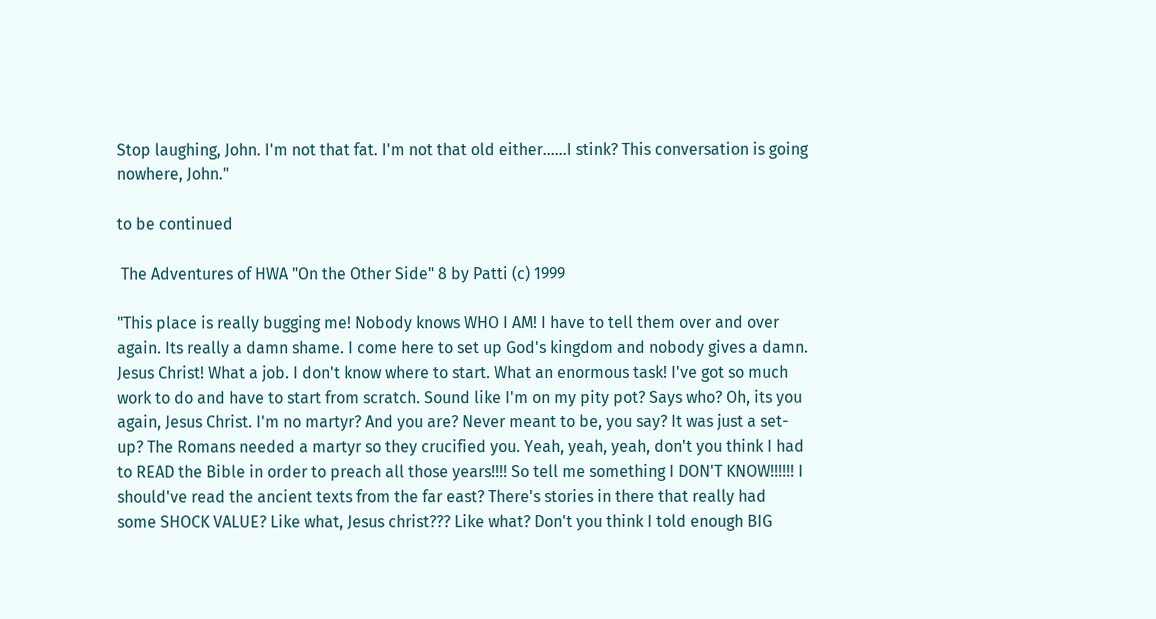Stop laughing, John. I'm not that fat. I'm not that old either......I stink? This conversation is going nowhere, John."

to be continued

 The Adventures of HWA "On the Other Side" 8 by Patti (c) 1999

"This place is really bugging me! Nobody knows WHO I AM! I have to tell them over and over again. Its really a damn shame. I come here to set up God's kingdom and nobody gives a damn. Jesus Christ! What a job. I don't know where to start. What an enormous task! I've got so much work to do and have to start from scratch. Sound like I'm on my pity pot? Says who? Oh, its you again, Jesus Christ. I'm no martyr? And you are? Never meant to be, you say? It was just a set-up? The Romans needed a martyr so they crucified you. Yeah, yeah, yeah, don't you think I had to READ the Bible in order to preach all those years!!!! So tell me something I DON'T KNOW!!!!!! I should've read the ancient texts from the far east? There's stories in there that really had some SHOCK VALUE? Like what, Jesus christ??? Like what? Don't you think I told enough BIG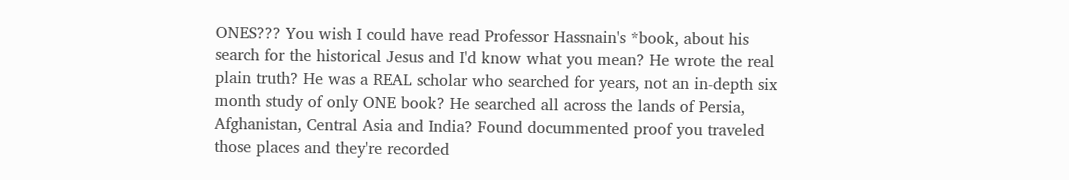ONES??? You wish I could have read Professor Hassnain's *book, about his search for the historical Jesus and I'd know what you mean? He wrote the real plain truth? He was a REAL scholar who searched for years, not an in-depth six month study of only ONE book? He searched all across the lands of Persia, Afghanistan, Central Asia and India? Found docummented proof you traveled those places and they're recorded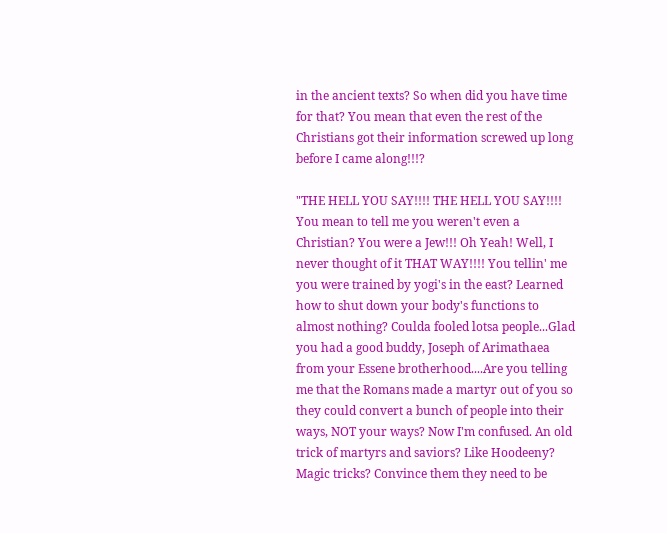in the ancient texts? So when did you have time for that? You mean that even the rest of the Christians got their information screwed up long before I came along!!!?

"THE HELL YOU SAY!!!! THE HELL YOU SAY!!!! You mean to tell me you weren't even a Christian? You were a Jew!!! Oh Yeah! Well, I never thought of it THAT WAY!!!! You tellin' me you were trained by yogi's in the east? Learned how to shut down your body's functions to almost nothing? Coulda fooled lotsa people...Glad you had a good buddy, Joseph of Arimathaea from your Essene brotherhood....Are you telling me that the Romans made a martyr out of you so they could convert a bunch of people into their ways, NOT your ways? Now I'm confused. An old trick of martyrs and saviors? Like Hoodeeny? Magic tricks? Convince them they need to be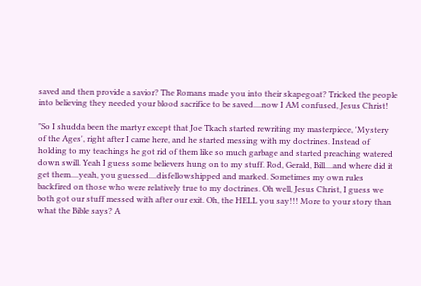saved and then provide a savior? The Romans made you into their skapegoat? Tricked the people into believing they needed your blood sacrifice to be saved....now I AM confused, Jesus Christ!

"So I shudda been the martyr except that Joe Tkach started rewriting my masterpiece, 'Mystery of the Ages', right after I came here, and he started messing with my doctrines. Instead of holding to my teachings he got rid of them like so much garbage and started preaching watered down swill. Yeah I guess some believers hung on to my stuff. Rod, Gerald, Bill....and where did it get them....yeah, you guessed....disfellowshipped and marked. Sometimes my own rules backfired on those who were relatively true to my doctrines. Oh well, Jesus Christ, I guess we both got our stuff messed with after our exit. Oh, the HELL you say!!! More to your story than what the Bible says? A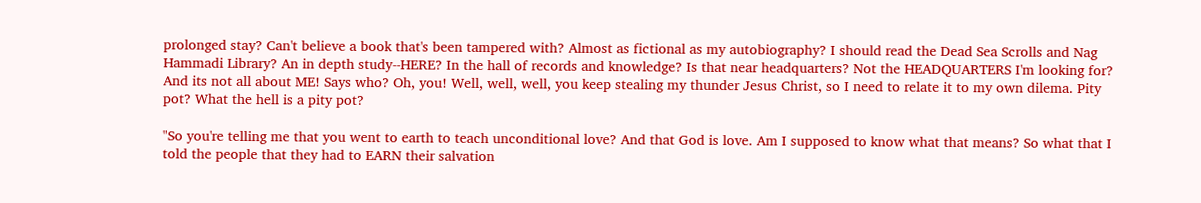prolonged stay? Can't believe a book that's been tampered with? Almost as fictional as my autobiography? I should read the Dead Sea Scrolls and Nag Hammadi Library? An in depth study--HERE? In the hall of records and knowledge? Is that near headquarters? Not the HEADQUARTERS I'm looking for? And its not all about ME! Says who? Oh, you! Well, well, well, you keep stealing my thunder Jesus Christ, so I need to relate it to my own dilema. Pity pot? What the hell is a pity pot?

"So you're telling me that you went to earth to teach unconditional love? And that God is love. Am I supposed to know what that means? So what that I told the people that they had to EARN their salvation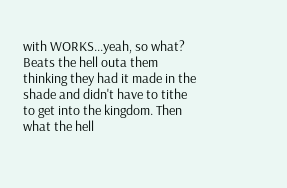with WORKS...yeah, so what? Beats the hell outa them thinking they had it made in the shade and didn't have to tithe to get into the kingdom. Then what the hell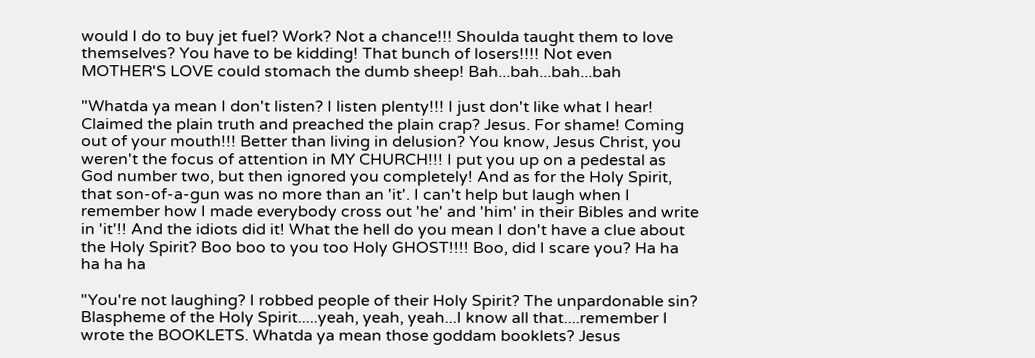would I do to buy jet fuel? Work? Not a chance!!! Shoulda taught them to love themselves? You have to be kidding! That bunch of losers!!!! Not even MOTHER'S LOVE could stomach the dumb sheep! Bah...bah...bah...bah

"Whatda ya mean I don't listen? I listen plenty!!! I just don't like what I hear! Claimed the plain truth and preached the plain crap? Jesus. For shame! Coming out of your mouth!!! Better than living in delusion? You know, Jesus Christ, you weren't the focus of attention in MY CHURCH!!! I put you up on a pedestal as God number two, but then ignored you completely! And as for the Holy Spirit, that son-of-a-gun was no more than an 'it'. I can't help but laugh when I remember how I made everybody cross out 'he' and 'him' in their Bibles and write in 'it'!! And the idiots did it! What the hell do you mean I don't have a clue about the Holy Spirit? Boo boo to you too Holy GHOST!!!! Boo, did I scare you? Ha ha ha ha ha

"You're not laughing? I robbed people of their Holy Spirit? The unpardonable sin? Blaspheme of the Holy Spirit.....yeah, yeah, yeah...I know all that....remember I wrote the BOOKLETS. Whatda ya mean those goddam booklets? Jesus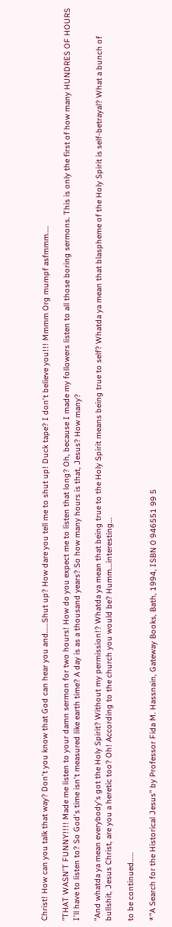Christ! How can you talk that way? Don't you know that God can hear you and.....Shut up? How dare you tell me to shut up! Duck tape? I don't believe you!!! Mmmm Org mumpf asfmmm....

"THAT WASN'T FUNNY!!!! Made me listen to your damn sermon for two hours! How do you expect me to listen that long? Oh, because I made my followers listen to all those boring sermons. This is only the first of how many HUNDRES OF HOURS I'll have to listen to? So God's time isn't measured like earth time? A day is as a thousand years? So how many hours is that, Jesus? How many?

"And whatda ya mean everybody's got the Holy Spirit? Without my permission!? Whatda ya mean that being true to the Holy Spirit means being true to self? Whatda ya mean that blaspheme of the Holy Spirit is self-betrayal? What a bunch of bullshit, Jesus Christ, are you a heretic too? Oh! According to the church you would be? Humm...interesting...

to be continued.....

*"A Search for the Historical Jesus" by Professor Fida M. Hassnain, Gateway Books, Bath, 1994, ISBN 0 946551 99 5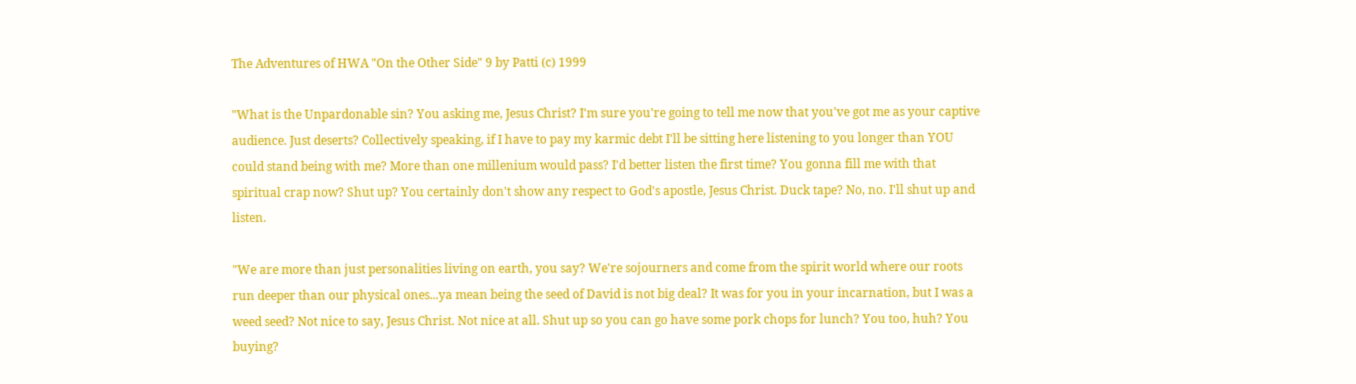The Adventures of HWA "On the Other Side" 9 by Patti (c) 1999

"What is the Unpardonable sin? You asking me, Jesus Christ? I'm sure you're going to tell me now that you've got me as your captive audience. Just deserts? Collectively speaking, if I have to pay my karmic debt I'll be sitting here listening to you longer than YOU could stand being with me? More than one millenium would pass? I'd better listen the first time? You gonna fill me with that spiritual crap now? Shut up? You certainly don't show any respect to God's apostle, Jesus Christ. Duck tape? No, no. I'll shut up and listen.

"We are more than just personalities living on earth, you say? We're sojourners and come from the spirit world where our roots run deeper than our physical ones...ya mean being the seed of David is not big deal? It was for you in your incarnation, but I was a weed seed? Not nice to say, Jesus Christ. Not nice at all. Shut up so you can go have some pork chops for lunch? You too, huh? You buying?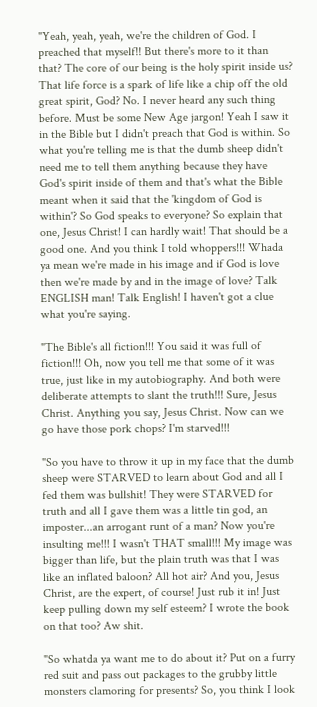"Yeah, yeah, yeah, we're the children of God. I preached that myself!! But there's more to it than that? The core of our being is the holy spirit inside us? That life force is a spark of life like a chip off the old great spirit, God? No. I never heard any such thing before. Must be some New Age jargon! Yeah I saw it in the Bible but I didn't preach that God is within. So what you're telling me is that the dumb sheep didn't need me to tell them anything because they have God's spirit inside of them and that's what the Bible meant when it said that the 'kingdom of God is within'? So God speaks to everyone? So explain that one, Jesus Christ! I can hardly wait! That should be a good one. And you think I told whoppers!!! Whada ya mean we're made in his image and if God is love then we're made by and in the image of love? Talk ENGLISH man! Talk English! I haven't got a clue what you're saying.

"The Bible's all fiction!!! You said it was full of fiction!!! Oh, now you tell me that some of it was true, just like in my autobiography. And both were deliberate attempts to slant the truth!!! Sure, Jesus Christ. Anything you say, Jesus Christ. Now can we go have those pork chops? I'm starved!!!

"So you have to throw it up in my face that the dumb sheep were STARVED to learn about God and all I fed them was bullshit! They were STARVED for truth and all I gave them was a little tin god, an imposter...an arrogant runt of a man? Now you're insulting me!!! I wasn't THAT small!!! My image was bigger than life, but the plain truth was that I was like an inflated baloon? All hot air? And you, Jesus Christ, are the expert, of course! Just rub it in! Just keep pulling down my self esteem? I wrote the book on that too? Aw shit.

"So whatda ya want me to do about it? Put on a furry red suit and pass out packages to the grubby little monsters clamoring for presents? So, you think I look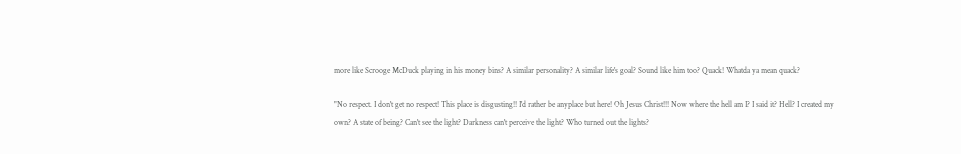more like Scrooge McDuck playing in his money bins? A similar personality? A similar life's goal? Sound like him too? Quack! Whatda ya mean quack?

"No respect. I don't get no respect! This place is disgusting!! I'd rather be anyplace but here! Oh Jesus Christ!!! Now where the hell am I? I said it? Hell? I created my own? A state of being? Can't see the light? Darkness can't perceive the light? Who turned out the lights?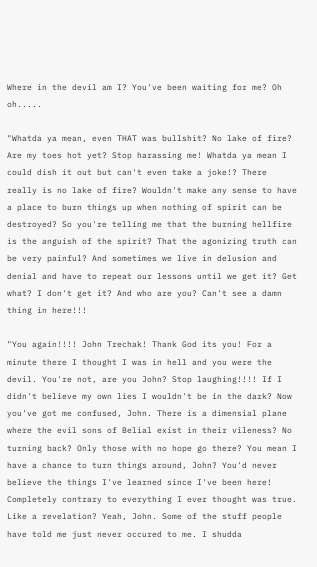Where in the devil am I? You've been waiting for me? Oh oh.....

"Whatda ya mean, even THAT was bullshit? No lake of fire? Are my toes hot yet? Stop harassing me! Whatda ya mean I could dish it out but can't even take a joke!? There really is no lake of fire? Wouldn't make any sense to have a place to burn things up when nothing of spirit can be destroyed? So you're telling me that the burning hellfire is the anguish of the spirit? That the agonizing truth can be very painful? And sometimes we live in delusion and denial and have to repeat our lessons until we get it? Get what? I don't get it? And who are you? Can't see a damn thing in here!!!

"You again!!!! John Trechak! Thank God its you! For a minute there I thought I was in hell and you were the devil. You're not, are you John? Stop laughing!!!! If I didn't believe my own lies I wouldn't be in the dark? Now you've got me confused, John. There is a dimensial plane where the evil sons of Belial exist in their vileness? No turning back? Only those with no hope go there? You mean I have a chance to turn things around, John? You'd never believe the things I've learned since I've been here! Completely contrary to everything I ever thought was true. Like a revelation? Yeah, John. Some of the stuff people have told me just never occured to me. I shudda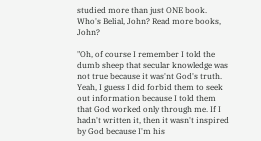studied more than just ONE book. Who's Belial, John? Read more books, John?

"Oh, of course I remember I told the dumb sheep that secular knowledge was not true because it was'nt God's truth. Yeah, I guess I did forbid them to seek out information because I told them that God worked only through me. If I hadn't written it, then it wasn't inspired by God because I'm his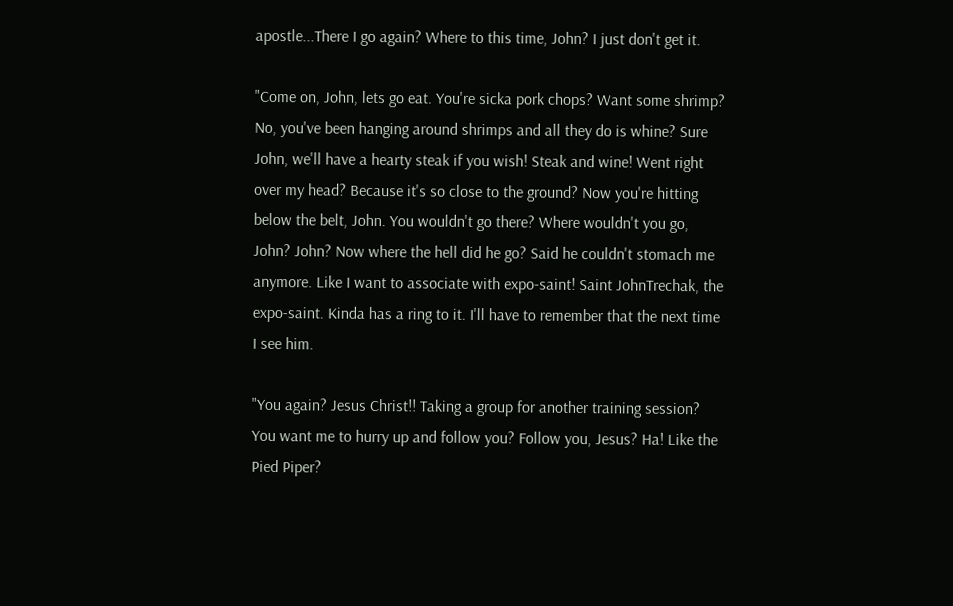apostle...There I go again? Where to this time, John? I just don't get it.

"Come on, John, lets go eat. You're sicka pork chops? Want some shrimp? No, you've been hanging around shrimps and all they do is whine? Sure John, we'll have a hearty steak if you wish! Steak and wine! Went right over my head? Because it's so close to the ground? Now you're hitting below the belt, John. You wouldn't go there? Where wouldn't you go, John? John? Now where the hell did he go? Said he couldn't stomach me anymore. Like I want to associate with expo-saint! Saint JohnTrechak, the expo-saint. Kinda has a ring to it. I'll have to remember that the next time I see him.

"You again? Jesus Christ!! Taking a group for another training session? You want me to hurry up and follow you? Follow you, Jesus? Ha! Like the Pied Piper?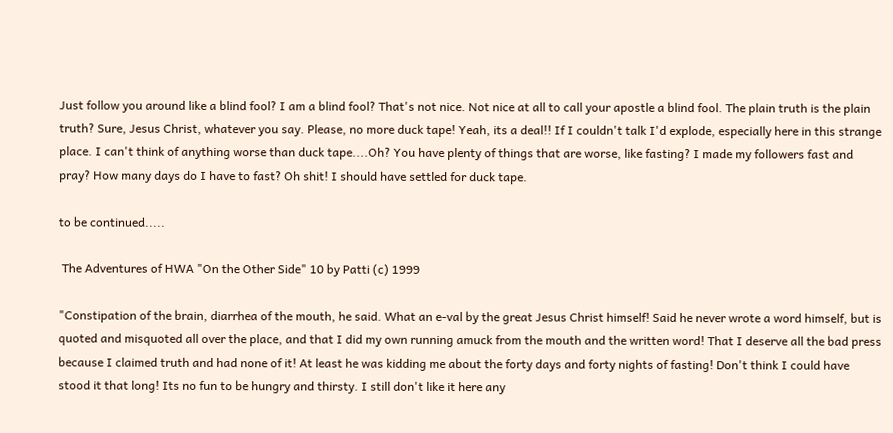Just follow you around like a blind fool? I am a blind fool? That's not nice. Not nice at all to call your apostle a blind fool. The plain truth is the plain truth? Sure, Jesus Christ, whatever you say. Please, no more duck tape! Yeah, its a deal!! If I couldn't talk I'd explode, especially here in this strange place. I can't think of anything worse than duck tape....Oh? You have plenty of things that are worse, like fasting? I made my followers fast and pray? How many days do I have to fast? Oh shit! I should have settled for duck tape.

to be continued.....

 The Adventures of HWA "On the Other Side" 10 by Patti (c) 1999

"Constipation of the brain, diarrhea of the mouth, he said. What an e-val by the great Jesus Christ himself! Said he never wrote a word himself, but is quoted and misquoted all over the place, and that I did my own running amuck from the mouth and the written word! That I deserve all the bad press because I claimed truth and had none of it! At least he was kidding me about the forty days and forty nights of fasting! Don't think I could have stood it that long! Its no fun to be hungry and thirsty. I still don't like it here any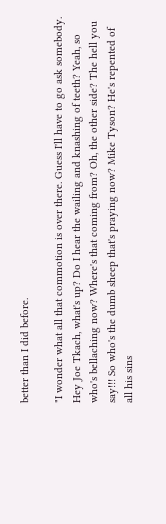better than I did before.

"I wonder what all that commotion is over there. Guess I'll have to go ask somebody. Hey Joe Tkach, what's up? Do I hear the wailing and knashing of teeth? Yeah, so who's bellaching now? Where's that coming from? Oh, the other side? The hell you say!!! So who's the dumb sheep that's praying now? Mike Tyson? He's repented of all his sins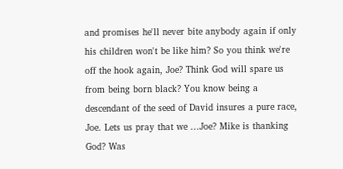and promises he'll never bite anybody again if only his children won't be like him? So you think we're off the hook again, Joe? Think God will spare us from being born black? You know being a descendant of the seed of David insures a pure race, Joe. Lets us pray that we ...Joe? Mike is thanking God? Was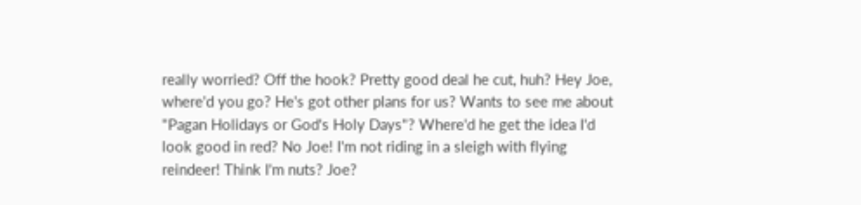really worried? Off the hook? Pretty good deal he cut, huh? Hey Joe, where'd you go? He's got other plans for us? Wants to see me about "Pagan Holidays or God's Holy Days"? Where'd he get the idea I'd look good in red? No Joe! I'm not riding in a sleigh with flying reindeer! Think I'm nuts? Joe?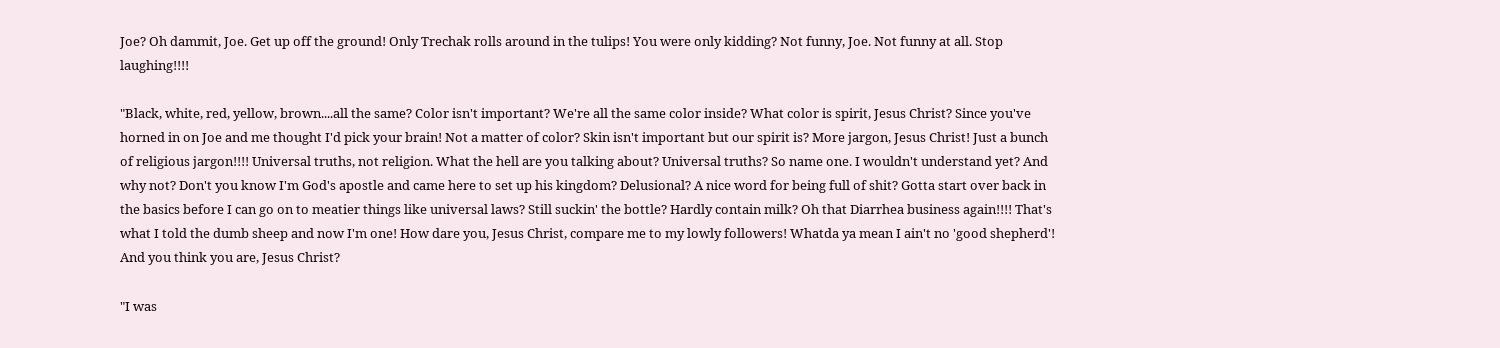Joe? Oh dammit, Joe. Get up off the ground! Only Trechak rolls around in the tulips! You were only kidding? Not funny, Joe. Not funny at all. Stop laughing!!!!

"Black, white, red, yellow, brown....all the same? Color isn't important? We're all the same color inside? What color is spirit, Jesus Christ? Since you've horned in on Joe and me thought I'd pick your brain! Not a matter of color? Skin isn't important but our spirit is? More jargon, Jesus Christ! Just a bunch of religious jargon!!!! Universal truths, not religion. What the hell are you talking about? Universal truths? So name one. I wouldn't understand yet? And why not? Don't you know I'm God's apostle and came here to set up his kingdom? Delusional? A nice word for being full of shit? Gotta start over back in the basics before I can go on to meatier things like universal laws? Still suckin' the bottle? Hardly contain milk? Oh that Diarrhea business again!!!! That's what I told the dumb sheep and now I'm one! How dare you, Jesus Christ, compare me to my lowly followers! Whatda ya mean I ain't no 'good shepherd'! And you think you are, Jesus Christ?

"I was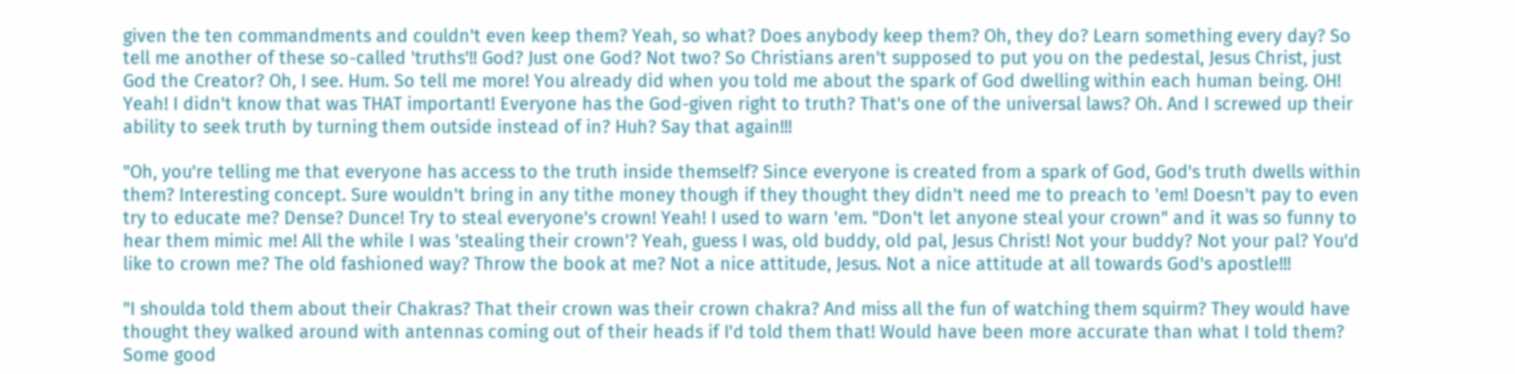given the ten commandments and couldn't even keep them? Yeah, so what? Does anybody keep them? Oh, they do? Learn something every day? So tell me another of these so-called 'truths'!! God? Just one God? Not two? So Christians aren't supposed to put you on the pedestal, Jesus Christ, just God the Creator? Oh, I see. Hum. So tell me more! You already did when you told me about the spark of God dwelling within each human being. OH! Yeah! I didn't know that was THAT important! Everyone has the God-given right to truth? That's one of the universal laws? Oh. And I screwed up their ability to seek truth by turning them outside instead of in? Huh? Say that again!!!

"Oh, you're telling me that everyone has access to the truth inside themself? Since everyone is created from a spark of God, God's truth dwells within them? Interesting concept. Sure wouldn't bring in any tithe money though if they thought they didn't need me to preach to 'em! Doesn't pay to even try to educate me? Dense? Dunce! Try to steal everyone's crown! Yeah! I used to warn 'em. "Don't let anyone steal your crown" and it was so funny to hear them mimic me! All the while I was 'stealing their crown'? Yeah, guess I was, old buddy, old pal, Jesus Christ! Not your buddy? Not your pal? You'd like to crown me? The old fashioned way? Throw the book at me? Not a nice attitude, Jesus. Not a nice attitude at all towards God's apostle!!!

"I shoulda told them about their Chakras? That their crown was their crown chakra? And miss all the fun of watching them squirm? They would have thought they walked around with antennas coming out of their heads if I'd told them that! Would have been more accurate than what I told them? Some good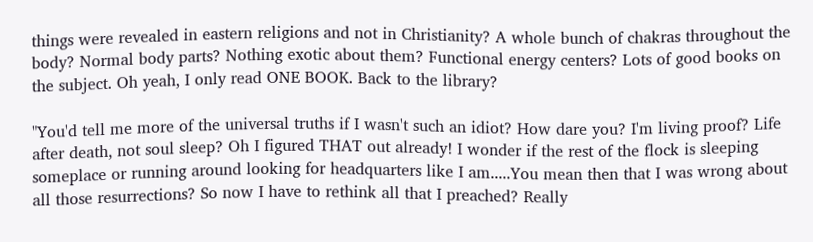things were revealed in eastern religions and not in Christianity? A whole bunch of chakras throughout the body? Normal body parts? Nothing exotic about them? Functional energy centers? Lots of good books on the subject. Oh yeah, I only read ONE BOOK. Back to the library?

"You'd tell me more of the universal truths if I wasn't such an idiot? How dare you? I'm living proof? Life after death, not soul sleep? Oh I figured THAT out already! I wonder if the rest of the flock is sleeping someplace or running around looking for headquarters like I am.....You mean then that I was wrong about all those resurrections? So now I have to rethink all that I preached? Really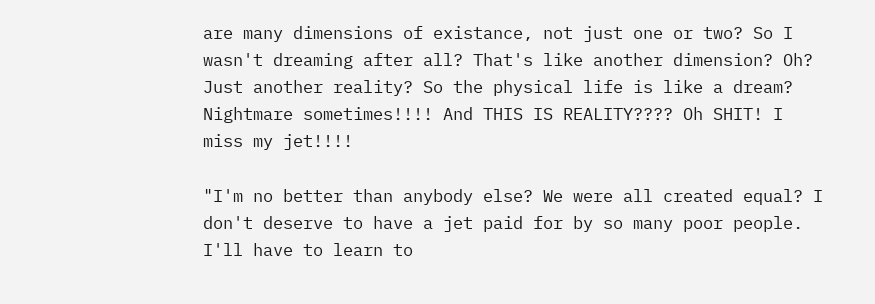are many dimensions of existance, not just one or two? So I wasn't dreaming after all? That's like another dimension? Oh? Just another reality? So the physical life is like a dream? Nightmare sometimes!!!! And THIS IS REALITY???? Oh SHIT! I miss my jet!!!!

"I'm no better than anybody else? We were all created equal? I don't deserve to have a jet paid for by so many poor people. I'll have to learn to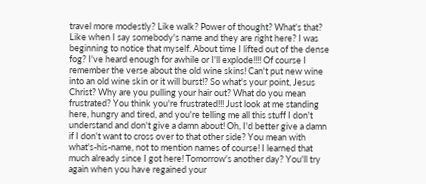travel more modestly? Like walk? Power of thought? What's that? Like when I say somebody's name and they are right here? I was beginning to notice that myself. About time I lifted out of the dense fog? I've heard enough for awhile or I'll explode!!!! Of course I remember the verse about the old wine skins! Can't put new wine into an old wine skin or it will burst!? So what's your point, Jesus Christ? Why are you pulling your hair out? What do you mean frustrated? You think you're frustrated!!! Just look at me standing here, hungry and tired, and you're telling me all this stuff I don't understand and don't give a damn about! Oh, I'd better give a damn if I don't want to cross over to that other side? You mean with what's-his-name, not to mention names of course! I learned that much already since I got here! Tomorrow's another day? You'll try again when you have regained your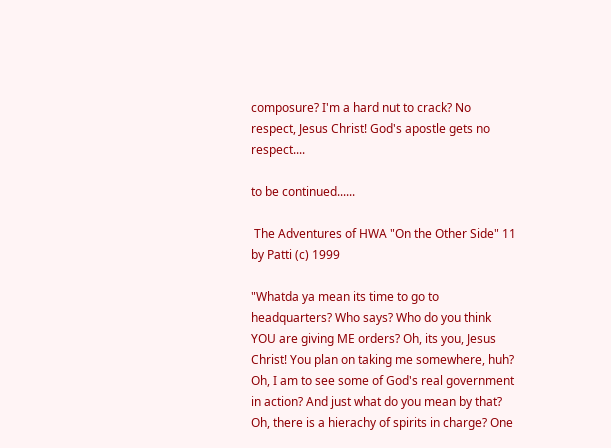composure? I'm a hard nut to crack? No respect, Jesus Christ! God's apostle gets no respect....

to be continued......

 The Adventures of HWA "On the Other Side" 11 by Patti (c) 1999

"Whatda ya mean its time to go to headquarters? Who says? Who do you think YOU are giving ME orders? Oh, its you, Jesus Christ! You plan on taking me somewhere, huh? Oh, I am to see some of God's real government in action? And just what do you mean by that? Oh, there is a hierachy of spirits in charge? One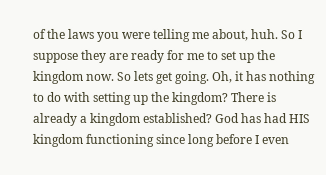of the laws you were telling me about, huh. So I suppose they are ready for me to set up the kingdom now. So lets get going. Oh, it has nothing to do with setting up the kingdom? There is already a kingdom established? God has had HIS kingdom functioning since long before I even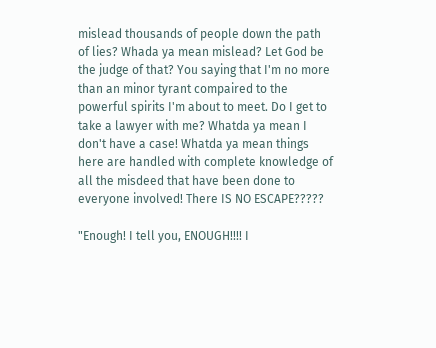mislead thousands of people down the path of lies? Whada ya mean mislead? Let God be the judge of that? You saying that I'm no more than an minor tyrant compaired to the powerful spirits I'm about to meet. Do I get to take a lawyer with me? Whatda ya mean I don't have a case! Whatda ya mean things here are handled with complete knowledge of all the misdeed that have been done to everyone involved! There IS NO ESCAPE?????

"Enough! I tell you, ENOUGH!!!! I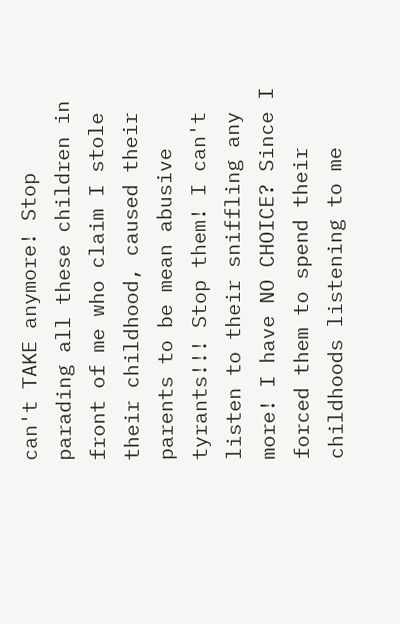can't TAKE anymore! Stop parading all these children in front of me who claim I stole their childhood, caused their parents to be mean abusive tyrants!!! Stop them! I can't listen to their sniffling any more! I have NO CHOICE? Since I forced them to spend their childhoods listening to me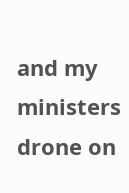and my ministers drone on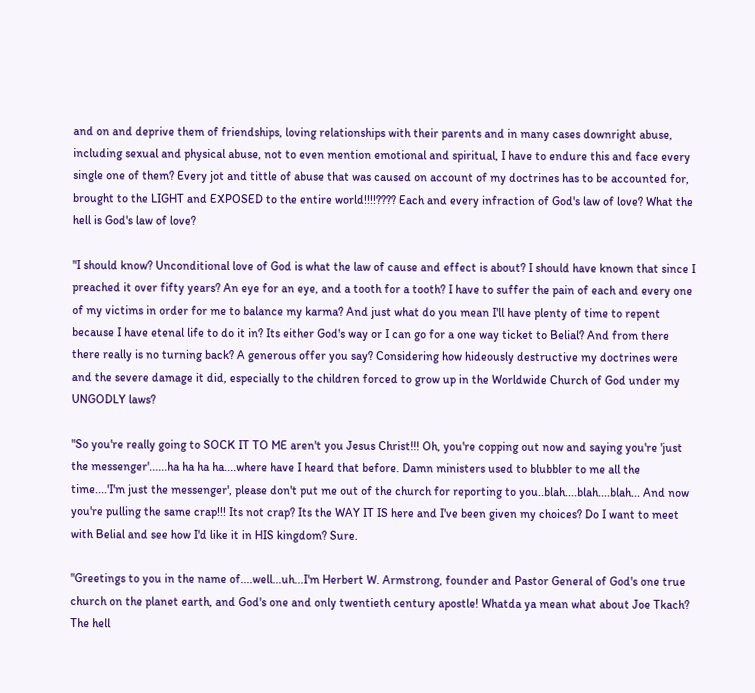and on and deprive them of friendships, loving relationships with their parents and in many cases downright abuse, including sexual and physical abuse, not to even mention emotional and spiritual, I have to endure this and face every single one of them? Every jot and tittle of abuse that was caused on account of my doctrines has to be accounted for, brought to the LIGHT and EXPOSED to the entire world!!!!???? Each and every infraction of God's law of love? What the hell is God's law of love?

"I should know? Unconditional love of God is what the law of cause and effect is about? I should have known that since I preached it over fifty years? An eye for an eye, and a tooth for a tooth? I have to suffer the pain of each and every one of my victims in order for me to balance my karma? And just what do you mean I'll have plenty of time to repent because I have etenal life to do it in? Its either God's way or I can go for a one way ticket to Belial? And from there there really is no turning back? A generous offer you say? Considering how hideously destructive my doctrines were and the severe damage it did, especially to the children forced to grow up in the Worldwide Church of God under my UNGODLY laws?

"So you're really going to SOCK IT TO ME aren't you Jesus Christ!!! Oh, you're copping out now and saying you're 'just the messenger'......ha ha ha ha....where have I heard that before. Damn ministers used to blubbler to me all the time....'I'm just the messenger', please don't put me out of the church for reporting to you..blah....blah....blah... And now you're pulling the same crap!!! Its not crap? Its the WAY IT IS here and I've been given my choices? Do I want to meet with Belial and see how I'd like it in HIS kingdom? Sure.

"Greetings to you in the name of....well...uh...I'm Herbert W. Armstrong, founder and Pastor General of God's one true church on the planet earth, and God's one and only twentieth century apostle! Whatda ya mean what about Joe Tkach? The hell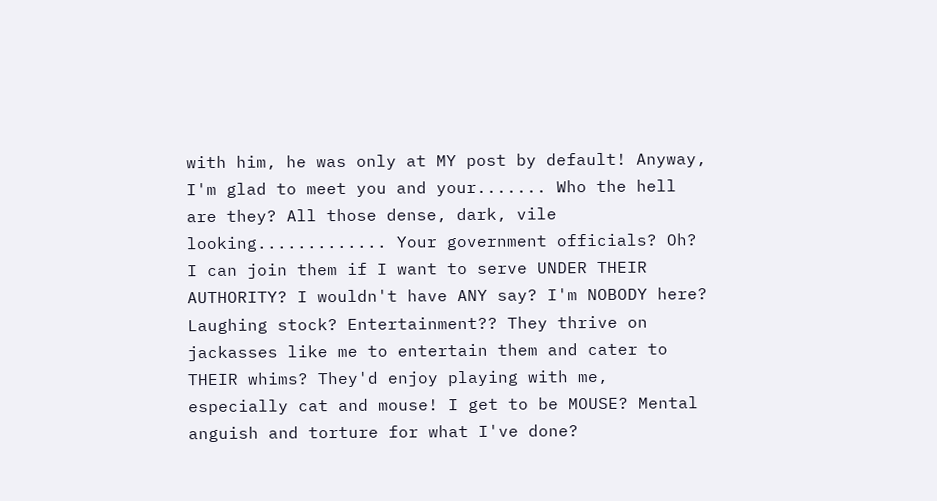with him, he was only at MY post by default! Anyway, I'm glad to meet you and your....... Who the hell are they? All those dense, dark, vile looking............. Your government officials? Oh? I can join them if I want to serve UNDER THEIR AUTHORITY? I wouldn't have ANY say? I'm NOBODY here? Laughing stock? Entertainment?? They thrive on jackasses like me to entertain them and cater to THEIR whims? They'd enjoy playing with me, especially cat and mouse! I get to be MOUSE? Mental anguish and torture for what I've done?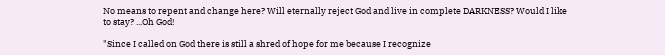No means to repent and change here? Will eternally reject God and live in complete DARKNESS? Would I like to stay? ...Oh God!

"Since I called on God there is still a shred of hope for me because I recognize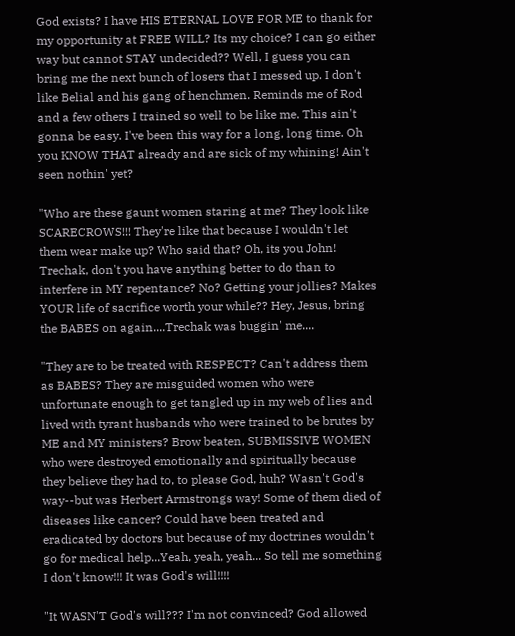God exists? I have HIS ETERNAL LOVE FOR ME to thank for my opportunity at FREE WILL? Its my choice? I can go either way but cannot STAY undecided?? Well, I guess you can bring me the next bunch of losers that I messed up. I don't like Belial and his gang of henchmen. Reminds me of Rod and a few others I trained so well to be like me. This ain't gonna be easy. I've been this way for a long, long time. Oh you KNOW THAT already and are sick of my whining! Ain't seen nothin' yet?

"Who are these gaunt women staring at me? They look like SCARECROWS!!! They're like that because I wouldn't let them wear make up? Who said that? Oh, its you John! Trechak, don't you have anything better to do than to interfere in MY repentance? No? Getting your jollies? Makes YOUR life of sacrifice worth your while?? Hey, Jesus, bring the BABES on again....Trechak was buggin' me....

"They are to be treated with RESPECT? Can't address them as BABES? They are misguided women who were unfortunate enough to get tangled up in my web of lies and lived with tyrant husbands who were trained to be brutes by ME and MY ministers? Brow beaten, SUBMISSIVE WOMEN who were destroyed emotionally and spiritually because they believe they had to, to please God, huh? Wasn't God's way--but was Herbert Armstrongs way! Some of them died of diseases like cancer? Could have been treated and eradicated by doctors but because of my doctrines wouldn't go for medical help...Yeah, yeah, yeah... So tell me something I don't know!!! It was God's will!!!!

"It WASN'T God's will??? I'm not convinced? God allowed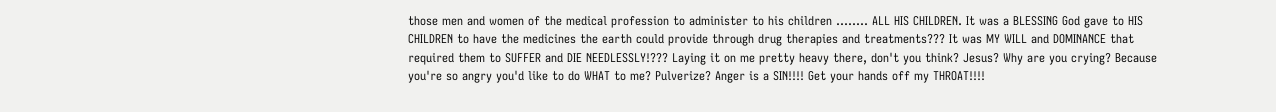those men and women of the medical profession to administer to his children ........ ALL HIS CHILDREN. It was a BLESSING God gave to HIS CHILDREN to have the medicines the earth could provide through drug therapies and treatments??? It was MY WILL and DOMINANCE that required them to SUFFER and DIE NEEDLESSLY!??? Laying it on me pretty heavy there, don't you think? Jesus? Why are you crying? Because you're so angry you'd like to do WHAT to me? Pulverize? Anger is a SIN!!!! Get your hands off my THROAT!!!!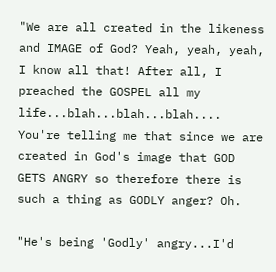"We are all created in the likeness and IMAGE of God? Yeah, yeah, yeah, I know all that! After all, I preached the GOSPEL all my life...blah...blah...blah.... You're telling me that since we are created in God's image that GOD GETS ANGRY so therefore there is such a thing as GODLY anger? Oh.

"He's being 'Godly' angry...I'd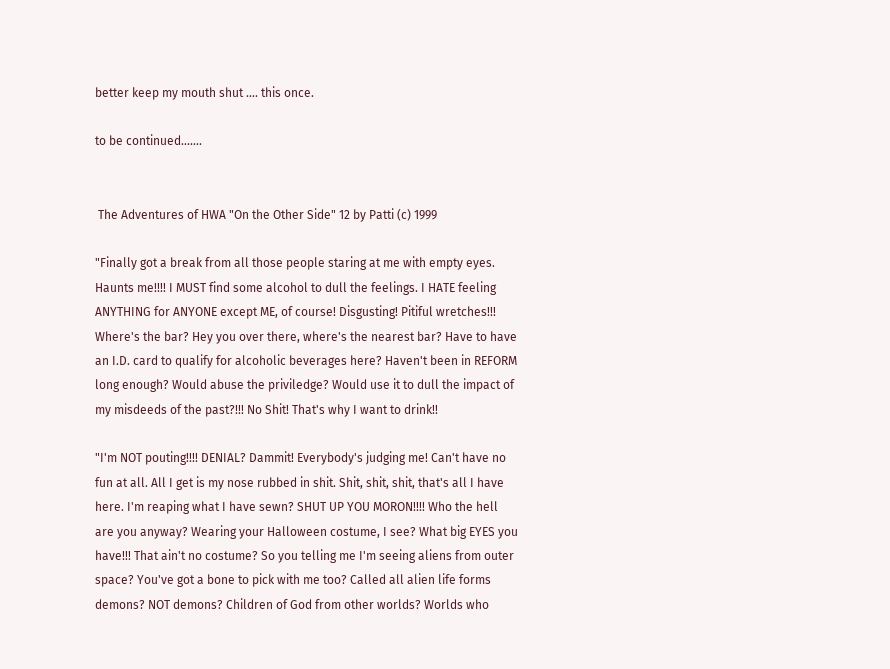better keep my mouth shut .... this once.

to be continued.......


 The Adventures of HWA "On the Other Side" 12 by Patti (c) 1999

"Finally got a break from all those people staring at me with empty eyes. Haunts me!!!! I MUST find some alcohol to dull the feelings. I HATE feeling ANYTHING for ANYONE except ME, of course! Disgusting! Pitiful wretches!!! Where's the bar? Hey you over there, where's the nearest bar? Have to have an I.D. card to qualify for alcoholic beverages here? Haven't been in REFORM long enough? Would abuse the priviledge? Would use it to dull the impact of my misdeeds of the past?!!! No Shit! That's why I want to drink!!

"I'm NOT pouting!!!! DENIAL? Dammit! Everybody's judging me! Can't have no fun at all. All I get is my nose rubbed in shit. Shit, shit, shit, that's all I have here. I'm reaping what I have sewn? SHUT UP YOU MORON!!!! Who the hell are you anyway? Wearing your Halloween costume, I see? What big EYES you have!!! That ain't no costume? So you telling me I'm seeing aliens from outer space? You've got a bone to pick with me too? Called all alien life forms demons? NOT demons? Children of God from other worlds? Worlds who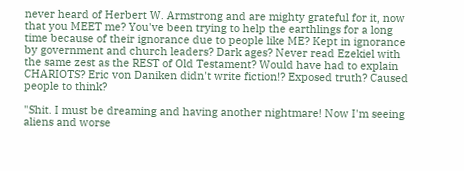never heard of Herbert W. Armstrong and are mighty grateful for it, now that you MEET me? You've been trying to help the earthlings for a long time because of their ignorance due to people like ME? Kept in ignorance by government and church leaders? Dark ages? Never read Ezekiel with the same zest as the REST of Old Testament? Would have had to explain CHARIOTS? Eric von Daniken didn't write fiction!? Exposed truth? Caused people to think?

"Shit. I must be dreaming and having another nightmare! Now I'm seeing aliens and worse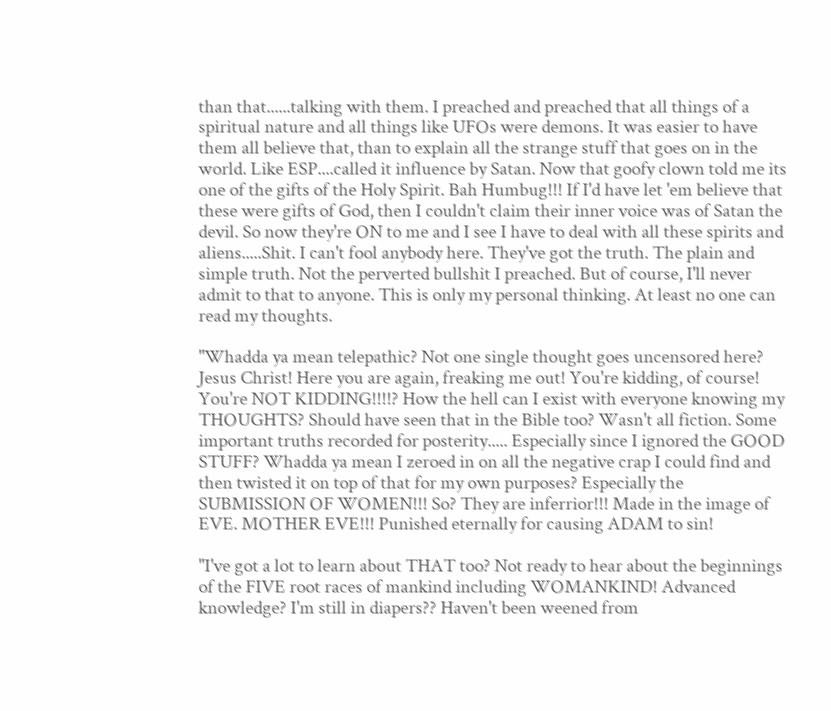than that......talking with them. I preached and preached that all things of a spiritual nature and all things like UFOs were demons. It was easier to have them all believe that, than to explain all the strange stuff that goes on in the world. Like ESP....called it influence by Satan. Now that goofy clown told me its one of the gifts of the Holy Spirit. Bah Humbug!!! If I'd have let 'em believe that these were gifts of God, then I couldn't claim their inner voice was of Satan the devil. So now they're ON to me and I see I have to deal with all these spirits and aliens.....Shit. I can't fool anybody here. They've got the truth. The plain and simple truth. Not the perverted bullshit I preached. But of course, I'll never admit to that to anyone. This is only my personal thinking. At least no one can read my thoughts.

"Whadda ya mean telepathic? Not one single thought goes uncensored here? Jesus Christ! Here you are again, freaking me out! You're kidding, of course! You're NOT KIDDING!!!!? How the hell can I exist with everyone knowing my THOUGHTS? Should have seen that in the Bible too? Wasn't all fiction. Some important truths recorded for posterity..... Especially since I ignored the GOOD STUFF? Whadda ya mean I zeroed in on all the negative crap I could find and then twisted it on top of that for my own purposes? Especially the SUBMISSION OF WOMEN!!! So? They are inferrior!!! Made in the image of EVE. MOTHER EVE!!! Punished eternally for causing ADAM to sin!

"I've got a lot to learn about THAT too? Not ready to hear about the beginnings of the FIVE root races of mankind including WOMANKIND! Advanced knowledge? I'm still in diapers?? Haven't been weened from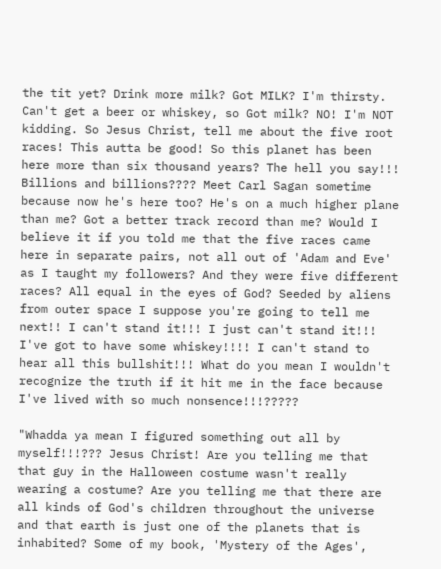the tit yet? Drink more milk? Got MILK? I'm thirsty. Can't get a beer or whiskey, so Got milk? NO! I'm NOT kidding. So Jesus Christ, tell me about the five root races! This autta be good! So this planet has been here more than six thousand years? The hell you say!!! Billions and billions???? Meet Carl Sagan sometime because now he's here too? He's on a much higher plane than me? Got a better track record than me? Would I believe it if you told me that the five races came here in separate pairs, not all out of 'Adam and Eve' as I taught my followers? And they were five different races? All equal in the eyes of God? Seeded by aliens from outer space I suppose you're going to tell me next!! I can't stand it!!! I just can't stand it!!! I've got to have some whiskey!!!! I can't stand to hear all this bullshit!!! What do you mean I wouldn't recognize the truth if it hit me in the face because I've lived with so much nonsence!!!?????

"Whadda ya mean I figured something out all by myself!!!??? Jesus Christ! Are you telling me that that guy in the Halloween costume wasn't really wearing a costume? Are you telling me that there are all kinds of God's children throughout the universe and that earth is just one of the planets that is inhabited? Some of my book, 'Mystery of the Ages',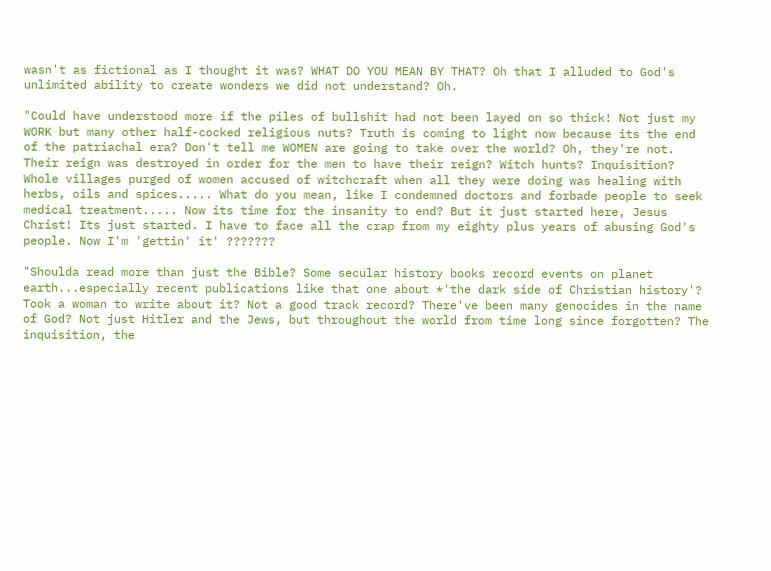wasn't as fictional as I thought it was? WHAT DO YOU MEAN BY THAT? Oh that I alluded to God's unlimited ability to create wonders we did not understand? Oh.

"Could have understood more if the piles of bullshit had not been layed on so thick! Not just my WORK but many other half-cocked religious nuts? Truth is coming to light now because its the end of the patriachal era? Don't tell me WOMEN are going to take over the world? Oh, they're not. Their reign was destroyed in order for the men to have their reign? Witch hunts? Inquisition? Whole villages purged of women accused of witchcraft when all they were doing was healing with herbs, oils and spices..... What do you mean, like I condemned doctors and forbade people to seek medical treatment..... Now its time for the insanity to end? But it just started here, Jesus Christ! Its just started. I have to face all the crap from my eighty plus years of abusing God's people. Now I'm 'gettin' it' ???????

"Shoulda read more than just the Bible? Some secular history books record events on planet earth...especially recent publications like that one about *'the dark side of Christian history'? Took a woman to write about it? Not a good track record? There've been many genocides in the name of God? Not just Hitler and the Jews, but throughout the world from time long since forgotten? The inquisition, the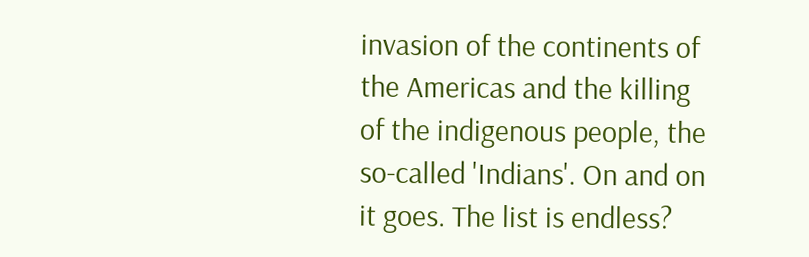invasion of the continents of the Americas and the killing of the indigenous people, the so-called 'Indians'. On and on it goes. The list is endless?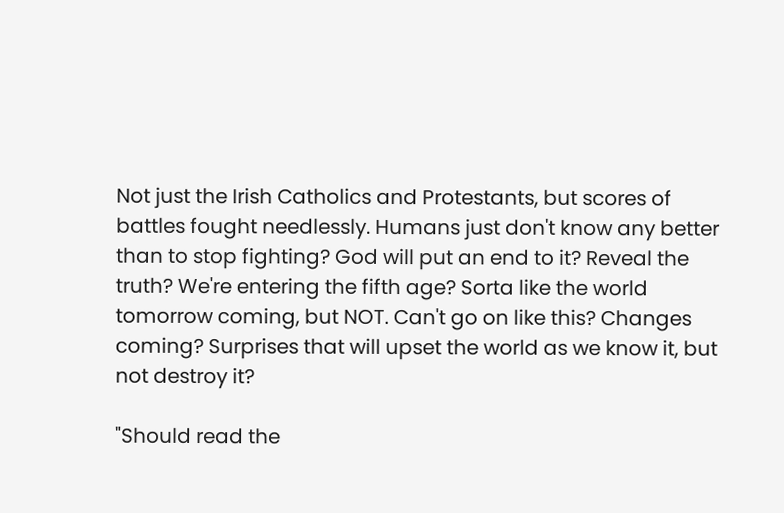Not just the Irish Catholics and Protestants, but scores of battles fought needlessly. Humans just don't know any better than to stop fighting? God will put an end to it? Reveal the truth? We're entering the fifth age? Sorta like the world tomorrow coming, but NOT. Can't go on like this? Changes coming? Surprises that will upset the world as we know it, but not destroy it?

"Should read the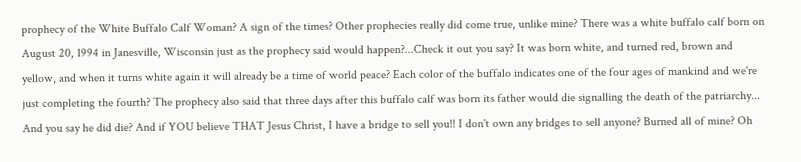prophecy of the White Buffalo Calf Woman? A sign of the times? Other prophecies really did come true, unlike mine? There was a white buffalo calf born on August 20, 1994 in Janesville, Wisconsin just as the prophecy said would happen?...Check it out you say? It was born white, and turned red, brown and yellow, and when it turns white again it will already be a time of world peace? Each color of the buffalo indicates one of the four ages of mankind and we're just completing the fourth? The prophecy also said that three days after this buffalo calf was born its father would die signalling the death of the patriarchy... And you say he did die? And if YOU believe THAT Jesus Christ, I have a bridge to sell you!! I don't own any bridges to sell anyone? Burned all of mine? Oh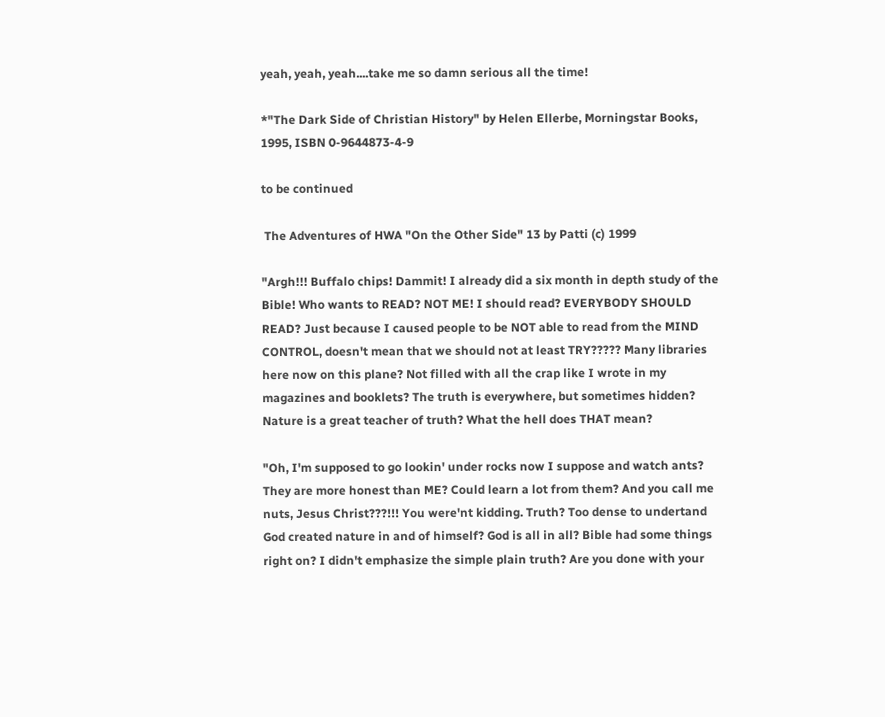yeah, yeah, yeah....take me so damn serious all the time!

*"The Dark Side of Christian History" by Helen Ellerbe, Morningstar Books, 1995, ISBN 0-9644873-4-9

to be continued

 The Adventures of HWA "On the Other Side" 13 by Patti (c) 1999

"Argh!!! Buffalo chips! Dammit! I already did a six month in depth study of the Bible! Who wants to READ? NOT ME! I should read? EVERYBODY SHOULD READ? Just because I caused people to be NOT able to read from the MIND CONTROL, doesn't mean that we should not at least TRY????? Many libraries here now on this plane? Not filled with all the crap like I wrote in my magazines and booklets? The truth is everywhere, but sometimes hidden? Nature is a great teacher of truth? What the hell does THAT mean?

"Oh, I'm supposed to go lookin' under rocks now I suppose and watch ants? They are more honest than ME? Could learn a lot from them? And you call me nuts, Jesus Christ???!!! You were'nt kidding. Truth? Too dense to undertand God created nature in and of himself? God is all in all? Bible had some things right on? I didn't emphasize the simple plain truth? Are you done with your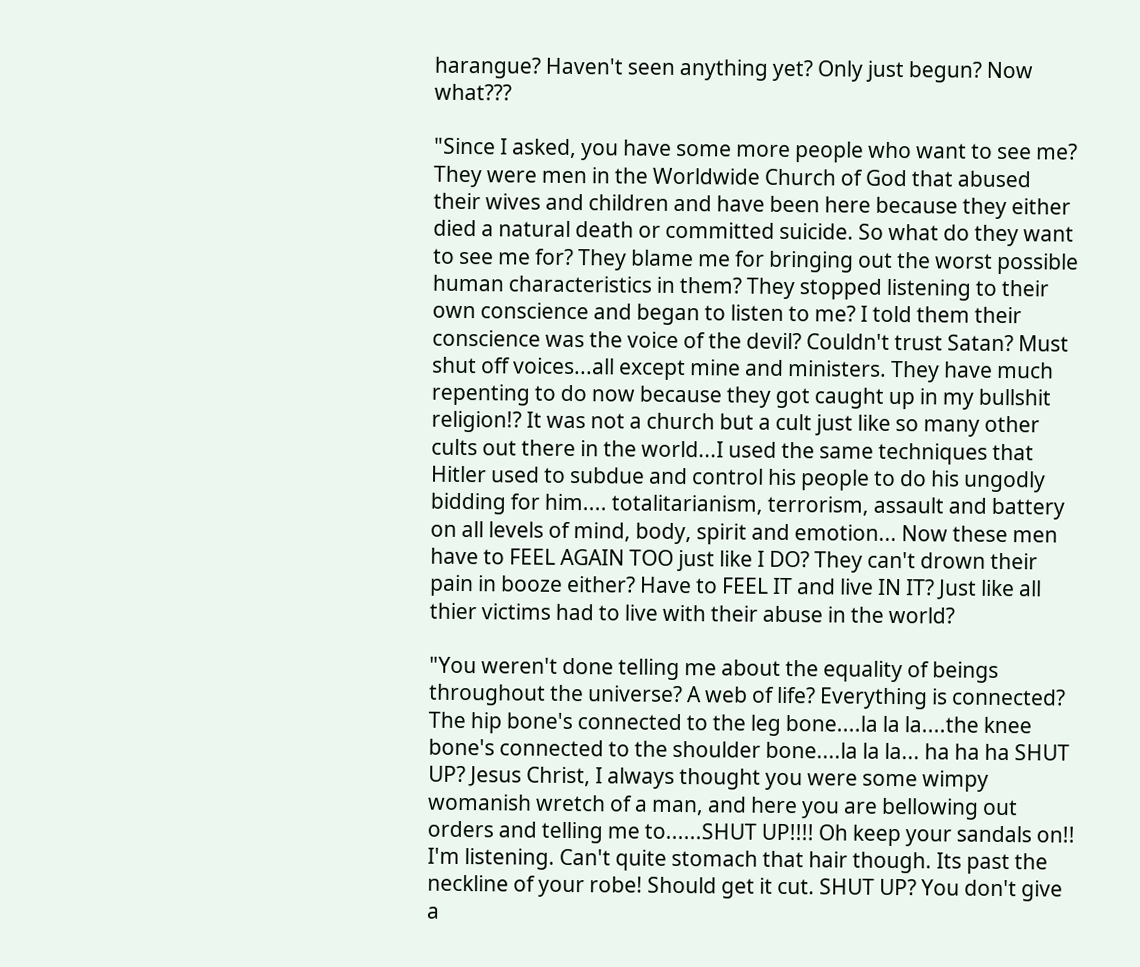harangue? Haven't seen anything yet? Only just begun? Now what???

"Since I asked, you have some more people who want to see me? They were men in the Worldwide Church of God that abused their wives and children and have been here because they either died a natural death or committed suicide. So what do they want to see me for? They blame me for bringing out the worst possible human characteristics in them? They stopped listening to their own conscience and began to listen to me? I told them their conscience was the voice of the devil? Couldn't trust Satan? Must shut off voices...all except mine and ministers. They have much repenting to do now because they got caught up in my bullshit religion!? It was not a church but a cult just like so many other cults out there in the world...I used the same techniques that Hitler used to subdue and control his people to do his ungodly bidding for him.... totalitarianism, terrorism, assault and battery on all levels of mind, body, spirit and emotion... Now these men have to FEEL AGAIN TOO just like I DO? They can't drown their pain in booze either? Have to FEEL IT and live IN IT? Just like all thier victims had to live with their abuse in the world?

"You weren't done telling me about the equality of beings throughout the universe? A web of life? Everything is connected? The hip bone's connected to the leg bone....la la la....the knee bone's connected to the shoulder bone....la la la... ha ha ha SHUT UP? Jesus Christ, I always thought you were some wimpy womanish wretch of a man, and here you are bellowing out orders and telling me to......SHUT UP!!!! Oh keep your sandals on!! I'm listening. Can't quite stomach that hair though. Its past the neckline of your robe! Should get it cut. SHUT UP? You don't give a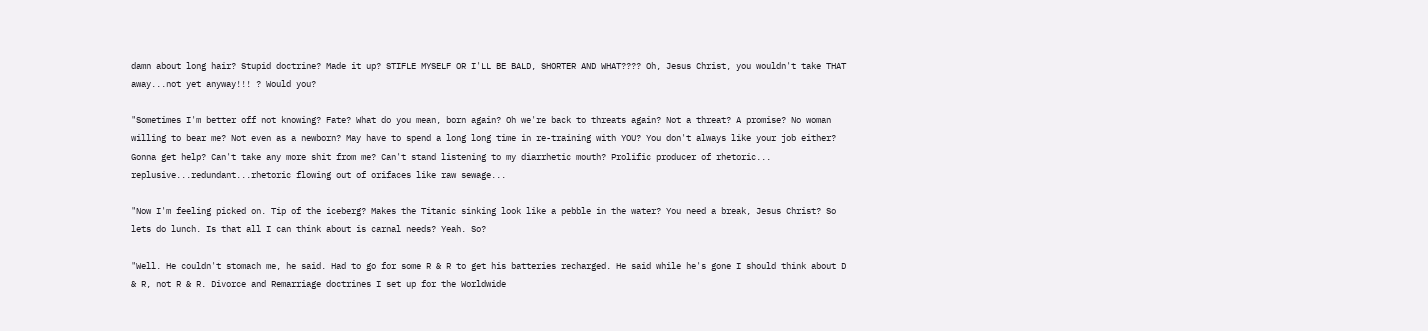damn about long hair? Stupid doctrine? Made it up? STIFLE MYSELF OR I'LL BE BALD, SHORTER AND WHAT???? Oh, Jesus Christ, you wouldn't take THAT away...not yet anyway!!! ? Would you?

"Sometimes I'm better off not knowing? Fate? What do you mean, born again? Oh we're back to threats again? Not a threat? A promise? No woman willing to bear me? Not even as a newborn? May have to spend a long long time in re-training with YOU? You don't always like your job either? Gonna get help? Can't take any more shit from me? Can't stand listening to my diarrhetic mouth? Prolific producer of rhetoric... replusive...redundant...rhetoric flowing out of orifaces like raw sewage...

"Now I'm feeling picked on. Tip of the iceberg? Makes the Titanic sinking look like a pebble in the water? You need a break, Jesus Christ? So lets do lunch. Is that all I can think about is carnal needs? Yeah. So?

"Well. He couldn't stomach me, he said. Had to go for some R & R to get his batteries recharged. He said while he's gone I should think about D & R, not R & R. Divorce and Remarriage doctrines I set up for the Worldwide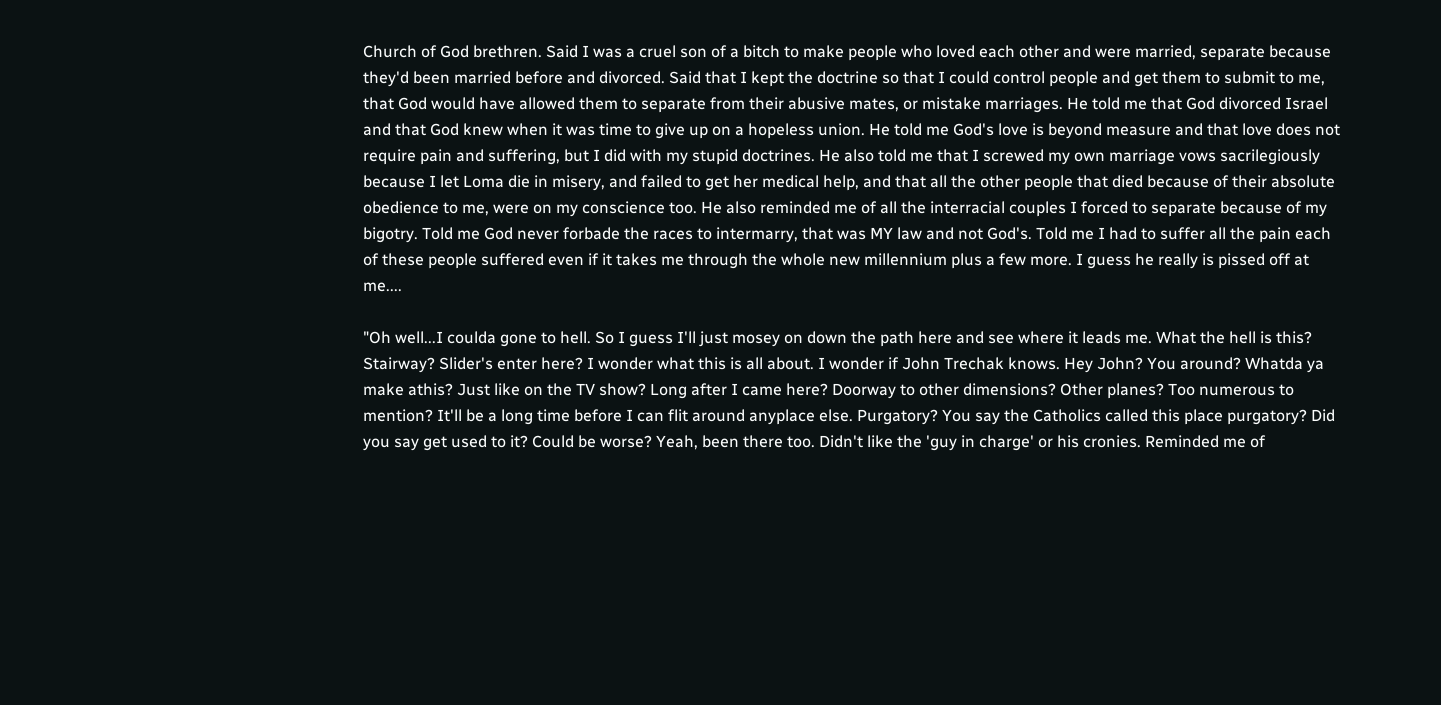Church of God brethren. Said I was a cruel son of a bitch to make people who loved each other and were married, separate because they'd been married before and divorced. Said that I kept the doctrine so that I could control people and get them to submit to me, that God would have allowed them to separate from their abusive mates, or mistake marriages. He told me that God divorced Israel and that God knew when it was time to give up on a hopeless union. He told me God's love is beyond measure and that love does not require pain and suffering, but I did with my stupid doctrines. He also told me that I screwed my own marriage vows sacrilegiously because I let Loma die in misery, and failed to get her medical help, and that all the other people that died because of their absolute obedience to me, were on my conscience too. He also reminded me of all the interracial couples I forced to separate because of my bigotry. Told me God never forbade the races to intermarry, that was MY law and not God's. Told me I had to suffer all the pain each of these people suffered even if it takes me through the whole new millennium plus a few more. I guess he really is pissed off at me....

"Oh well...I coulda gone to hell. So I guess I'll just mosey on down the path here and see where it leads me. What the hell is this? Stairway? Slider's enter here? I wonder what this is all about. I wonder if John Trechak knows. Hey John? You around? Whatda ya make athis? Just like on the TV show? Long after I came here? Doorway to other dimensions? Other planes? Too numerous to mention? It'll be a long time before I can flit around anyplace else. Purgatory? You say the Catholics called this place purgatory? Did you say get used to it? Could be worse? Yeah, been there too. Didn't like the 'guy in charge' or his cronies. Reminded me of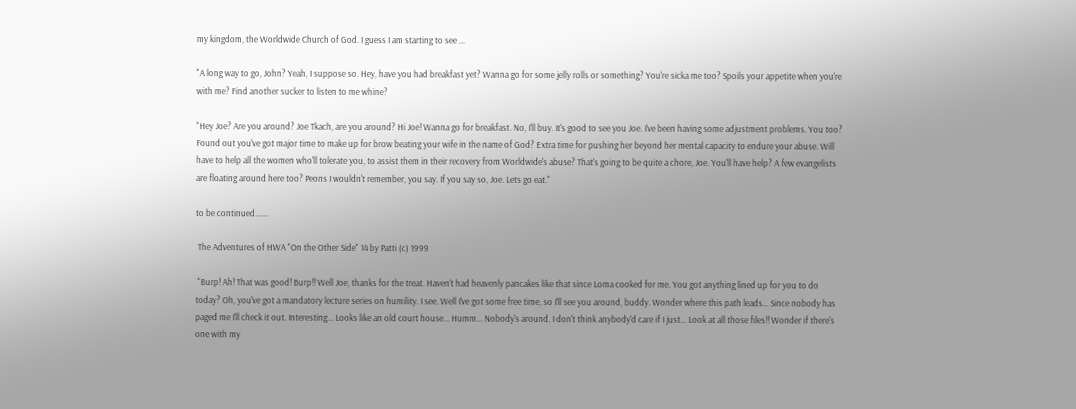my kingdom, the Worldwide Church of God. I guess I am starting to see ...

"A long way to go, John? Yeah, I suppose so. Hey, have you had breakfast yet? Wanna go for some jelly rolls or something? You're sicka me too? Spoils your appetite when you're with me? Find another sucker to listen to me whine?

"Hey Joe? Are you around? Joe Tkach, are you around? Hi Joe! Wanna go for breakfast. No, I'll buy. It's good to see you Joe. I've been having some adjustment problems. You too? Found out you've got major time to make up for brow beating your wife in the name of God? Extra time for pushing her beyond her mental capacity to endure your abuse. Will have to help all the women who'll tolerate you, to assist them in their recovery from Worldwide's abuse? That's going to be quite a chore, Joe. You'll have help? A few evangelists are floating around here too? Peons I wouldn't remember, you say. If you say so, Joe. Lets go eat."

to be continued.......

 The Adventures of HWA "On the Other Side" 14 by Patti (c) 1999

 "Burp! Ah! That was good! Burp!! Well Joe, thanks for the treat. Haven't had heavenly pancakes like that since Loma cooked for me. You got anything lined up for you to do today? Oh, you've got a mandatory lecture series on humility. I see. Well I've got some free time, so I'll see you around, buddy. Wonder where this path leads... Since nobody has paged me I'll check it out. Interesting... Looks like an old court house... Humm... Nobody's around. I don't think anybody'd care if I just... Look at all those files!! Wonder if there's one with my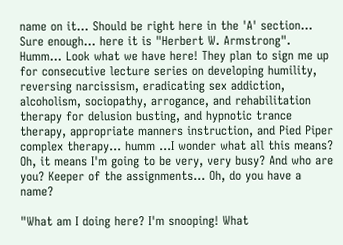name on it... Should be right here in the 'A' section... Sure enough... here it is "Herbert W. Armstrong". Humm... Look what we have here! They plan to sign me up for consecutive lecture series on developing humility, reversing narcissism, eradicating sex addiction, alcoholism, sociopathy, arrogance, and rehabilitation therapy for delusion busting, and hypnotic trance therapy, appropriate manners instruction, and Pied Piper complex therapy... humm ...I wonder what all this means? Oh, it means I'm going to be very, very busy? And who are you? Keeper of the assignments... Oh, do you have a name?

"What am I doing here? I'm snooping! What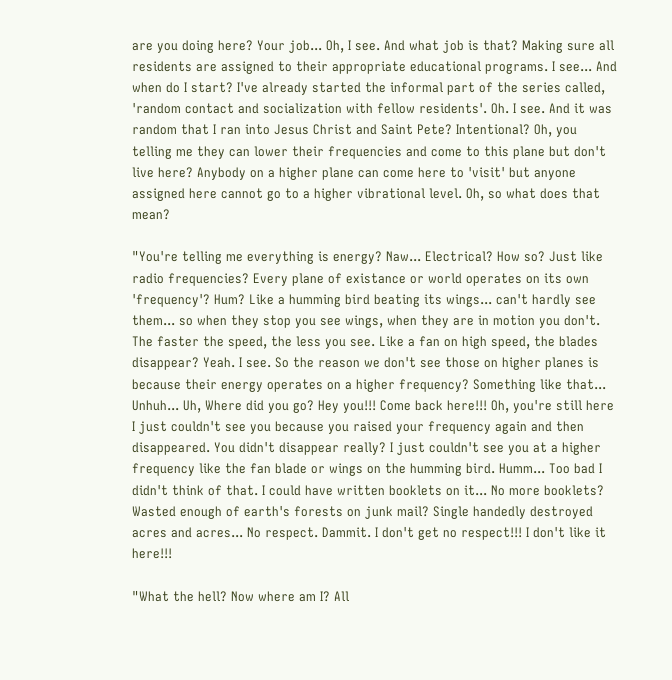are you doing here? Your job... Oh, I see. And what job is that? Making sure all residents are assigned to their appropriate educational programs. I see... And when do I start? I've already started the informal part of the series called, 'random contact and socialization with fellow residents'. Oh. I see. And it was random that I ran into Jesus Christ and Saint Pete? Intentional? Oh, you telling me they can lower their frequencies and come to this plane but don't live here? Anybody on a higher plane can come here to 'visit' but anyone assigned here cannot go to a higher vibrational level. Oh, so what does that mean?

"You're telling me everything is energy? Naw... Electrical? How so? Just like radio frequencies? Every plane of existance or world operates on its own 'frequency'? Hum? Like a humming bird beating its wings... can't hardly see them... so when they stop you see wings, when they are in motion you don't. The faster the speed, the less you see. Like a fan on high speed, the blades disappear? Yeah. I see. So the reason we don't see those on higher planes is because their energy operates on a higher frequency? Something like that... Unhuh... Uh, Where did you go? Hey you!!! Come back here!!! Oh, you're still here I just couldn't see you because you raised your frequency again and then disappeared. You didn't disappear really? I just couldn't see you at a higher frequency like the fan blade or wings on the humming bird. Humm... Too bad I didn't think of that. I could have written booklets on it... No more booklets? Wasted enough of earth's forests on junk mail? Single handedly destroyed acres and acres... No respect. Dammit. I don't get no respect!!! I don't like it here!!!

"What the hell? Now where am I? All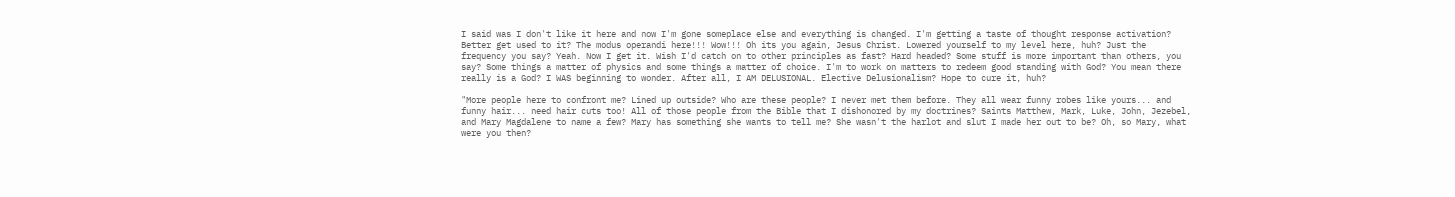I said was I don't like it here and now I'm gone someplace else and everything is changed. I'm getting a taste of thought response activation? Better get used to it? The modus operandi here!!! Wow!!! Oh its you again, Jesus Christ. Lowered yourself to my level here, huh? Just the frequency you say? Yeah. Now I get it. Wish I'd catch on to other principles as fast? Hard headed? Some stuff is more important than others, you say? Some things a matter of physics and some things a matter of choice. I'm to work on matters to redeem good standing with God? You mean there really is a God? I WAS beginning to wonder. After all, I AM DELUSIONAL. Elective Delusionalism? Hope to cure it, huh?

"More people here to confront me? Lined up outside? Who are these people? I never met them before. They all wear funny robes like yours... and funny hair... need hair cuts too! All of those people from the Bible that I dishonored by my doctrines? Saints Matthew, Mark, Luke, John, Jezebel, and Mary Magdalene to name a few? Mary has something she wants to tell me? She wasn't the harlot and slut I made her out to be? Oh, so Mary, what were you then?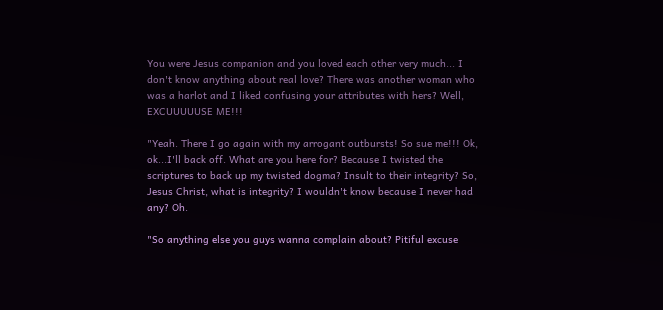You were Jesus companion and you loved each other very much... I don't know anything about real love? There was another woman who was a harlot and I liked confusing your attributes with hers? Well, EXCUUUUUSE ME!!!

"Yeah. There I go again with my arrogant outbursts! So sue me!!! Ok, ok...I'll back off. What are you here for? Because I twisted the scriptures to back up my twisted dogma? Insult to their integrity? So, Jesus Christ, what is integrity? I wouldn't know because I never had any? Oh.

"So anything else you guys wanna complain about? Pitiful excuse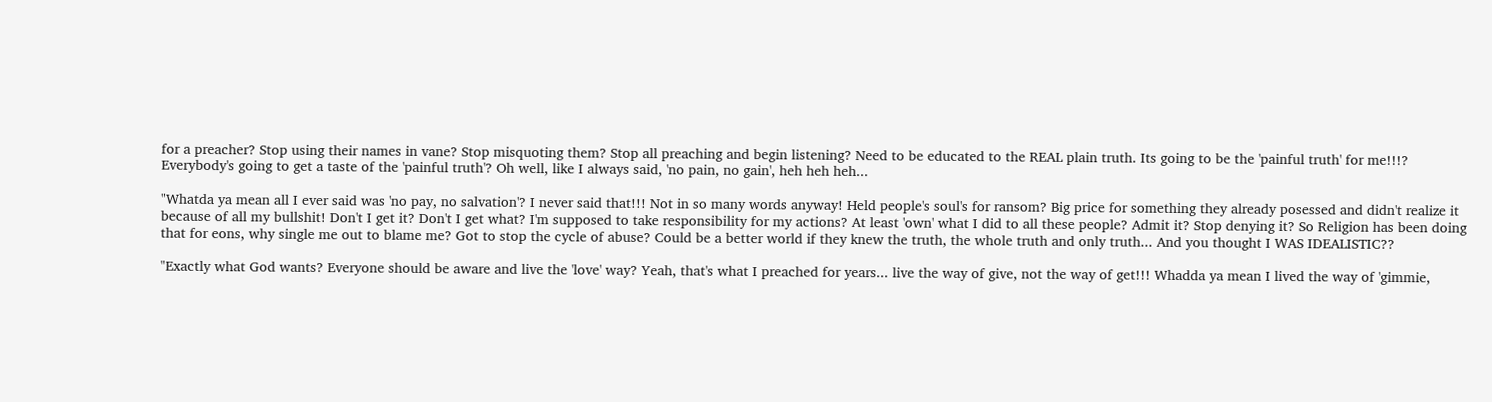for a preacher? Stop using their names in vane? Stop misquoting them? Stop all preaching and begin listening? Need to be educated to the REAL plain truth. Its going to be the 'painful truth' for me!!!? Everybody's going to get a taste of the 'painful truth'? Oh well, like I always said, 'no pain, no gain', heh heh heh...

"Whatda ya mean all I ever said was 'no pay, no salvation'? I never said that!!! Not in so many words anyway! Held people's soul's for ransom? Big price for something they already posessed and didn't realize it because of all my bullshit! Don't I get it? Don't I get what? I'm supposed to take responsibility for my actions? At least 'own' what I did to all these people? Admit it? Stop denying it? So Religion has been doing that for eons, why single me out to blame me? Got to stop the cycle of abuse? Could be a better world if they knew the truth, the whole truth and only truth... And you thought I WAS IDEALISTIC??

"Exactly what God wants? Everyone should be aware and live the 'love' way? Yeah, that's what I preached for years... live the way of give, not the way of get!!! Whadda ya mean I lived the way of 'gimmie,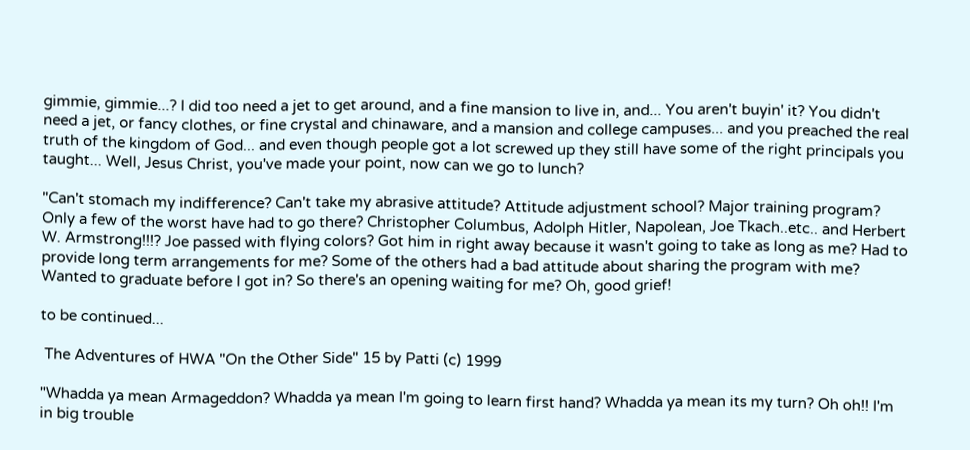gimmie, gimmie...? I did too need a jet to get around, and a fine mansion to live in, and... You aren't buyin' it? You didn't need a jet, or fancy clothes, or fine crystal and chinaware, and a mansion and college campuses... and you preached the real truth of the kingdom of God... and even though people got a lot screwed up they still have some of the right principals you taught... Well, Jesus Christ, you've made your point, now can we go to lunch?

"Can't stomach my indifference? Can't take my abrasive attitude? Attitude adjustment school? Major training program? Only a few of the worst have had to go there? Christopher Columbus, Adolph Hitler, Napolean, Joe Tkach..etc.. and Herbert W. Armstrong!!!? Joe passed with flying colors? Got him in right away because it wasn't going to take as long as me? Had to provide long term arrangements for me? Some of the others had a bad attitude about sharing the program with me? Wanted to graduate before I got in? So there's an opening waiting for me? Oh, good grief!

to be continued...

 The Adventures of HWA "On the Other Side" 15 by Patti (c) 1999

"Whadda ya mean Armageddon? Whadda ya mean I'm going to learn first hand? Whadda ya mean its my turn? Oh oh!! I'm in big trouble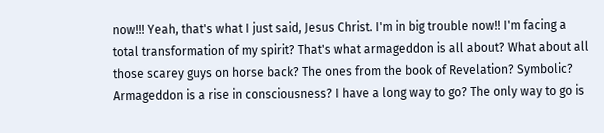now!!! Yeah, that's what I just said, Jesus Christ. I'm in big trouble now!! I'm facing a total transformation of my spirit? That's what armageddon is all about? What about all those scarey guys on horse back? The ones from the book of Revelation? Symbolic? Armageddon is a rise in consciousness? I have a long way to go? The only way to go is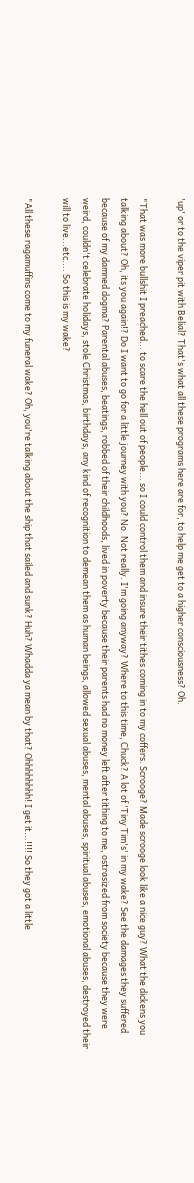'up' or to the viper pit with Belial? That's what all these programs here are for, to help me get to a higher consciousness? Oh.

"That was more bullshit I preached... to scare the hell out of people... so I could control them and insure their tithes coming in to my coffers. Scrooge? Made scrooge look like a nice guy? What the dickens you talking about? Oh, its you again!? Do I want to go for a little journey with you? No. Not really. I'm going anyway? Where to this time, Chuck? A lot of 'Tiny Tim's' in my wake? See the damages they suffered because of my damned dogma? Parental abuses, beatings, robbed of their childhoods, lived in poverty because their parents had no money left after tithing to me, ostrasized from society because they were weird, couldn't celebrate holidays, stole Christmas, birthdays, any kind of recognition to demean them as human beings, allowed sexual abuses, mental abuses, spiritual abuses, emotional abuses, destroyed their will to live...etc.... So this is my wake?

"All these ragamuffins come to my funeral wake? Oh, you're talking about the ship that sailed and sunk? Huh? Whadda ya mean by that? Ohhhhhhhh! I get it...!!!! So they got a little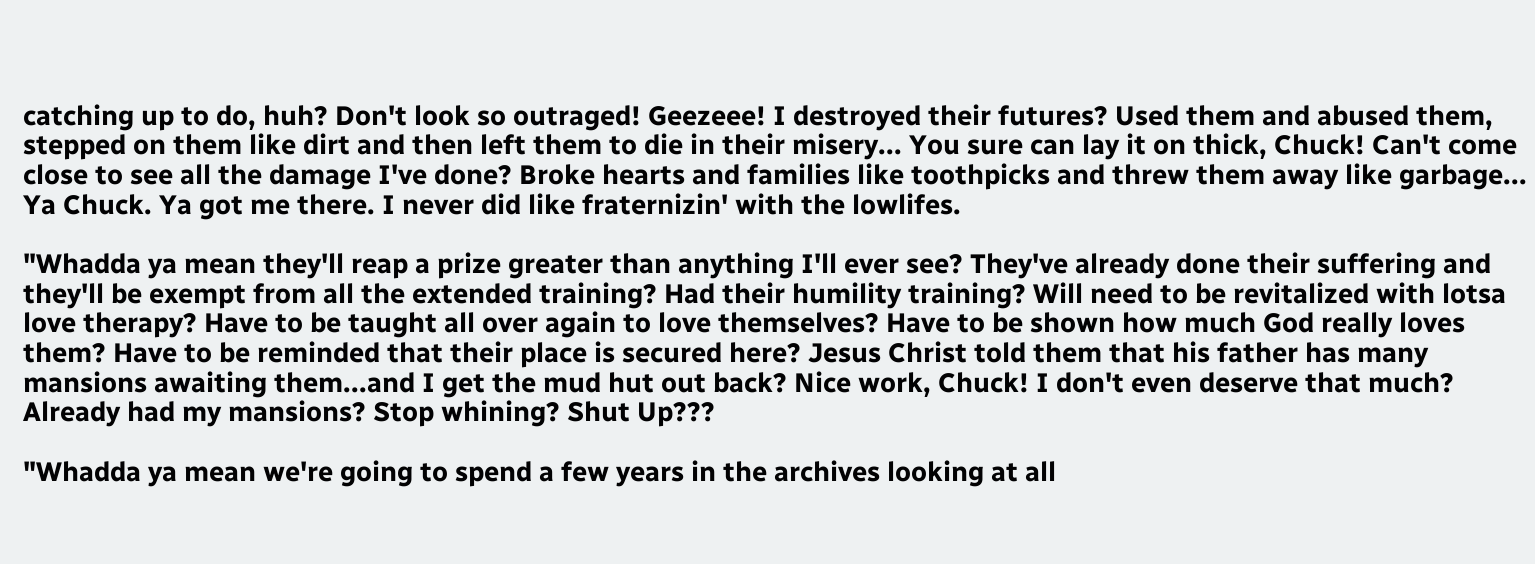catching up to do, huh? Don't look so outraged! Geezeee! I destroyed their futures? Used them and abused them, stepped on them like dirt and then left them to die in their misery... You sure can lay it on thick, Chuck! Can't come close to see all the damage I've done? Broke hearts and families like toothpicks and threw them away like garbage... Ya Chuck. Ya got me there. I never did like fraternizin' with the lowlifes.

"Whadda ya mean they'll reap a prize greater than anything I'll ever see? They've already done their suffering and they'll be exempt from all the extended training? Had their humility training? Will need to be revitalized with lotsa love therapy? Have to be taught all over again to love themselves? Have to be shown how much God really loves them? Have to be reminded that their place is secured here? Jesus Christ told them that his father has many mansions awaiting them...and I get the mud hut out back? Nice work, Chuck! I don't even deserve that much? Already had my mansions? Stop whining? Shut Up???

"Whadda ya mean we're going to spend a few years in the archives looking at all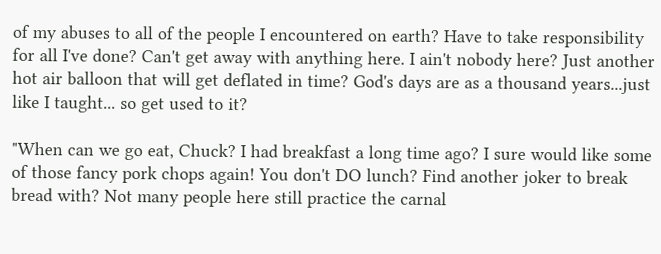of my abuses to all of the people I encountered on earth? Have to take responsibility for all I've done? Can't get away with anything here. I ain't nobody here? Just another hot air balloon that will get deflated in time? God's days are as a thousand years...just like I taught... so get used to it?

"When can we go eat, Chuck? I had breakfast a long time ago? I sure would like some of those fancy pork chops again! You don't DO lunch? Find another joker to break bread with? Not many people here still practice the carnal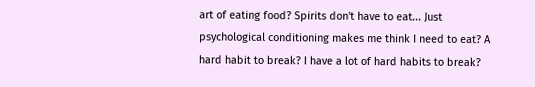art of eating food? Spirits don't have to eat... Just psychological conditioning makes me think I need to eat? A hard habit to break? I have a lot of hard habits to break?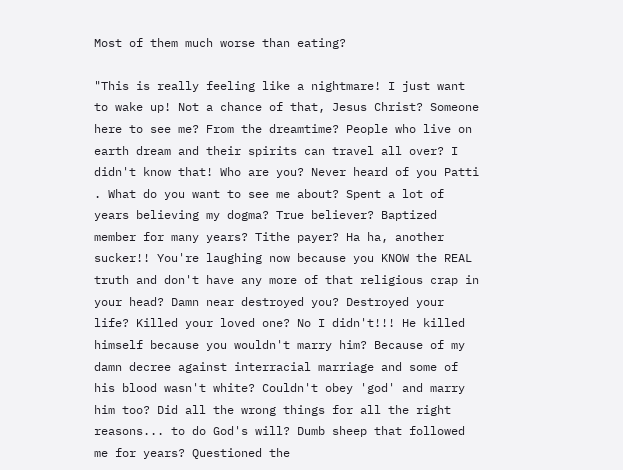Most of them much worse than eating?

"This is really feeling like a nightmare! I just want to wake up! Not a chance of that, Jesus Christ? Someone here to see me? From the dreamtime? People who live on earth dream and their spirits can travel all over? I didn't know that! Who are you? Never heard of you Patti . What do you want to see me about? Spent a lot of years believing my dogma? True believer? Baptized member for many years? Tithe payer? Ha ha, another sucker!! You're laughing now because you KNOW the REAL truth and don't have any more of that religious crap in your head? Damn near destroyed you? Destroyed your life? Killed your loved one? No I didn't!!! He killed himself because you wouldn't marry him? Because of my damn decree against interracial marriage and some of his blood wasn't white? Couldn't obey 'god' and marry him too? Did all the wrong things for all the right reasons... to do God's will? Dumb sheep that followed me for years? Questioned the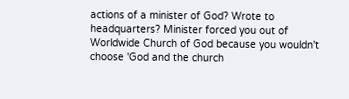actions of a minister of God? Wrote to headquarters? Minister forced you out of Worldwide Church of God because you wouldn't choose 'God and the church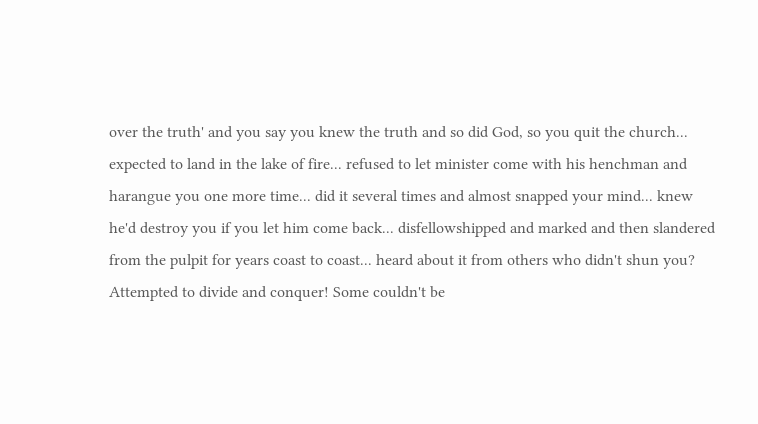over the truth' and you say you knew the truth and so did God, so you quit the church... expected to land in the lake of fire... refused to let minister come with his henchman and harangue you one more time... did it several times and almost snapped your mind... knew he'd destroy you if you let him come back... disfellowshipped and marked and then slandered from the pulpit for years coast to coast... heard about it from others who didn't shun you? Attempted to divide and conquer! Some couldn't be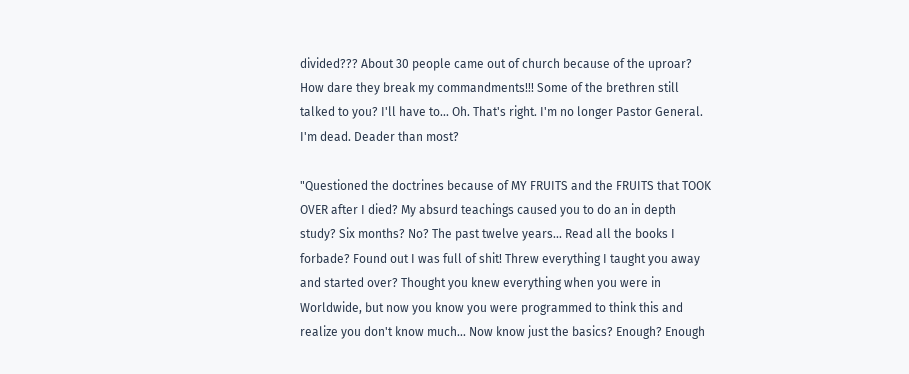divided??? About 30 people came out of church because of the uproar? How dare they break my commandments!!! Some of the brethren still talked to you? I'll have to... Oh. That's right. I'm no longer Pastor General. I'm dead. Deader than most?

"Questioned the doctrines because of MY FRUITS and the FRUITS that TOOK OVER after I died? My absurd teachings caused you to do an in depth study? Six months? No? The past twelve years... Read all the books I forbade? Found out I was full of shit! Threw everything I taught you away and started over? Thought you knew everything when you were in Worldwide, but now you know you were programmed to think this and realize you don't know much... Now know just the basics? Enough? Enough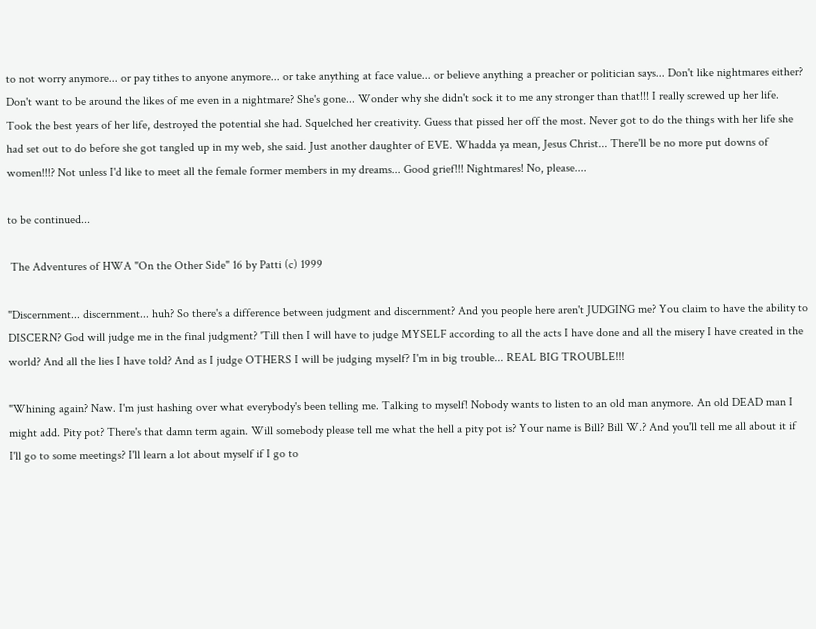to not worry anymore... or pay tithes to anyone anymore... or take anything at face value... or believe anything a preacher or politician says... Don't like nightmares either? Don't want to be around the likes of me even in a nightmare? She's gone... Wonder why she didn't sock it to me any stronger than that!!! I really screwed up her life. Took the best years of her life, destroyed the potential she had. Squelched her creativity. Guess that pissed her off the most. Never got to do the things with her life she had set out to do before she got tangled up in my web, she said. Just another daughter of EVE. Whadda ya mean, Jesus Christ... There'll be no more put downs of women!!!? Not unless I'd like to meet all the female former members in my dreams... Good grief!!! Nightmares! No, please....

to be continued...

 The Adventures of HWA "On the Other Side" 16 by Patti (c) 1999

"Discernment... discernment... huh? So there's a difference between judgment and discernment? And you people here aren't JUDGING me? You claim to have the ability to DISCERN? God will judge me in the final judgment? 'Till then I will have to judge MYSELF according to all the acts I have done and all the misery I have created in the world? And all the lies I have told? And as I judge OTHERS I will be judging myself? I'm in big trouble... REAL BIG TROUBLE!!!

"Whining again? Naw. I'm just hashing over what everybody's been telling me. Talking to myself! Nobody wants to listen to an old man anymore. An old DEAD man I might add. Pity pot? There's that damn term again. Will somebody please tell me what the hell a pity pot is? Your name is Bill? Bill W.? And you'll tell me all about it if I'll go to some meetings? I'll learn a lot about myself if I go to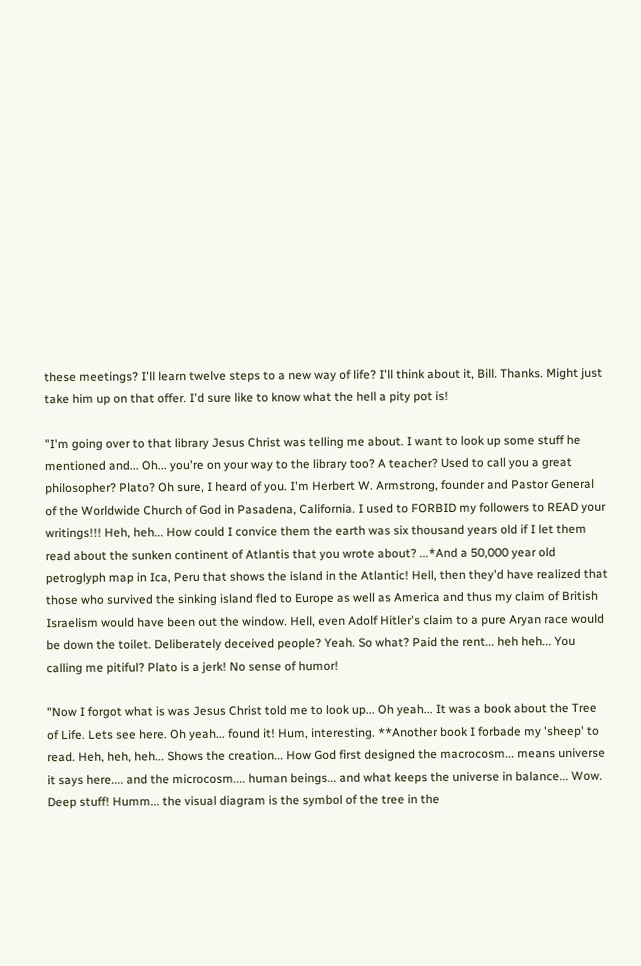these meetings? I'll learn twelve steps to a new way of life? I'll think about it, Bill. Thanks. Might just take him up on that offer. I'd sure like to know what the hell a pity pot is!

"I'm going over to that library Jesus Christ was telling me about. I want to look up some stuff he mentioned and... Oh... you're on your way to the library too? A teacher? Used to call you a great philosopher? Plato? Oh sure, I heard of you. I'm Herbert W. Armstrong, founder and Pastor General of the Worldwide Church of God in Pasadena, California. I used to FORBID my followers to READ your writings!!! Heh, heh... How could I convice them the earth was six thousand years old if I let them read about the sunken continent of Atlantis that you wrote about? ...*And a 50,000 year old petroglyph map in Ica, Peru that shows the island in the Atlantic! Hell, then they'd have realized that those who survived the sinking island fled to Europe as well as America and thus my claim of British Israelism would have been out the window. Hell, even Adolf Hitler's claim to a pure Aryan race would be down the toilet. Deliberately deceived people? Yeah. So what? Paid the rent... heh heh... You calling me pitiful? Plato is a jerk! No sense of humor!

"Now I forgot what is was Jesus Christ told me to look up... Oh yeah... It was a book about the Tree of Life. Lets see here. Oh yeah... found it! Hum, interesting. **Another book I forbade my 'sheep' to read. Heh, heh, heh... Shows the creation... How God first designed the macrocosm... means universe it says here.... and the microcosm.... human beings... and what keeps the universe in balance... Wow. Deep stuff! Humm... the visual diagram is the symbol of the tree in the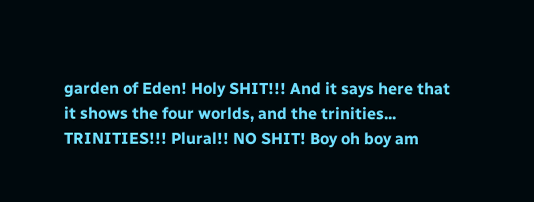garden of Eden! Holy SHIT!!! And it says here that it shows the four worlds, and the trinities... TRINITIES!!! Plural!! NO SHIT! Boy oh boy am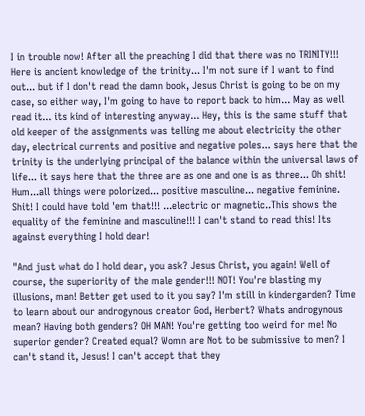I in trouble now! After all the preaching I did that there was no TRINITY!!! Here is ancient knowledge of the trinity... I'm not sure if I want to find out... but if I don't read the damn book, Jesus Christ is going to be on my case, so either way, I'm going to have to report back to him... May as well read it... its kind of interesting anyway... Hey, this is the same stuff that old keeper of the assignments was telling me about electricity the other day, electrical currents and positive and negative poles... says here that the trinity is the underlying principal of the balance within the universal laws of life... it says here that the three are as one and one is as three... Oh shit! Hum...all things were polorized... positive masculine... negative feminine. Shit! I could have told 'em that!!! ...electric or magnetic..This shows the equality of the feminine and masculine!!! I can't stand to read this! Its against everything I hold dear!

"And just what do I hold dear, you ask? Jesus Christ, you again! Well of course, the superiority of the male gender!!! NOT! You're blasting my illusions, man! Better get used to it you say? I'm still in kindergarden? Time to learn about our androgynous creator God, Herbert? Whats androgynous mean? Having both genders? OH MAN! You're getting too weird for me! No superior gender? Created equal? Womn are Not to be submissive to men? I can't stand it, Jesus! I can't accept that they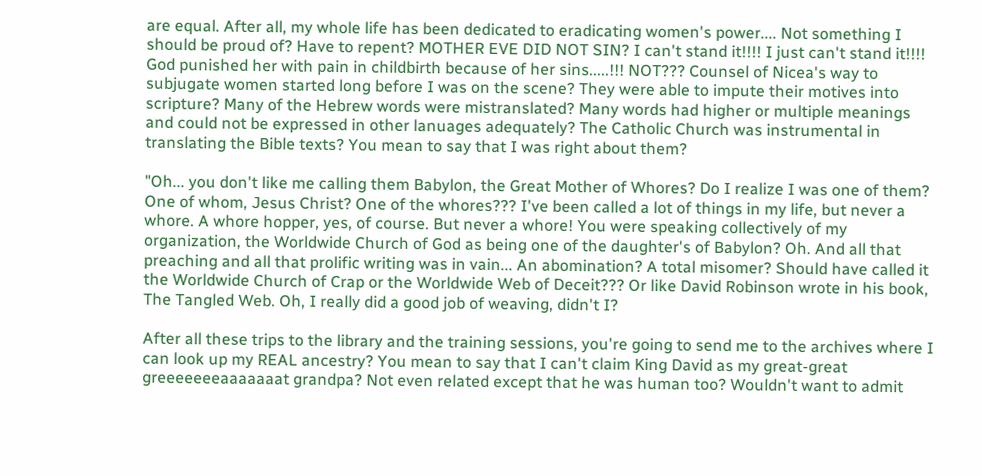are equal. After all, my whole life has been dedicated to eradicating women's power.... Not something I should be proud of? Have to repent? MOTHER EVE DID NOT SIN? I can't stand it!!!! I just can't stand it!!!! God punished her with pain in childbirth because of her sins.....!!! NOT??? Counsel of Nicea's way to subjugate women started long before I was on the scene? They were able to impute their motives into scripture? Many of the Hebrew words were mistranslated? Many words had higher or multiple meanings and could not be expressed in other lanuages adequately? The Catholic Church was instrumental in translating the Bible texts? You mean to say that I was right about them?

"Oh... you don't like me calling them Babylon, the Great Mother of Whores? Do I realize I was one of them? One of whom, Jesus Christ? One of the whores??? I've been called a lot of things in my life, but never a whore. A whore hopper, yes, of course. But never a whore! You were speaking collectively of my organization, the Worldwide Church of God as being one of the daughter's of Babylon? Oh. And all that preaching and all that prolific writing was in vain... An abomination? A total misomer? Should have called it the Worldwide Church of Crap or the Worldwide Web of Deceit??? Or like David Robinson wrote in his book, The Tangled Web. Oh, I really did a good job of weaving, didn't I?

After all these trips to the library and the training sessions, you're going to send me to the archives where I can look up my REAL ancestry? You mean to say that I can't claim King David as my great-great greeeeeeeaaaaaaat grandpa? Not even related except that he was human too? Wouldn't want to admit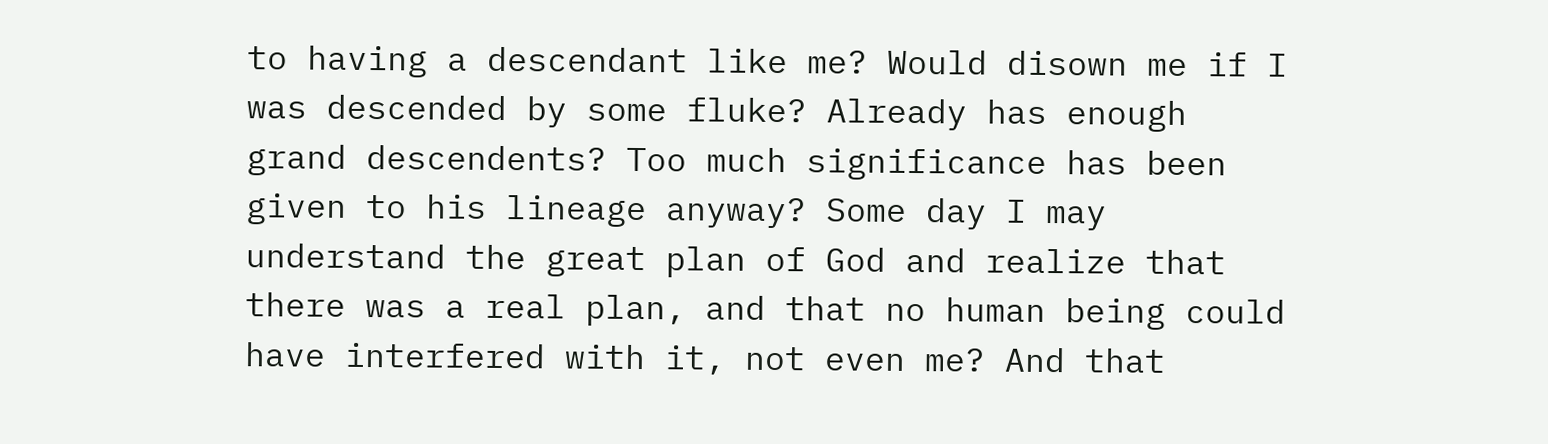to having a descendant like me? Would disown me if I was descended by some fluke? Already has enough grand descendents? Too much significance has been given to his lineage anyway? Some day I may understand the great plan of God and realize that there was a real plan, and that no human being could have interfered with it, not even me? And that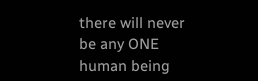there will never be any ONE human being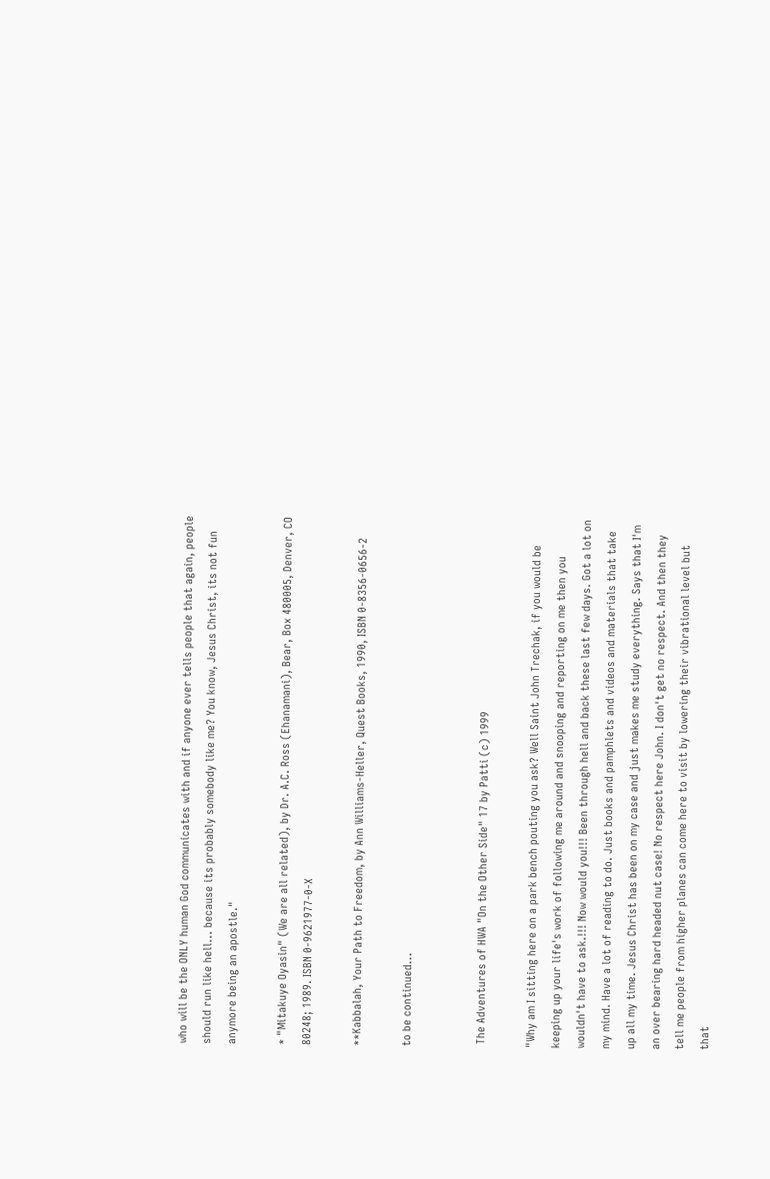who will be the ONLY human God communicates with and if anyone ever tells people that again, people should run like hell... because its probably somebody like me? You know, Jesus Christ, its not fun anymore being an apostle."

* "Mitakuye Oyasin" (We are all related), by Dr. A.C. Ross (Ehanamani), Bear, Box 480005, Denver, CO 80248; 1989. ISBN 0-9621977-0-X

**Kabbalah, Your Path to Freedom, by Ann Williams-Heller, Quest Books, 1990, ISBN 0-8356-0656-2

to be continued...


 The Adventures of HWA "On the Other Side" 17 by Patti (c) 1999

"Why am I sitting here on a park bench pouting you ask? Well Saint John Trechak, if you would be keeping up your life's work of following me around and snooping and reporting on me then you wouldn't have to ask.!!! Now would you!!! Been through hell and back these last few days. Got a lot on my mind. Have a lot of reading to do. Just books and pamphlets and videos and materials that take up all my time. Jesus Christ has been on my case and just makes me study everything. Says that I'm an over bearing hard headed nut case! No respect here John. I don't get no respect. And then they tell me people from higher planes can come here to visit by lowering their vibrational level but that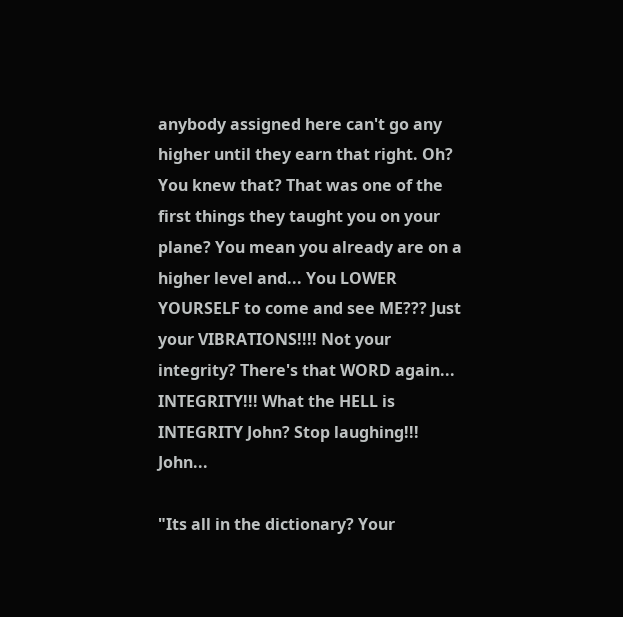anybody assigned here can't go any higher until they earn that right. Oh? You knew that? That was one of the first things they taught you on your plane? You mean you already are on a higher level and... You LOWER YOURSELF to come and see ME??? Just your VIBRATIONS!!!! Not your integrity? There's that WORD again... INTEGRITY!!! What the HELL is INTEGRITY John? Stop laughing!!! John...

"Its all in the dictionary? Your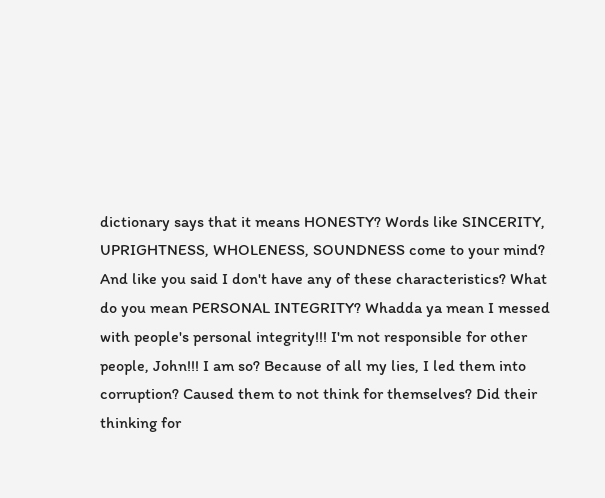dictionary says that it means HONESTY? Words like SINCERITY, UPRIGHTNESS, WHOLENESS, SOUNDNESS come to your mind? And like you said I don't have any of these characteristics? What do you mean PERSONAL INTEGRITY? Whadda ya mean I messed with people's personal integrity!!! I'm not responsible for other people, John!!! I am so? Because of all my lies, I led them into corruption? Caused them to not think for themselves? Did their thinking for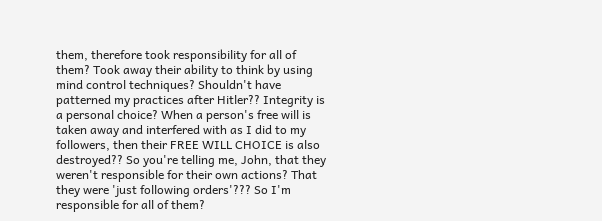them, therefore took responsibility for all of them? Took away their ability to think by using mind control techniques? Shouldn't have patterned my practices after Hitler?? Integrity is a personal choice? When a person's free will is taken away and interfered with as I did to my followers, then their FREE WILL CHOICE is also destroyed?? So you're telling me, John, that they weren't responsible for their own actions? That they were 'just following orders'??? So I'm responsible for all of them?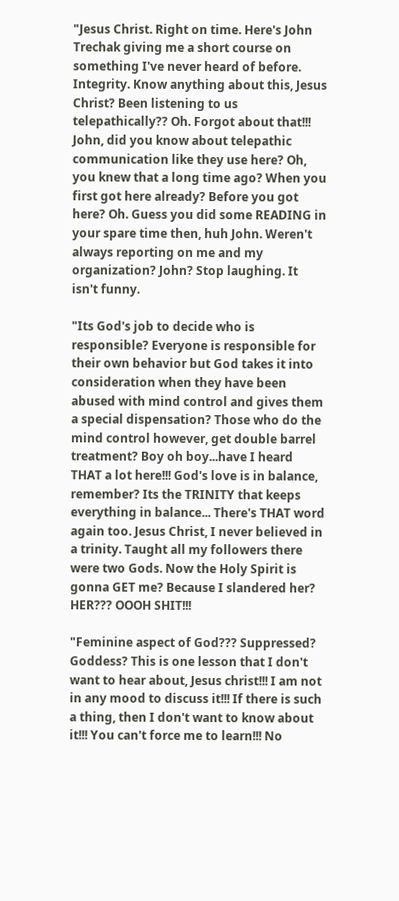"Jesus Christ. Right on time. Here's John Trechak giving me a short course on something I've never heard of before. Integrity. Know anything about this, Jesus Christ? Been listening to us telepathically?? Oh. Forgot about that!!! John, did you know about telepathic communication like they use here? Oh, you knew that a long time ago? When you first got here already? Before you got here? Oh. Guess you did some READING in your spare time then, huh John. Weren't always reporting on me and my organization? John? Stop laughing. It isn't funny.

"Its God's job to decide who is responsible? Everyone is responsible for their own behavior but God takes it into consideration when they have been abused with mind control and gives them a special dispensation? Those who do the mind control however, get double barrel treatment? Boy oh boy...have I heard THAT a lot here!!! God's love is in balance, remember? Its the TRINITY that keeps everything in balance... There's THAT word again too. Jesus Christ, I never believed in a trinity. Taught all my followers there were two Gods. Now the Holy Spirit is gonna GET me? Because I slandered her? HER??? OOOH SHIT!!!

"Feminine aspect of God??? Suppressed? Goddess? This is one lesson that I don't want to hear about, Jesus christ!!! I am not in any mood to discuss it!!! If there is such a thing, then I don't want to know about it!!! You can't force me to learn!!! No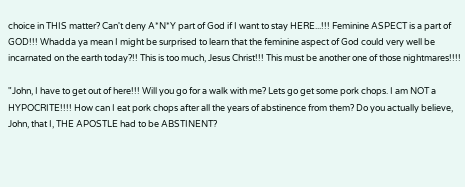choice in THIS matter? Can't deny A*N*Y part of God if I want to stay HERE...!!! Feminine ASPECT is a part of GOD!!! Whadda ya mean I might be surprised to learn that the feminine aspect of God could very well be incarnated on the earth today?!! This is too much, Jesus Christ!!! This must be another one of those nightmares!!!!

"John, I have to get out of here!!! Will you go for a walk with me? Lets go get some pork chops. I am NOT a HYPOCRITE!!!! How can I eat pork chops after all the years of abstinence from them? Do you actually believe, John, that I, THE APOSTLE had to be ABSTINENT?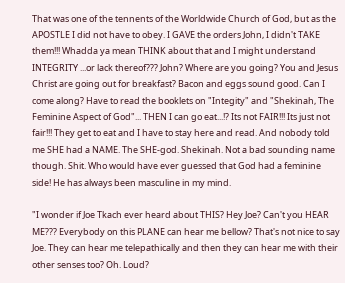That was one of the tennents of the Worldwide Church of God, but as the APOSTLE I did not have to obey. I GAVE the orders John, I didn't TAKE them!!! Whadda ya mean THINK about that and I might understand INTEGRITY ...or lack thereof??? John? Where are you going? You and Jesus Christ are going out for breakfast? Bacon and eggs sound good. Can I come along? Have to read the booklets on "Integity" and "Shekinah, The Feminine Aspect of God"... THEN I can go eat...!? Its not FAIR!!! Its just not fair!!! They get to eat and I have to stay here and read. And nobody told me SHE had a NAME. The SHE-god. Shekinah. Not a bad sounding name though. Shit. Who would have ever guessed that God had a feminine side! He has always been masculine in my mind.

"I wonder if Joe Tkach ever heard about THIS? Hey Joe? Can't you HEAR ME??? Everybody on this PLANE can hear me bellow? That's not nice to say Joe. They can hear me telepathically and then they can hear me with their other senses too? Oh. Loud?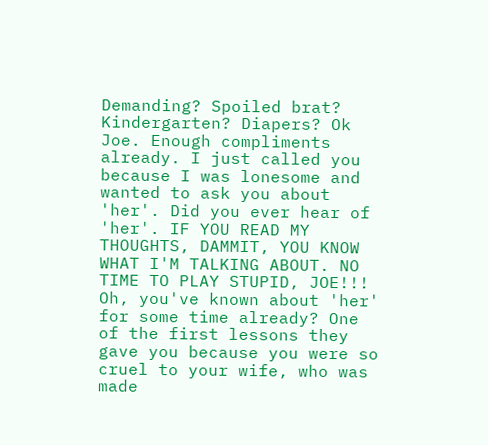Demanding? Spoiled brat? Kindergarten? Diapers? Ok Joe. Enough compliments already. I just called you because I was lonesome and wanted to ask you about 'her'. Did you ever hear of 'her'. IF YOU READ MY THOUGHTS, DAMMIT, YOU KNOW WHAT I'M TALKING ABOUT. NO TIME TO PLAY STUPID, JOE!!! Oh, you've known about 'her' for some time already? One of the first lessons they gave you because you were so cruel to your wife, who was made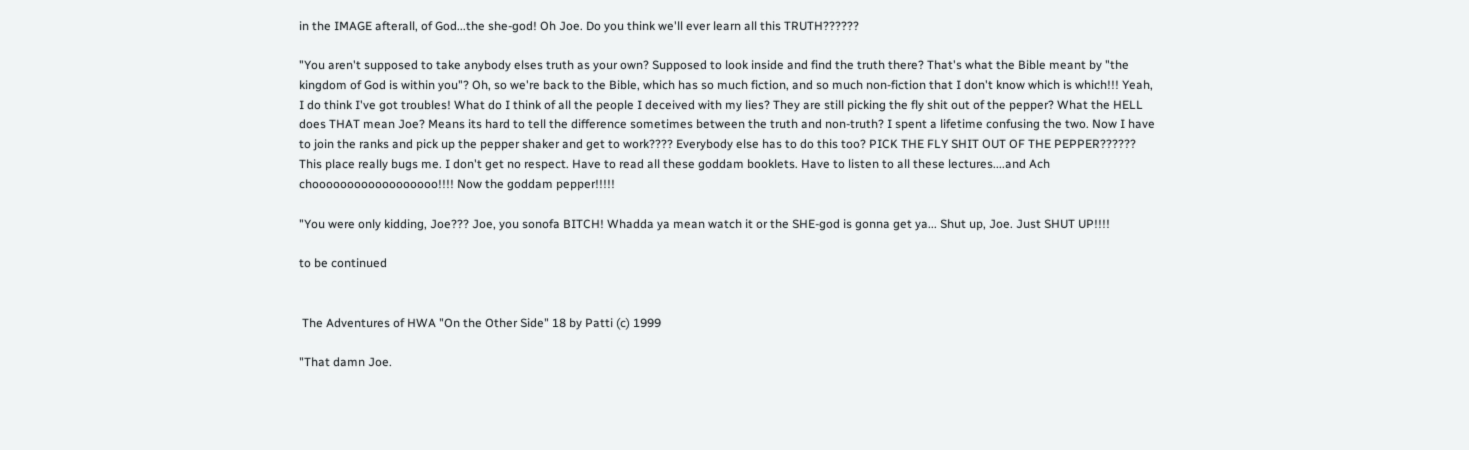in the IMAGE afterall, of God...the she-god! Oh Joe. Do you think we'll ever learn all this TRUTH??????

"You aren't supposed to take anybody elses truth as your own? Supposed to look inside and find the truth there? That's what the Bible meant by "the kingdom of God is within you"? Oh, so we're back to the Bible, which has so much fiction, and so much non-fiction that I don't know which is which!!! Yeah, I do think I've got troubles! What do I think of all the people I deceived with my lies? They are still picking the fly shit out of the pepper? What the HELL does THAT mean Joe? Means its hard to tell the difference sometimes between the truth and non-truth? I spent a lifetime confusing the two. Now I have to join the ranks and pick up the pepper shaker and get to work???? Everybody else has to do this too? PICK THE FLY SHIT OUT OF THE PEPPER?????? This place really bugs me. I don't get no respect. Have to read all these goddam booklets. Have to listen to all these lectures....and Ach choooooooooooooooooo!!!! Now the goddam pepper!!!!!

"You were only kidding, Joe??? Joe, you sonofa BITCH! Whadda ya mean watch it or the SHE-god is gonna get ya... Shut up, Joe. Just SHUT UP!!!!

to be continued


 The Adventures of HWA "On the Other Side" 18 by Patti (c) 1999

"That damn Joe.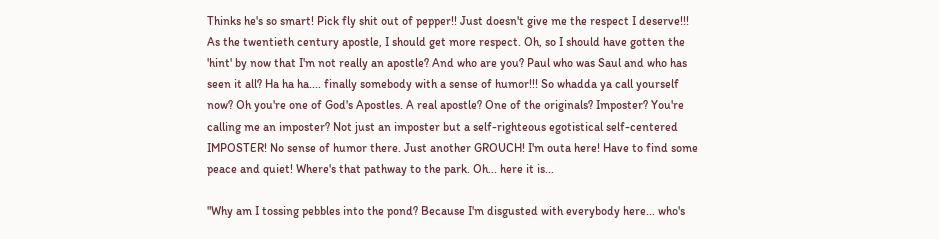Thinks he's so smart! Pick fly shit out of pepper!! Just doesn't give me the respect I deserve!!! As the twentieth century apostle, I should get more respect. Oh, so I should have gotten the 'hint' by now that I'm not really an apostle? And who are you? Paul who was Saul and who has seen it all? Ha ha ha.... finally somebody with a sense of humor!!! So whadda ya call yourself now? Oh you're one of God's Apostles. A real apostle? One of the originals? Imposter? You're calling me an imposter? Not just an imposter but a self-righteous egotistical self-centered IMPOSTER! No sense of humor there. Just another GROUCH! I'm outa here! Have to find some peace and quiet! Where's that pathway to the park. Oh... here it is...

"Why am I tossing pebbles into the pond? Because I'm disgusted with everybody here... who's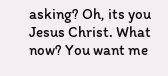asking? Oh, its you Jesus Christ. What now? You want me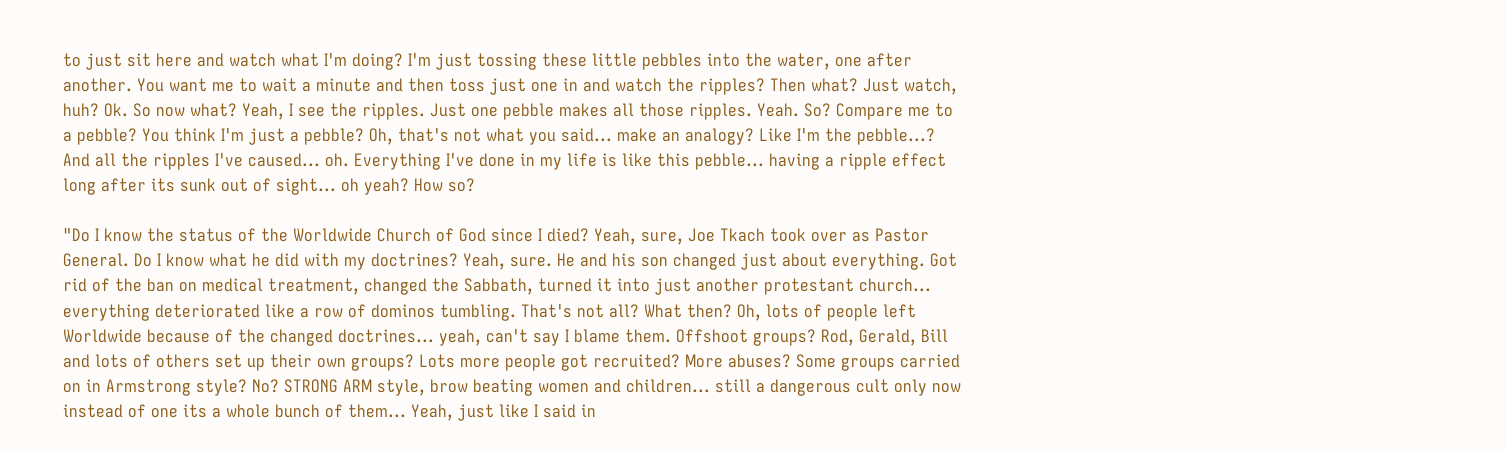to just sit here and watch what I'm doing? I'm just tossing these little pebbles into the water, one after another. You want me to wait a minute and then toss just one in and watch the ripples? Then what? Just watch, huh? Ok. So now what? Yeah, I see the ripples. Just one pebble makes all those ripples. Yeah. So? Compare me to a pebble? You think I'm just a pebble? Oh, that's not what you said... make an analogy? Like I'm the pebble...? And all the ripples I've caused... oh. Everything I've done in my life is like this pebble... having a ripple effect long after its sunk out of sight... oh yeah? How so?

"Do I know the status of the Worldwide Church of God since I died? Yeah, sure, Joe Tkach took over as Pastor General. Do I know what he did with my doctrines? Yeah, sure. He and his son changed just about everything. Got rid of the ban on medical treatment, changed the Sabbath, turned it into just another protestant church... everything deteriorated like a row of dominos tumbling. That's not all? What then? Oh, lots of people left Worldwide because of the changed doctrines... yeah, can't say I blame them. Offshoot groups? Rod, Gerald, Bill and lots of others set up their own groups? Lots more people got recruited? More abuses? Some groups carried on in Armstrong style? No? STRONG ARM style, brow beating women and children... still a dangerous cult only now instead of one its a whole bunch of them... Yeah, just like I said in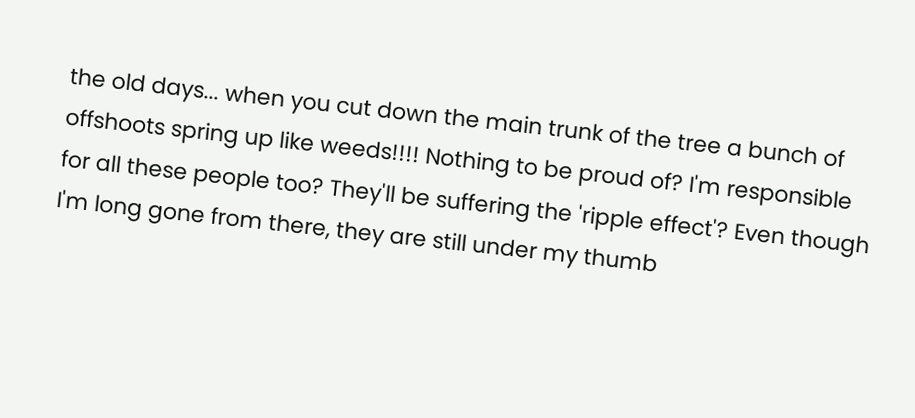the old days... when you cut down the main trunk of the tree a bunch of offshoots spring up like weeds!!!! Nothing to be proud of? I'm responsible for all these people too? They'll be suffering the 'ripple effect'? Even though I'm long gone from there, they are still under my thumb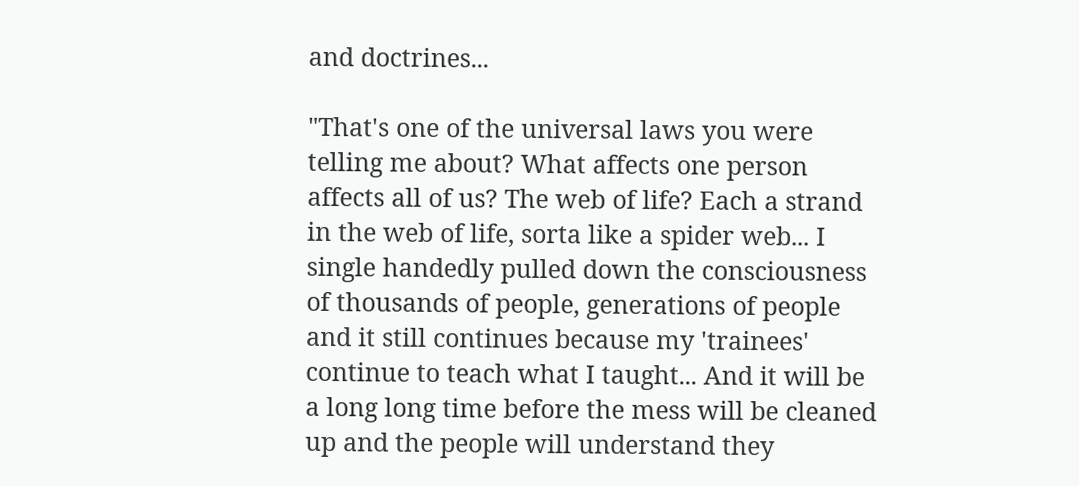and doctrines...

"That's one of the universal laws you were telling me about? What affects one person affects all of us? The web of life? Each a strand in the web of life, sorta like a spider web... I single handedly pulled down the consciousness of thousands of people, generations of people and it still continues because my 'trainees' continue to teach what I taught... And it will be a long long time before the mess will be cleaned up and the people will understand they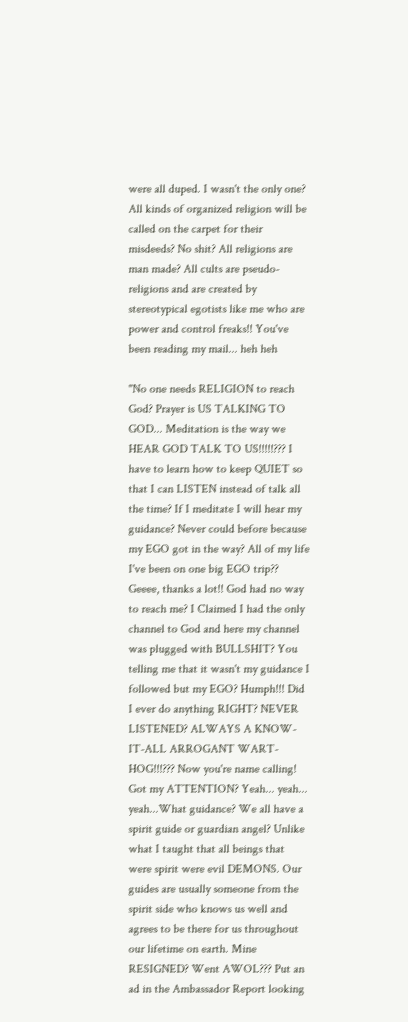were all duped. I wasn't the only one? All kinds of organized religion will be called on the carpet for their misdeeds? No shit? All religions are man made? All cults are pseudo-religions and are created by stereotypical egotists like me who are power and control freaks!! You've been reading my mail... heh heh

"No one needs RELIGION to reach God? Prayer is US TALKING TO GOD... Meditation is the way we HEAR GOD TALK TO US!!!!!??? I have to learn how to keep QUIET so that I can LISTEN instead of talk all the time? If I meditate I will hear my guidance? Never could before because my EGO got in the way? All of my life I've been on one big EGO trip?? Geeee, thanks a lot!! God had no way to reach me? I Claimed I had the only channel to God and here my channel was plugged with BULLSHIT? You telling me that it wasn't my guidance I followed but my EGO? Humph!!! Did I ever do anything RIGHT? NEVER LISTENED? ALWAYS A KNOW-IT-ALL ARROGANT WART-HOG!!!??? Now you're name calling! Got my ATTENTION? Yeah... yeah... yeah...What guidance? We all have a spirit guide or guardian angel? Unlike what I taught that all beings that were spirit were evil DEMONS. Our guides are usually someone from the spirit side who knows us well and agrees to be there for us throughout our lifetime on earth. Mine RESIGNED? Went AWOL??? Put an ad in the Ambassador Report looking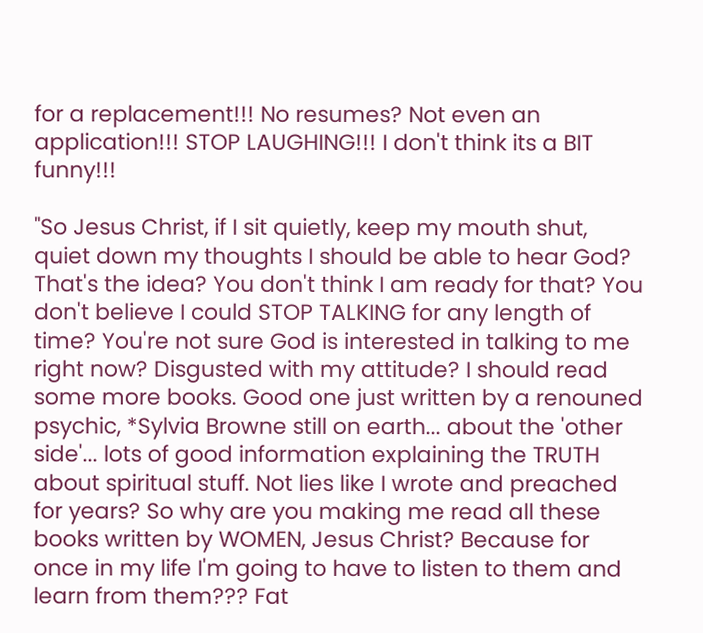for a replacement!!! No resumes? Not even an application!!! STOP LAUGHING!!! I don't think its a BIT funny!!!

"So Jesus Christ, if I sit quietly, keep my mouth shut, quiet down my thoughts I should be able to hear God? That's the idea? You don't think I am ready for that? You don't believe I could STOP TALKING for any length of time? You're not sure God is interested in talking to me right now? Disgusted with my attitude? I should read some more books. Good one just written by a renouned psychic, *Sylvia Browne still on earth... about the 'other side'... lots of good information explaining the TRUTH about spiritual stuff. Not lies like I wrote and preached for years? So why are you making me read all these books written by WOMEN, Jesus Christ? Because for once in my life I'm going to have to listen to them and learn from them??? Fat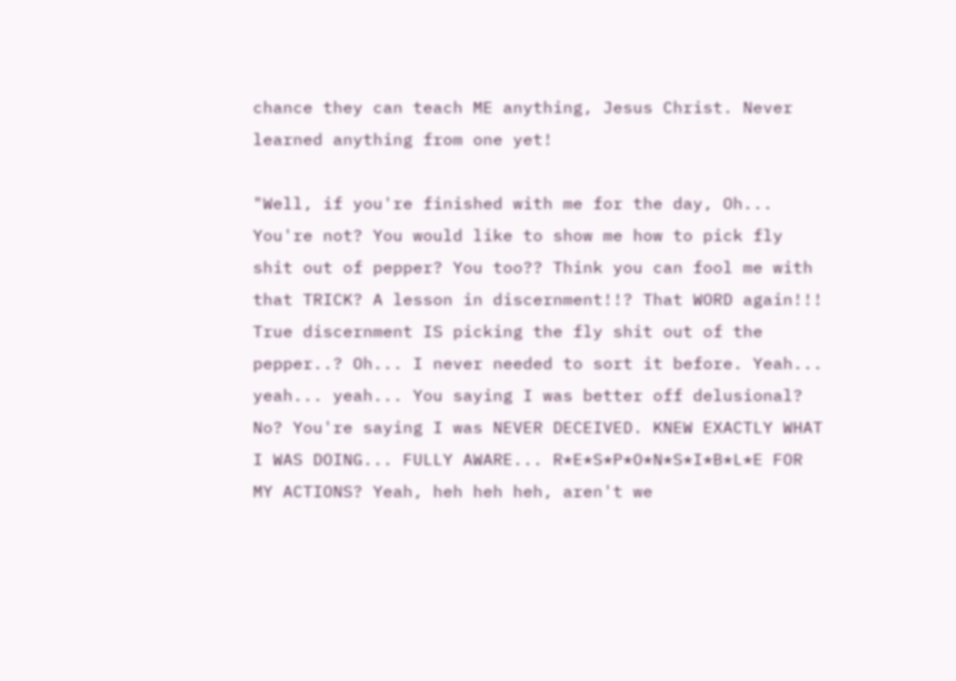chance they can teach ME anything, Jesus Christ. Never learned anything from one yet!

"Well, if you're finished with me for the day, Oh... You're not? You would like to show me how to pick fly shit out of pepper? You too?? Think you can fool me with that TRICK? A lesson in discernment!!? That WORD again!!! True discernment IS picking the fly shit out of the pepper..? Oh... I never needed to sort it before. Yeah... yeah... yeah... You saying I was better off delusional? No? You're saying I was NEVER DECEIVED. KNEW EXACTLY WHAT I WAS DOING... FULLY AWARE... R*E*S*P*O*N*S*I*B*L*E FOR MY ACTIONS? Yeah, heh heh heh, aren't we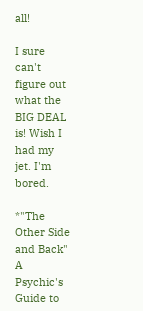all!

I sure can't figure out what the BIG DEAL is! Wish I had my jet. I'm bored.

*"The Other Side and Back" A Psychic's Guide to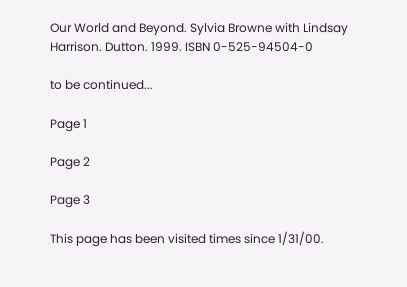Our World and Beyond. Sylvia Browne with Lindsay Harrison. Dutton. 1999. ISBN 0-525-94504-0

to be continued...

Page 1

Page 2

Page 3

This page has been visited times since 1/31/00.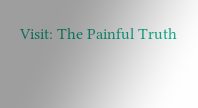Visit: The Painful Truth